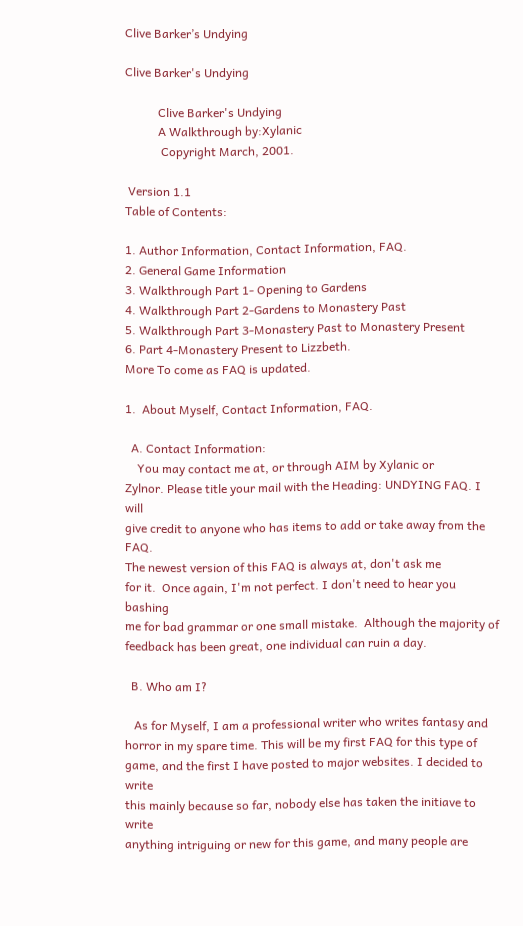Clive Barker’s Undying

Clive Barker's Undying

           Clive Barker's Undying
           A Walkthrough by:Xylanic
            Copyright March, 2001.

 Version 1.1
Table of Contents:

1. Author Information, Contact Information, FAQ.
2. General Game Information
3. Walkthrough Part 1- Opening to Gardens
4. Walkthrough Part 2-Gardens to Monastery Past
5. Walkthrough Part 3-Monastery Past to Monastery Present
6. Part 4-Monastery Present to Lizzbeth.
More To come as FAQ is updated.

1.  About Myself, Contact Information, FAQ.

  A. Contact Information:
    You may contact me at, or through AIM by Xylanic or
Zylnor. Please title your mail with the Heading: UNDYING FAQ. I will
give credit to anyone who has items to add or take away from the FAQ.
The newest version of this FAQ is always at, don't ask me
for it.  Once again, I'm not perfect. I don't need to hear you bashing
me for bad grammar or one small mistake.  Although the majority of
feedback has been great, one individual can ruin a day.

  B. Who am I?

   As for Myself, I am a professional writer who writes fantasy and
horror in my spare time. This will be my first FAQ for this type of
game, and the first I have posted to major websites. I decided to write
this mainly because so far, nobody else has taken the initiave to write
anything intriguing or new for this game, and many people are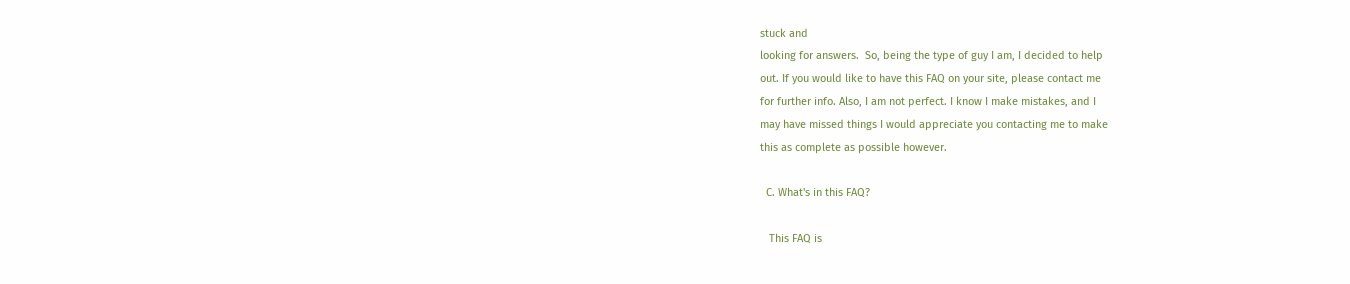stuck and
looking for answers.  So, being the type of guy I am, I decided to help
out. If you would like to have this FAQ on your site, please contact me
for further info. Also, I am not perfect. I know I make mistakes, and I
may have missed things I would appreciate you contacting me to make
this as complete as possible however.

  C. What's in this FAQ?

   This FAQ is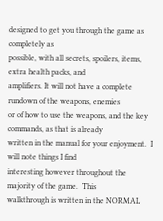designed to get you through the game as completely as
possible, with all secrets, spoilers, items,  extra health packs, and
amplifiers. It will not have a complete rundown of the weapons, enemies
or of how to use the weapons, and the key commands, as that is already
written in the manual for your enjoyment.  I will note things I find
interesting however throughout the majority of the game.  This
walkthrough is written in the NORMAL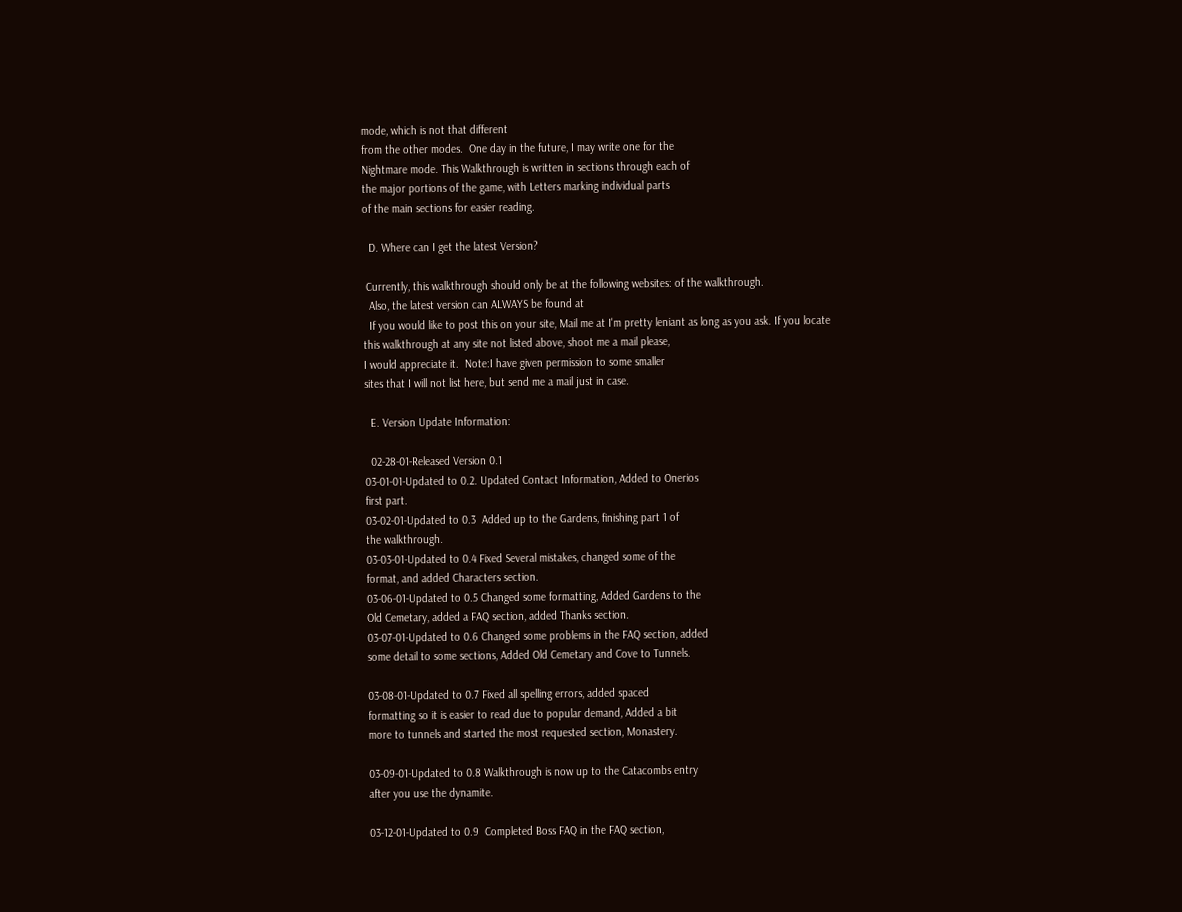mode, which is not that different
from the other modes.  One day in the future, I may write one for the
Nightmare mode. This Walkthrough is written in sections through each of
the major portions of the game, with Letters marking individual parts
of the main sections for easier reading.

  D. Where can I get the latest Version?

 Currently, this walkthrough should only be at the following websites: of the walkthrough.
  Also, the latest version can ALWAYS be found at
  If you would like to post this on your site, Mail me at I'm pretty leniant as long as you ask. If you locate
this walkthrough at any site not listed above, shoot me a mail please,
I would appreciate it.  Note:I have given permission to some smaller
sites that I will not list here, but send me a mail just in case.

  E. Version Update Information:

  02-28-01-Released Version 0.1
03-01-01-Updated to 0.2. Updated Contact Information, Added to Onerios
first part.
03-02-01-Updated to 0.3  Added up to the Gardens, finishing part 1 of
the walkthrough.
03-03-01-Updated to 0.4 Fixed Several mistakes, changed some of the
format, and added Characters section.
03-06-01-Updated to 0.5 Changed some formatting, Added Gardens to the
Old Cemetary, added a FAQ section, added Thanks section.
03-07-01-Updated to 0.6 Changed some problems in the FAQ section, added
some detail to some sections, Added Old Cemetary and Cove to Tunnels.

03-08-01-Updated to 0.7 Fixed all spelling errors, added spaced
formatting so it is easier to read due to popular demand, Added a bit
more to tunnels and started the most requested section, Monastery.

03-09-01-Updated to 0.8 Walkthrough is now up to the Catacombs entry
after you use the dynamite.

03-12-01-Updated to 0.9  Completed Boss FAQ in the FAQ section,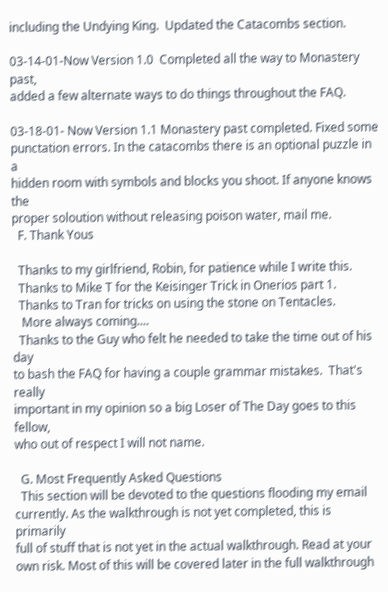including the Undying King.  Updated the Catacombs section.

03-14-01-Now Version 1.0  Completed all the way to Monastery past,
added a few alternate ways to do things throughout the FAQ.

03-18-01- Now Version 1.1 Monastery past completed. Fixed some
punctation errors. In the catacombs there is an optional puzzle in a
hidden room with symbols and blocks you shoot. If anyone knows the
proper soloution without releasing poison water, mail me.
  F. Thank Yous

  Thanks to my girlfriend, Robin, for patience while I write this.
  Thanks to Mike T for the Keisinger Trick in Onerios part 1.
  Thanks to Tran for tricks on using the stone on Tentacles.
   More always coming....
  Thanks to the Guy who felt he needed to take the time out of his day
to bash the FAQ for having a couple grammar mistakes.  That's really
important in my opinion so a big Loser of The Day goes to this fellow,
who out of respect I will not name.

  G. Most Frequently Asked Questions
  This section will be devoted to the questions flooding my email
currently. As the walkthrough is not yet completed, this is primarily
full of stuff that is not yet in the actual walkthrough. Read at your
own risk. Most of this will be covered later in the full walkthrough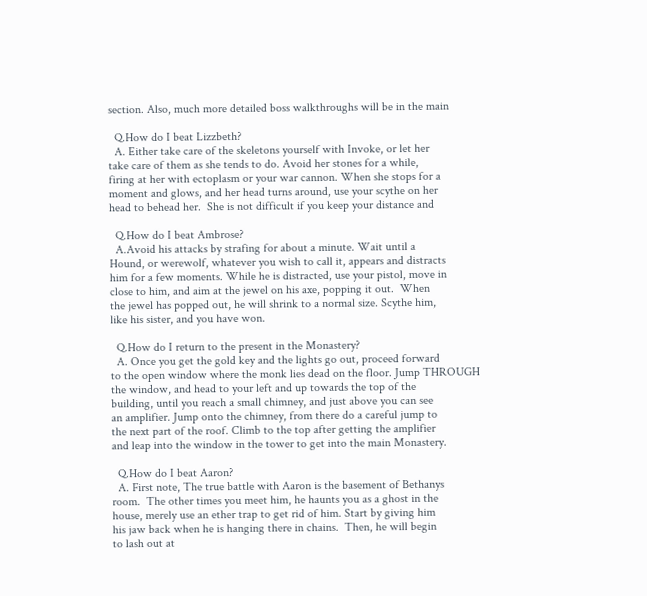section. Also, much more detailed boss walkthroughs will be in the main

  Q.How do I beat Lizzbeth?
  A. Either take care of the skeletons yourself with Invoke, or let her
take care of them as she tends to do. Avoid her stones for a while,
firing at her with ectoplasm or your war cannon. When she stops for a
moment and glows, and her head turns around, use your scythe on her
head to behead her.  She is not difficult if you keep your distance and

  Q.How do I beat Ambrose?
  A.Avoid his attacks by strafing for about a minute. Wait until a
Hound, or werewolf, whatever you wish to call it, appears and distracts
him for a few moments. While he is distracted, use your pistol, move in
close to him, and aim at the jewel on his axe, popping it out.  When
the jewel has popped out, he will shrink to a normal size. Scythe him,
like his sister, and you have won.

  Q.How do I return to the present in the Monastery?
  A. Once you get the gold key and the lights go out, proceed forward
to the open window where the monk lies dead on the floor. Jump THROUGH
the window, and head to your left and up towards the top of the
building, until you reach a small chimney, and just above you can see
an amplifier. Jump onto the chimney, from there do a careful jump to
the next part of the roof. Climb to the top after getting the amplifier
and leap into the window in the tower to get into the main Monastery.

  Q.How do I beat Aaron?
  A. First note, The true battle with Aaron is the basement of Bethanys
room.  The other times you meet him, he haunts you as a ghost in the
house, merely use an ether trap to get rid of him. Start by giving him
his jaw back when he is hanging there in chains.  Then, he will begin
to lash out at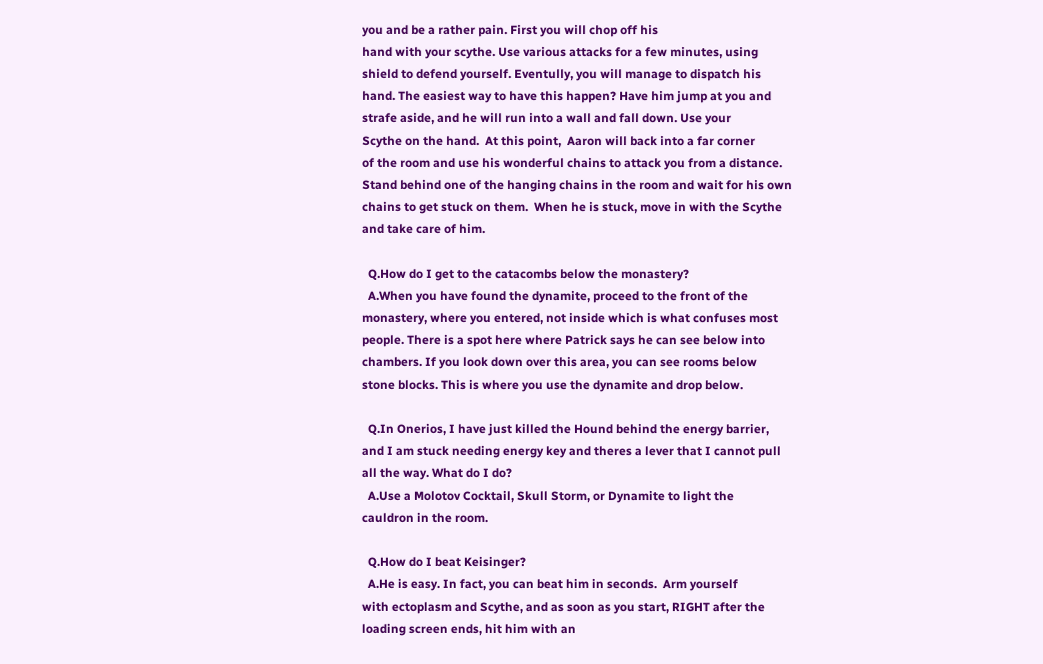you and be a rather pain. First you will chop off his
hand with your scythe. Use various attacks for a few minutes, using
shield to defend yourself. Eventully, you will manage to dispatch his
hand. The easiest way to have this happen? Have him jump at you and
strafe aside, and he will run into a wall and fall down. Use your
Scythe on the hand.  At this point,  Aaron will back into a far corner
of the room and use his wonderful chains to attack you from a distance.
Stand behind one of the hanging chains in the room and wait for his own
chains to get stuck on them.  When he is stuck, move in with the Scythe
and take care of him.

  Q.How do I get to the catacombs below the monastery?
  A.When you have found the dynamite, proceed to the front of the
monastery, where you entered, not inside which is what confuses most
people. There is a spot here where Patrick says he can see below into
chambers. If you look down over this area, you can see rooms below
stone blocks. This is where you use the dynamite and drop below.

  Q.In Onerios, I have just killed the Hound behind the energy barrier,
and I am stuck needing energy key and theres a lever that I cannot pull
all the way. What do I do?
  A.Use a Molotov Cocktail, Skull Storm, or Dynamite to light the
cauldron in the room.

  Q.How do I beat Keisinger?
  A.He is easy. In fact, you can beat him in seconds.  Arm yourself
with ectoplasm and Scythe, and as soon as you start, RIGHT after the
loading screen ends, hit him with an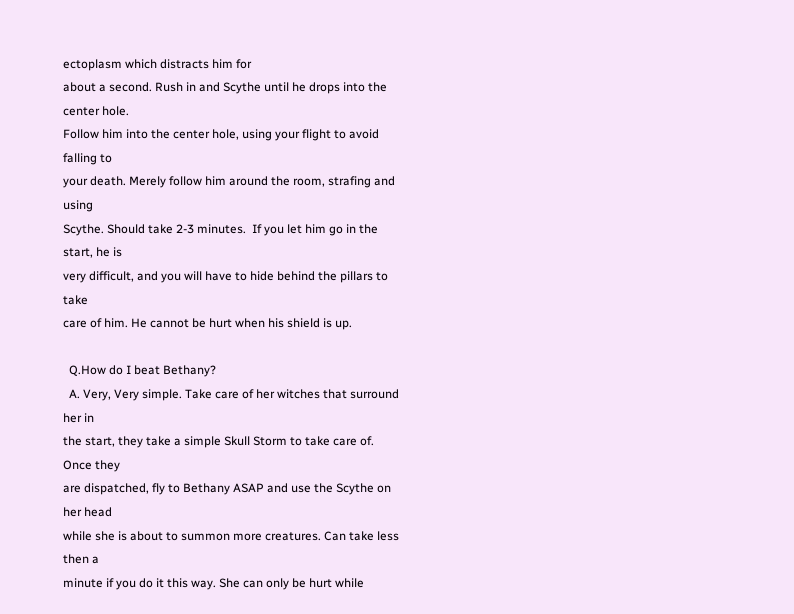ectoplasm which distracts him for
about a second. Rush in and Scythe until he drops into the center hole.
Follow him into the center hole, using your flight to avoid falling to
your death. Merely follow him around the room, strafing and using
Scythe. Should take 2-3 minutes.  If you let him go in the start, he is
very difficult, and you will have to hide behind the pillars to take
care of him. He cannot be hurt when his shield is up.

  Q.How do I beat Bethany?
  A. Very, Very simple. Take care of her witches that surround her in
the start, they take a simple Skull Storm to take care of. Once they
are dispatched, fly to Bethany ASAP and use the Scythe on her head
while she is about to summon more creatures. Can take less then a
minute if you do it this way. She can only be hurt while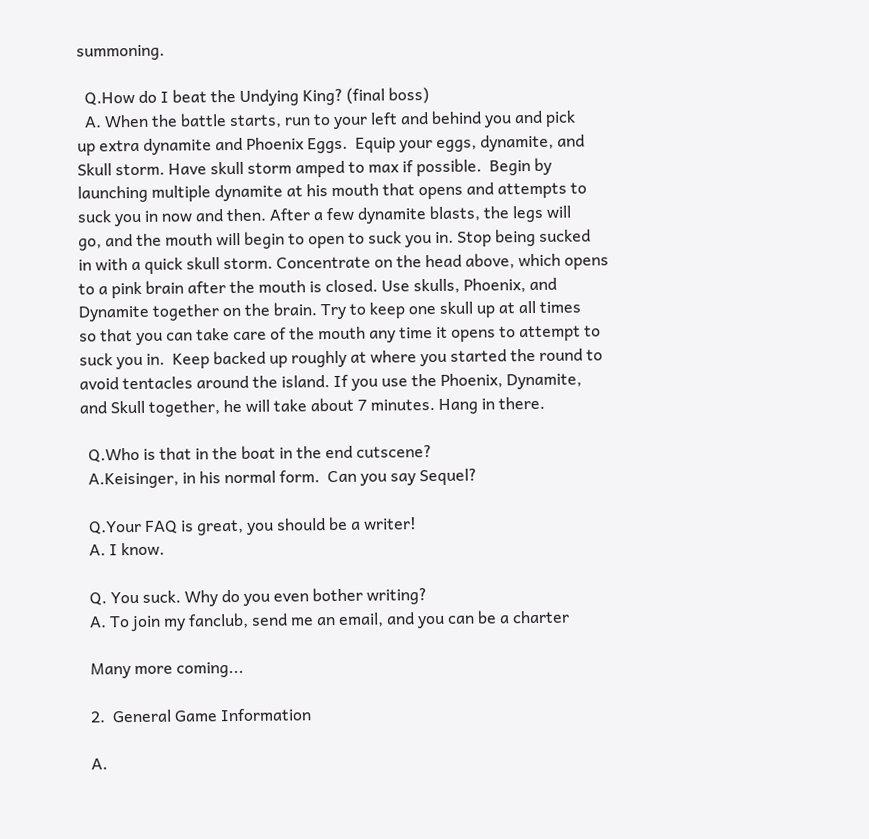summoning.

  Q.How do I beat the Undying King? (final boss)
  A. When the battle starts, run to your left and behind you and pick
up extra dynamite and Phoenix Eggs.  Equip your eggs, dynamite, and
Skull storm. Have skull storm amped to max if possible.  Begin by
launching multiple dynamite at his mouth that opens and attempts to
suck you in now and then. After a few dynamite blasts, the legs will
go, and the mouth will begin to open to suck you in. Stop being sucked
in with a quick skull storm. Concentrate on the head above, which opens
to a pink brain after the mouth is closed. Use skulls, Phoenix, and
Dynamite together on the brain. Try to keep one skull up at all times
so that you can take care of the mouth any time it opens to attempt to
suck you in.  Keep backed up roughly at where you started the round to
avoid tentacles around the island. If you use the Phoenix, Dynamite,
and Skull together, he will take about 7 minutes. Hang in there.

  Q.Who is that in the boat in the end cutscene?
  A.Keisinger, in his normal form.  Can you say Sequel?

  Q.Your FAQ is great, you should be a writer!
  A. I know.

  Q. You suck. Why do you even bother writing?
  A. To join my fanclub, send me an email, and you can be a charter

  Many more coming...

  2.  General Game Information

  A.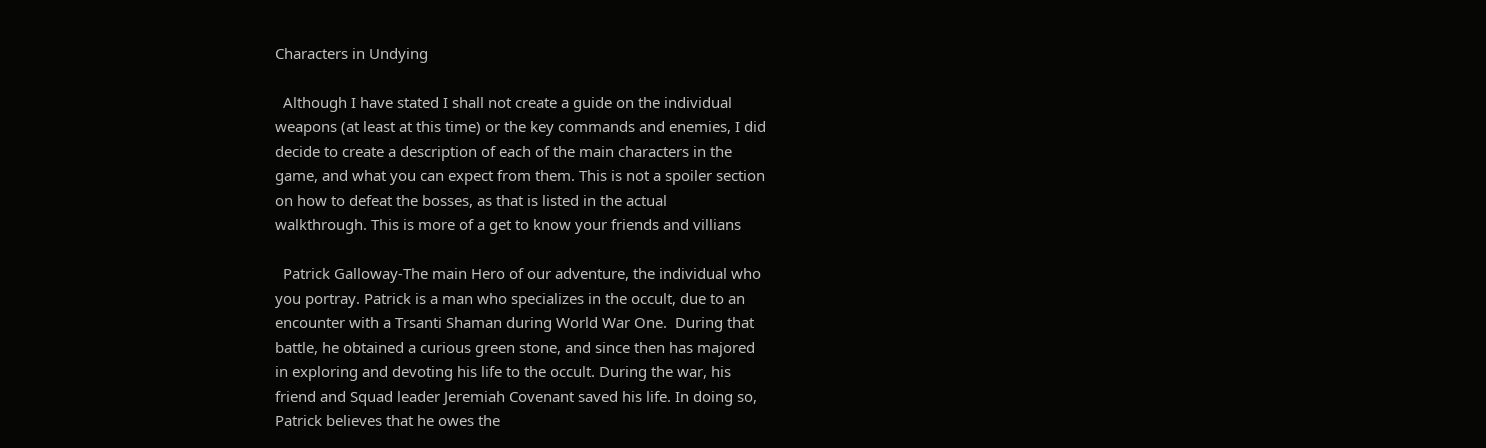Characters in Undying

  Although I have stated I shall not create a guide on the individual
weapons (at least at this time) or the key commands and enemies, I did
decide to create a description of each of the main characters in the
game, and what you can expect from them. This is not a spoiler section
on how to defeat the bosses, as that is listed in the actual
walkthrough. This is more of a get to know your friends and villians

  Patrick Galloway-The main Hero of our adventure, the individual who
you portray. Patrick is a man who specializes in the occult, due to an
encounter with a Trsanti Shaman during World War One.  During that
battle, he obtained a curious green stone, and since then has majored
in exploring and devoting his life to the occult. During the war, his
friend and Squad leader Jeremiah Covenant saved his life. In doing so,
Patrick believes that he owes the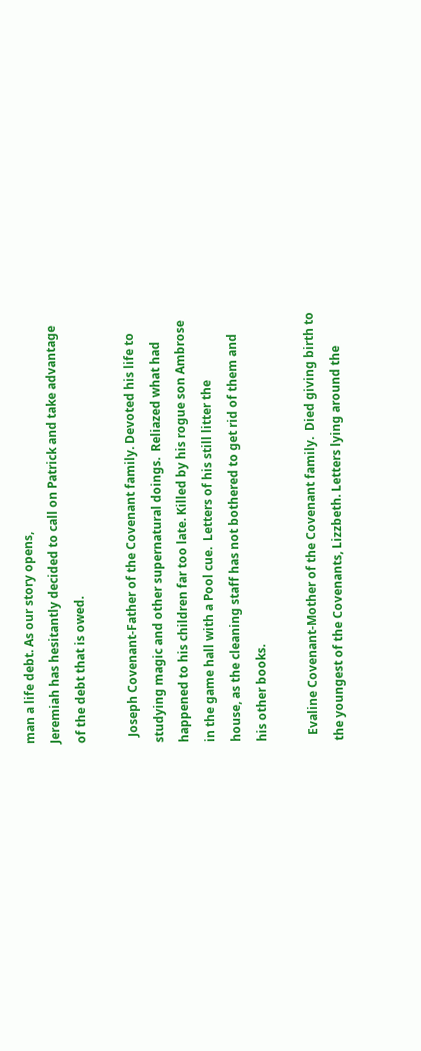man a life debt. As our story opens,
Jeremiah has hesitantly decided to call on Patrick and take advantage
of the debt that is owed.

  Joseph Covenant-Father of the Covenant family. Devoted his life to
studying magic and other supernatural doings.  Reliazed what had
happened to his children far too late. Killed by his rogue son Ambrose
in the game hall with a Pool cue.  Letters of his still litter the
house, as the cleaning staff has not bothered to get rid of them and
his other books.

  Evaline Covenant-Mother of the Covenant family.  Died giving birth to
the youngest of the Covenants, Lizzbeth. Letters lying around the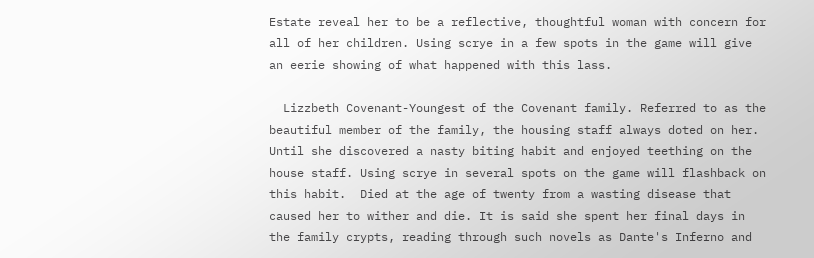Estate reveal her to be a reflective, thoughtful woman with concern for
all of her children. Using scrye in a few spots in the game will give
an eerie showing of what happened with this lass.

  Lizzbeth Covenant-Youngest of the Covenant family. Referred to as the
beautiful member of the family, the housing staff always doted on her.
Until she discovered a nasty biting habit and enjoyed teething on the
house staff. Using scrye in several spots on the game will flashback on
this habit.  Died at the age of twenty from a wasting disease that
caused her to wither and die. It is said she spent her final days in
the family crypts, reading through such novels as Dante's Inferno and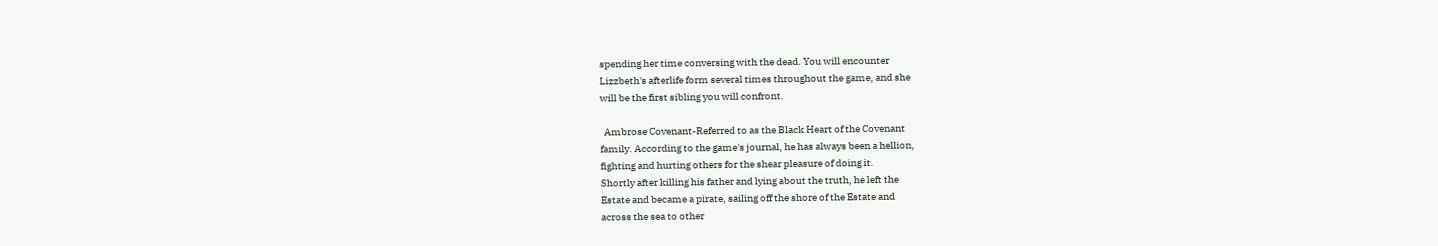spending her time conversing with the dead. You will encounter
Lizzbeth's afterlife form several times throughout the game, and she
will be the first sibling you will confront.

  Ambrose Covenant-Referred to as the Black Heart of the Covenant
family. According to the game's journal, he has always been a hellion,
fighting and hurting others for the shear pleasure of doing it.
Shortly after killing his father and lying about the truth, he left the
Estate and became a pirate, sailing off the shore of the Estate and
across the sea to other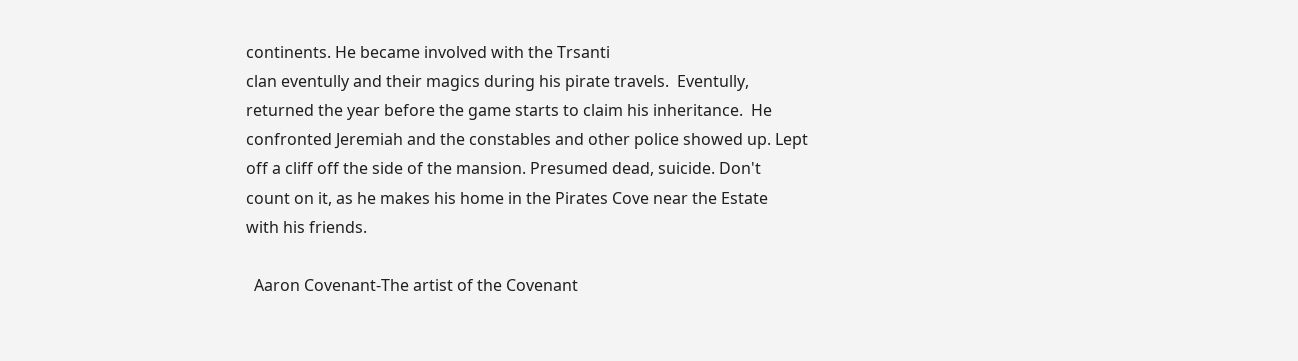continents. He became involved with the Trsanti
clan eventully and their magics during his pirate travels.  Eventully,
returned the year before the game starts to claim his inheritance.  He
confronted Jeremiah and the constables and other police showed up. Lept
off a cliff off the side of the mansion. Presumed dead, suicide. Don't
count on it, as he makes his home in the Pirates Cove near the Estate
with his friends.

  Aaron Covenant-The artist of the Covenant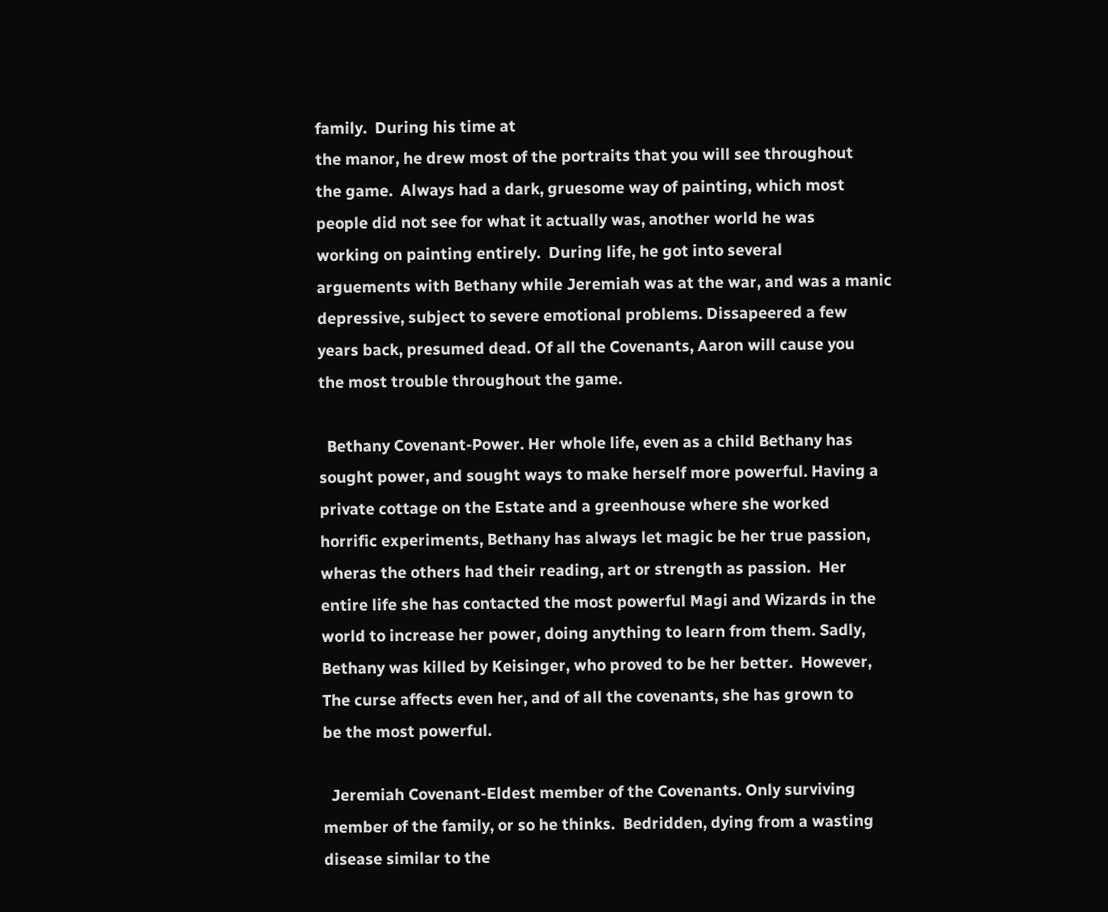family.  During his time at
the manor, he drew most of the portraits that you will see throughout
the game.  Always had a dark, gruesome way of painting, which most
people did not see for what it actually was, another world he was
working on painting entirely.  During life, he got into several
arguements with Bethany while Jeremiah was at the war, and was a manic
depressive, subject to severe emotional problems. Dissapeered a few
years back, presumed dead. Of all the Covenants, Aaron will cause you
the most trouble throughout the game.

  Bethany Covenant-Power. Her whole life, even as a child Bethany has
sought power, and sought ways to make herself more powerful. Having a
private cottage on the Estate and a greenhouse where she worked
horrific experiments, Bethany has always let magic be her true passion,
wheras the others had their reading, art or strength as passion.  Her
entire life she has contacted the most powerful Magi and Wizards in the
world to increase her power, doing anything to learn from them. Sadly,
Bethany was killed by Keisinger, who proved to be her better.  However,
The curse affects even her, and of all the covenants, she has grown to
be the most powerful.

  Jeremiah Covenant-Eldest member of the Covenants. Only surviving
member of the family, or so he thinks.  Bedridden, dying from a wasting
disease similar to the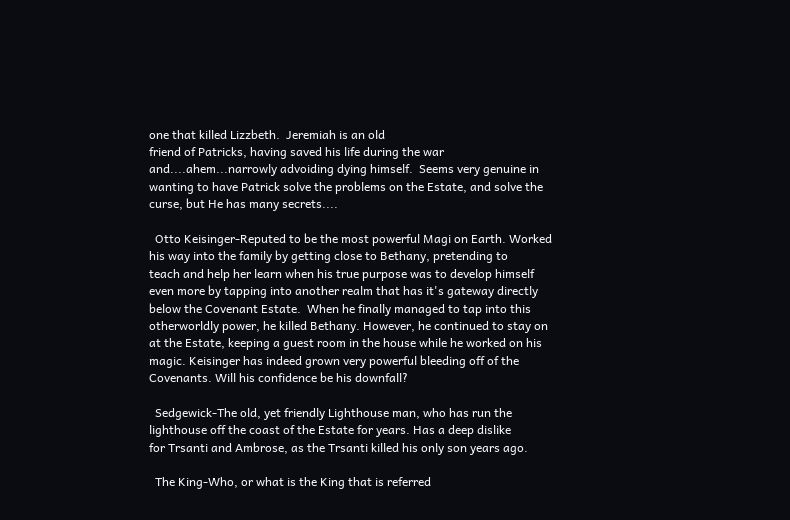one that killed Lizzbeth.  Jeremiah is an old
friend of Patricks, having saved his life during the war
and....ahem...narrowly advoiding dying himself.  Seems very genuine in
wanting to have Patrick solve the problems on the Estate, and solve the
curse, but He has many secrets....

  Otto Keisinger-Reputed to be the most powerful Magi on Earth. Worked
his way into the family by getting close to Bethany, pretending to
teach and help her learn when his true purpose was to develop himself
even more by tapping into another realm that has it's gateway directly
below the Covenant Estate.  When he finally managed to tap into this
otherworldly power, he killed Bethany. However, he continued to stay on
at the Estate, keeping a guest room in the house while he worked on his
magic. Keisinger has indeed grown very powerful bleeding off of the
Covenants. Will his confidence be his downfall?

  Sedgewick-The old, yet friendly Lighthouse man, who has run the
lighthouse off the coast of the Estate for years. Has a deep dislike
for Trsanti and Ambrose, as the Trsanti killed his only son years ago.

  The King-Who, or what is the King that is referred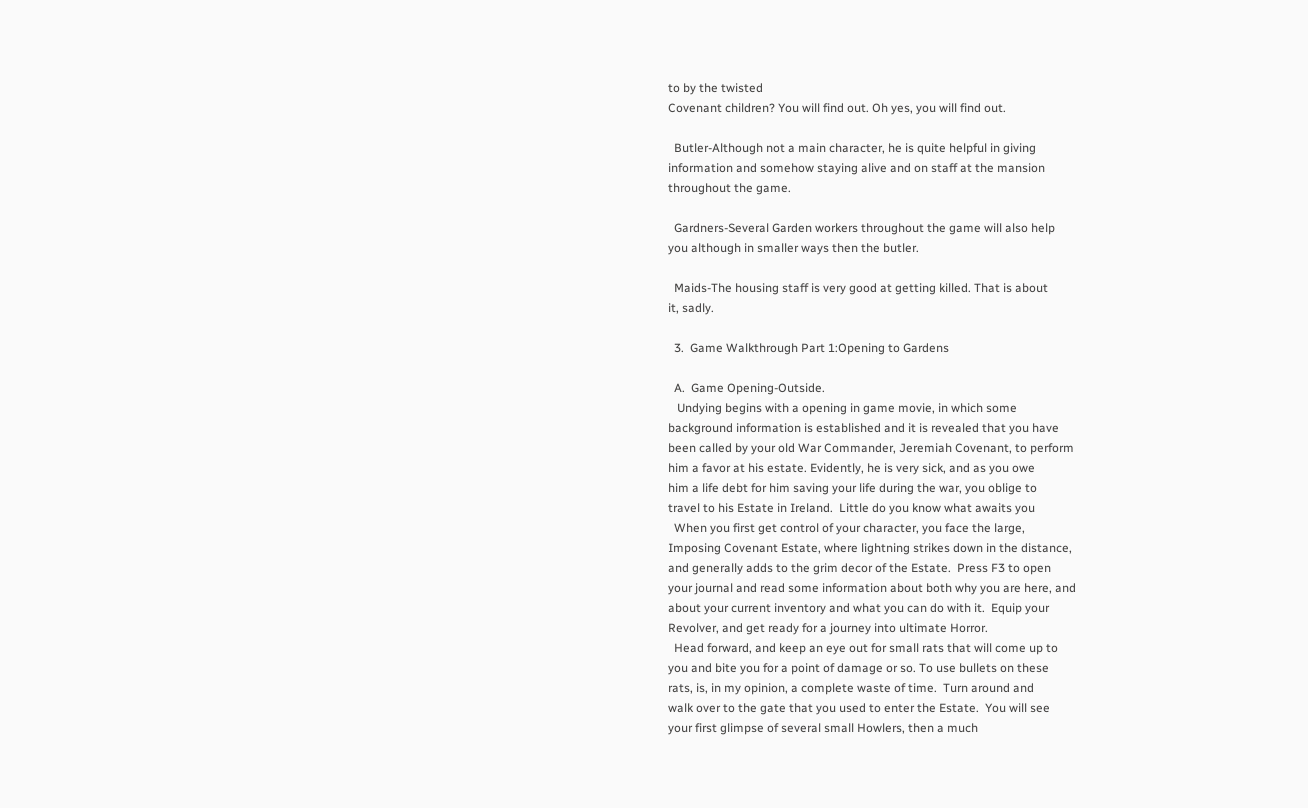to by the twisted
Covenant children? You will find out. Oh yes, you will find out.

  Butler-Although not a main character, he is quite helpful in giving
information and somehow staying alive and on staff at the mansion
throughout the game.

  Gardners-Several Garden workers throughout the game will also help
you although in smaller ways then the butler.

  Maids-The housing staff is very good at getting killed. That is about
it, sadly.

  3.  Game Walkthrough Part 1:Opening to Gardens

  A.  Game Opening-Outside.
   Undying begins with a opening in game movie, in which some
background information is established and it is revealed that you have
been called by your old War Commander, Jeremiah Covenant, to perform
him a favor at his estate. Evidently, he is very sick, and as you owe
him a life debt for him saving your life during the war, you oblige to
travel to his Estate in Ireland.  Little do you know what awaits you
  When you first get control of your character, you face the large,
Imposing Covenant Estate, where lightning strikes down in the distance,
and generally adds to the grim decor of the Estate.  Press F3 to open
your journal and read some information about both why you are here, and
about your current inventory and what you can do with it.  Equip your
Revolver, and get ready for a journey into ultimate Horror.
  Head forward, and keep an eye out for small rats that will come up to
you and bite you for a point of damage or so. To use bullets on these
rats, is, in my opinion, a complete waste of time.  Turn around and
walk over to the gate that you used to enter the Estate.  You will see
your first glimpse of several small Howlers, then a much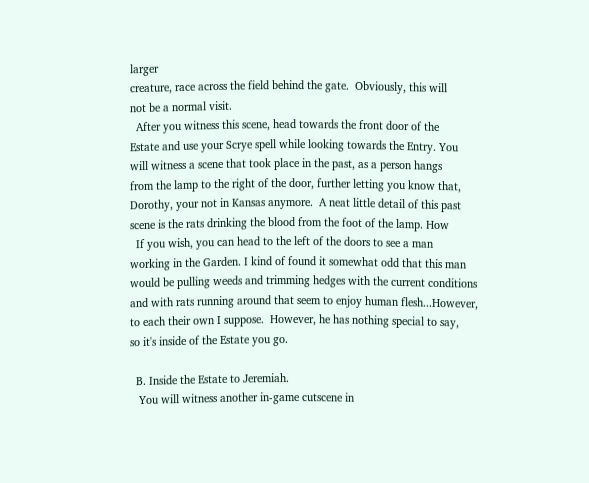larger
creature, race across the field behind the gate.  Obviously, this will
not be a normal visit.
  After you witness this scene, head towards the front door of the
Estate and use your Scrye spell while looking towards the Entry. You
will witness a scene that took place in the past, as a person hangs
from the lamp to the right of the door, further letting you know that,
Dorothy, your not in Kansas anymore.  A neat little detail of this past
scene is the rats drinking the blood from the foot of the lamp. How
  If you wish, you can head to the left of the doors to see a man
working in the Garden. I kind of found it somewhat odd that this man
would be pulling weeds and trimming hedges with the current conditions
and with rats running around that seem to enjoy human flesh...However,
to each their own I suppose.  However, he has nothing special to say,
so it's inside of the Estate you go.

  B. Inside the Estate to Jeremiah.
   You will witness another in-game cutscene in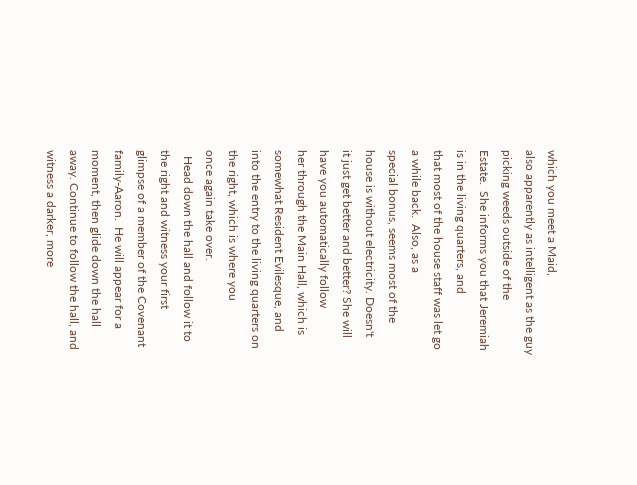which you meet a Maid,
also apparently as intelligent as the guy picking weeds outside of the
Estate.  She informs you that Jeremiah is in the living quarters, and
that most of the house staff was let go a while back.  Also, as a
special bonus, seems most of the house is without electricity. Doesn't
it just get better and better? She will have you automatically follow
her through the Main Hall, which is somewhat Resident Evilesque, and
into the entry to the living quarters on the right, which is where you
once again take over.
  Head down the hall and follow it to the right and witness your first
glimpse of a member of the Covenant family-Aaron.  He will appear for a
moment, then glide down the hall away. Continue to follow the hall, and
witness a darker, more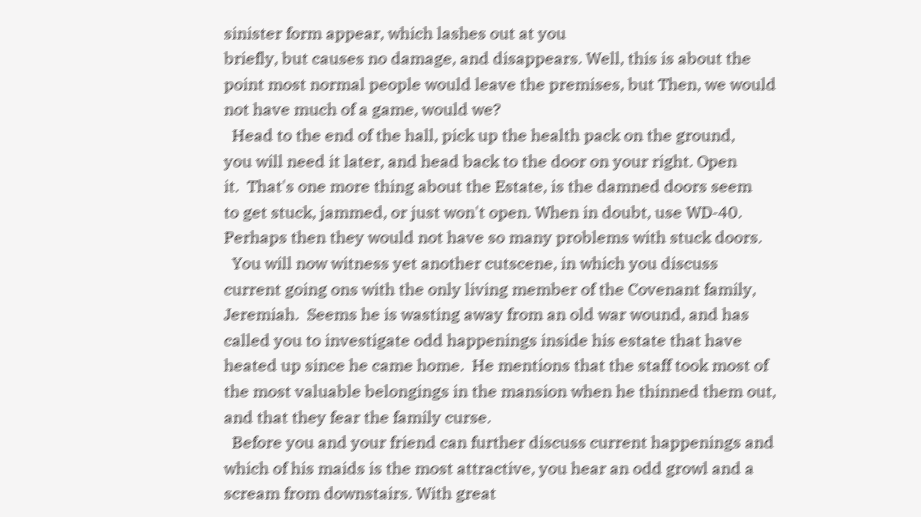sinister form appear, which lashes out at you
briefly, but causes no damage, and disappears. Well, this is about the
point most normal people would leave the premises, but Then, we would
not have much of a game, would we?
  Head to the end of the hall, pick up the health pack on the ground,
you will need it later, and head back to the door on your right. Open
it.  That's one more thing about the Estate, is the damned doors seem
to get stuck, jammed, or just won't open. When in doubt, use WD-40.
Perhaps then they would not have so many problems with stuck doors.
  You will now witness yet another cutscene, in which you discuss
current going ons with the only living member of the Covenant family,
Jeremiah.  Seems he is wasting away from an old war wound, and has
called you to investigate odd happenings inside his estate that have
heated up since he came home.  He mentions that the staff took most of
the most valuable belongings in the mansion when he thinned them out,
and that they fear the family curse.
  Before you and your friend can further discuss current happenings and
which of his maids is the most attractive, you hear an odd growl and a
scream from downstairs. With great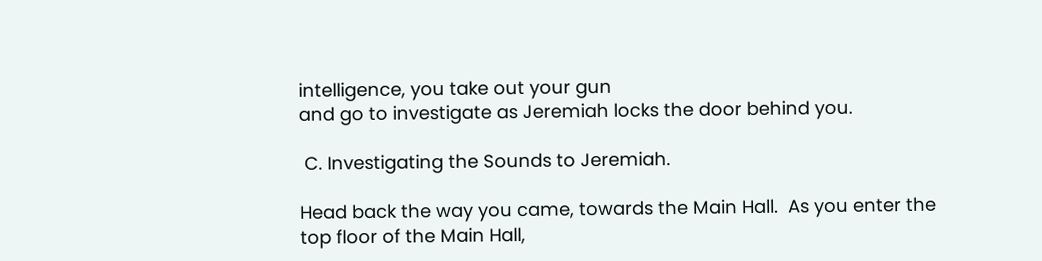intelligence, you take out your gun
and go to investigate as Jeremiah locks the door behind you.

 C. Investigating the Sounds to Jeremiah.

Head back the way you came, towards the Main Hall.  As you enter the
top floor of the Main Hall,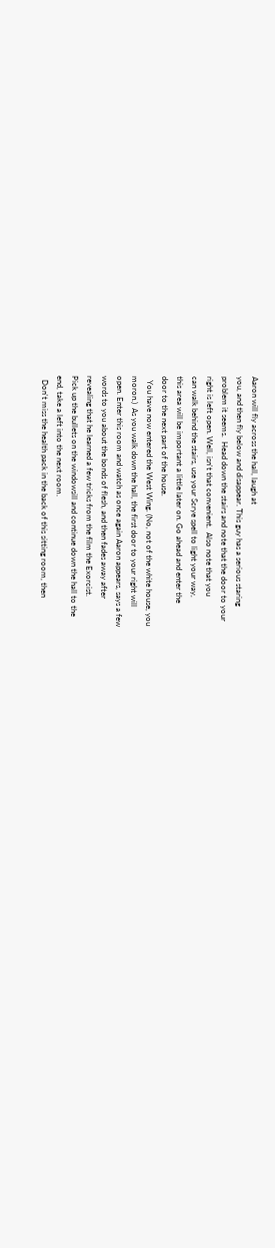Aaron will fly across the hall, laugh at
you, and then fly below and disappear. This guy has a serious staring
problem it seems.  Head down the stairs and note that the door to your
right is left open. Well, isn't that convenient.  Also note that you
can walk behind the stairs, use your Scrye spell to light your way,
this area will be important a little later on. Go ahead and enter the
door to the next part of the house.
  You have now entered the West Wing. (No, not of the white house, you
moron.)  As you walk down the hall, the first door to your right will
open. Enter this room and watch as once again Aaron appears, says a few
words to you about the bonds of flesh, and then fades away after
revealing that he learned a few tricks from the film the Exorcist.
Pick up the bullets on the windowsill and continue down the hall to the
end, take a left into the next room.
  Don't miss the health pack in the back of this sitting room, then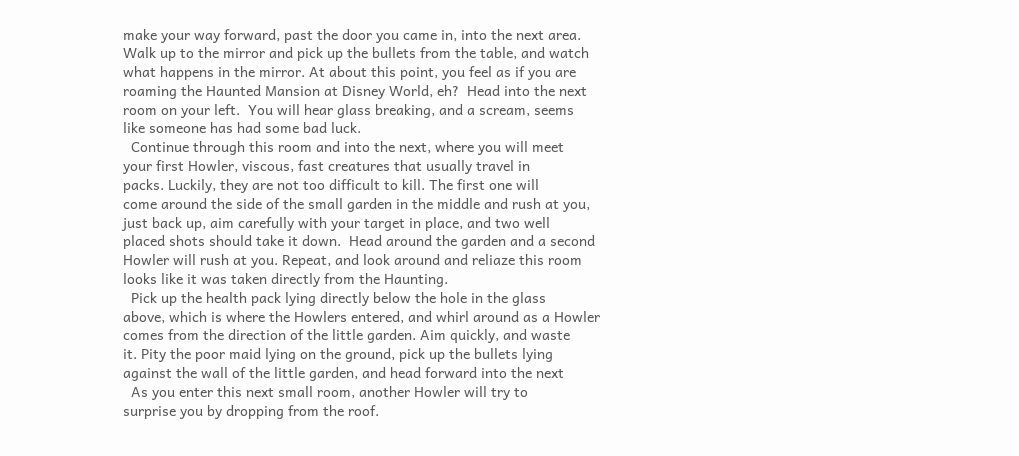make your way forward, past the door you came in, into the next area.
Walk up to the mirror and pick up the bullets from the table, and watch
what happens in the mirror. At about this point, you feel as if you are
roaming the Haunted Mansion at Disney World, eh?  Head into the next
room on your left.  You will hear glass breaking, and a scream, seems
like someone has had some bad luck.
  Continue through this room and into the next, where you will meet
your first Howler, viscous, fast creatures that usually travel in
packs. Luckily, they are not too difficult to kill. The first one will
come around the side of the small garden in the middle and rush at you,
just back up, aim carefully with your target in place, and two well
placed shots should take it down.  Head around the garden and a second
Howler will rush at you. Repeat, and look around and reliaze this room
looks like it was taken directly from the Haunting.
  Pick up the health pack lying directly below the hole in the glass
above, which is where the Howlers entered, and whirl around as a Howler
comes from the direction of the little garden. Aim quickly, and waste
it. Pity the poor maid lying on the ground, pick up the bullets lying
against the wall of the little garden, and head forward into the next
  As you enter this next small room, another Howler will try to
surprise you by dropping from the roof.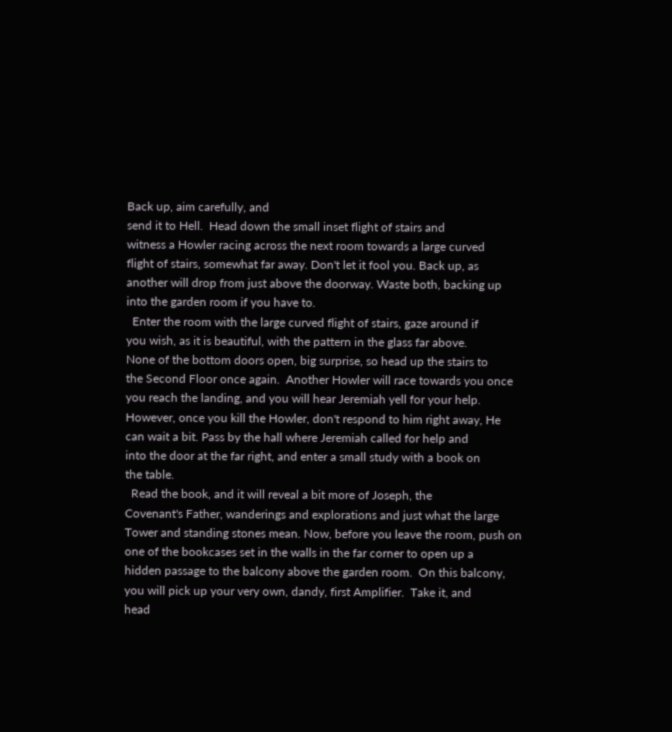Back up, aim carefully, and
send it to Hell.  Head down the small inset flight of stairs and
witness a Howler racing across the next room towards a large curved
flight of stairs, somewhat far away. Don't let it fool you. Back up, as
another will drop from just above the doorway. Waste both, backing up
into the garden room if you have to.
  Enter the room with the large curved flight of stairs, gaze around if
you wish, as it is beautiful, with the pattern in the glass far above.
None of the bottom doors open, big surprise, so head up the stairs to
the Second Floor once again.  Another Howler will race towards you once
you reach the landing, and you will hear Jeremiah yell for your help.
However, once you kill the Howler, don't respond to him right away, He
can wait a bit. Pass by the hall where Jeremiah called for help and
into the door at the far right, and enter a small study with a book on
the table.
  Read the book, and it will reveal a bit more of Joseph, the
Covenant's Father, wanderings and explorations and just what the large
Tower and standing stones mean. Now, before you leave the room, push on
one of the bookcases set in the walls in the far corner to open up a
hidden passage to the balcony above the garden room.  On this balcony,
you will pick up your very own, dandy, first Amplifier.  Take it, and
head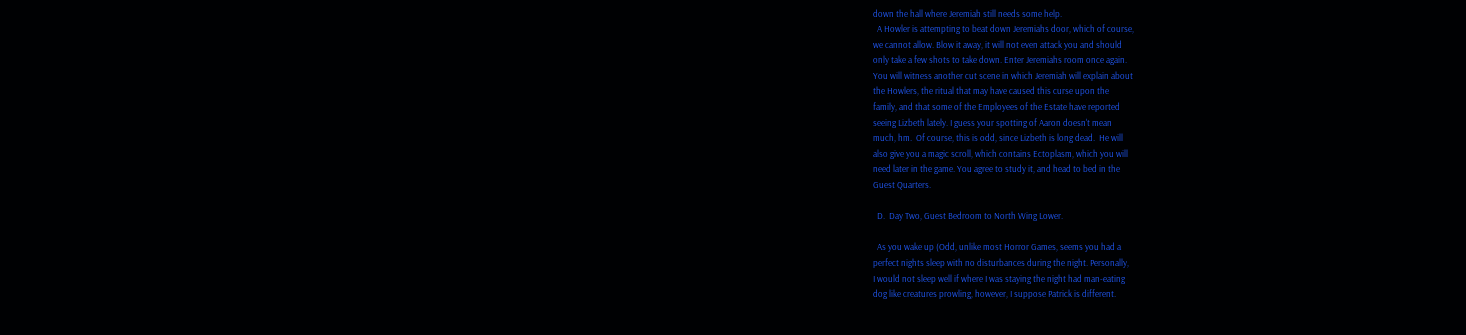down the hall where Jeremiah still needs some help.
  A Howler is attempting to beat down Jeremiahs door, which of course,
we cannot allow. Blow it away, it will not even attack you and should
only take a few shots to take down. Enter Jeremiahs room once again.
You will witness another cut scene in which Jeremiah will explain about
the Howlers, the ritual that may have caused this curse upon the
family, and that some of the Employees of the Estate have reported
seeing Lizbeth lately. I guess your spotting of Aaron doesn't mean
much, hm.  Of course, this is odd, since Lizbeth is long dead.  He will
also give you a magic scroll, which contains Ectoplasm, which you will
need later in the game. You agree to study it, and head to bed in the
Guest Quarters.

  D.  Day Two, Guest Bedroom to North Wing Lower.

  As you wake up (Odd, unlike most Horror Games, seems you had a
perfect nights sleep with no disturbances during the night. Personally,
I would not sleep well if where I was staying the night had man-eating
dog like creatures prowling, however, I suppose Patrick is different.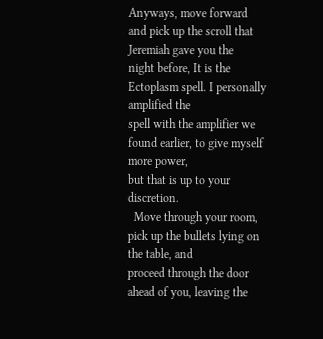Anyways, move forward and pick up the scroll that Jeremiah gave you the
night before, It is the Ectoplasm spell. I personally amplified the
spell with the amplifier we found earlier, to give myself more power,
but that is up to your discretion.
  Move through your room, pick up the bullets lying on the table, and
proceed through the door ahead of you, leaving the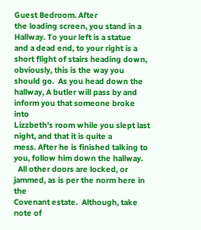Guest Bedroom. After
the loading screen, you stand in a Hallway. To your left is a statue
and a dead end, to your right is a short flight of stairs heading down,
obviously, this is the way you should go.  As you head down the
hallway, A butler will pass by and inform you that someone broke into
Lizzbeth's room while you slept last night, and that it is quite a
mess. After he is finished talking to you, follow him down the hallway.
  All other doors are locked, or jammed, as is per the norm here in the
Covenant estate.  Although, take note of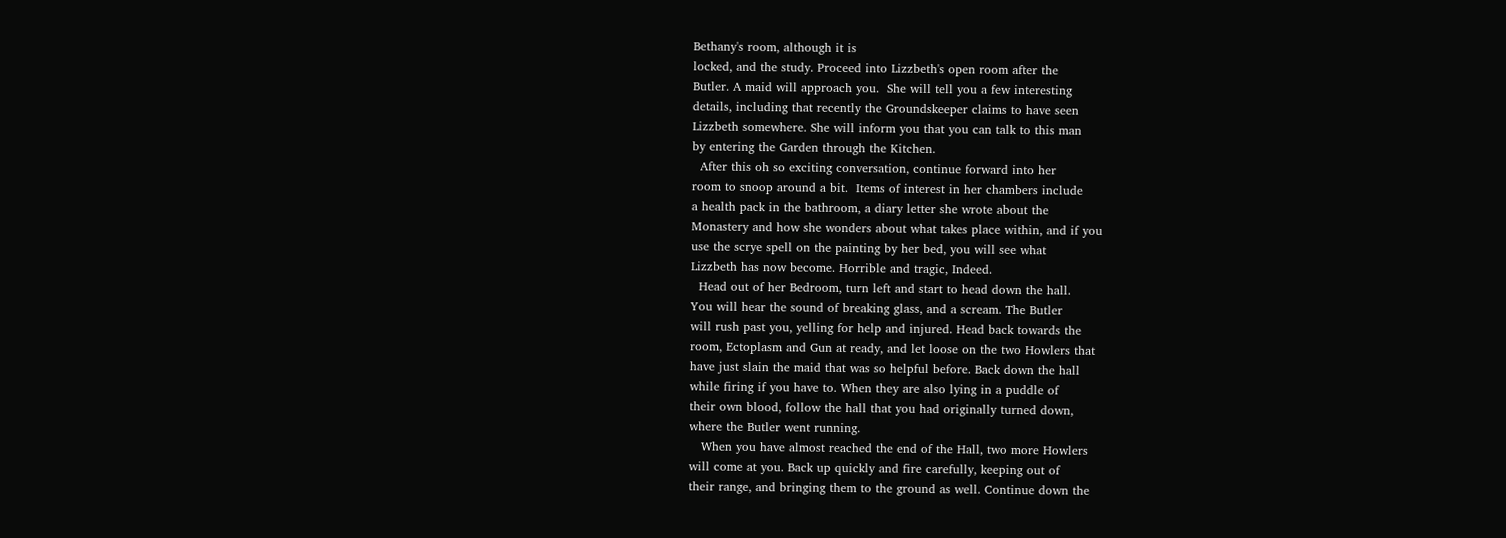Bethany's room, although it is
locked, and the study. Proceed into Lizzbeth's open room after the
Butler. A maid will approach you.  She will tell you a few interesting
details, including that recently the Groundskeeper claims to have seen
Lizzbeth somewhere. She will inform you that you can talk to this man
by entering the Garden through the Kitchen.
  After this oh so exciting conversation, continue forward into her
room to snoop around a bit.  Items of interest in her chambers include
a health pack in the bathroom, a diary letter she wrote about the
Monastery and how she wonders about what takes place within, and if you
use the scrye spell on the painting by her bed, you will see what
Lizzbeth has now become. Horrible and tragic, Indeed.
  Head out of her Bedroom, turn left and start to head down the hall.
You will hear the sound of breaking glass, and a scream. The Butler
will rush past you, yelling for help and injured. Head back towards the
room, Ectoplasm and Gun at ready, and let loose on the two Howlers that
have just slain the maid that was so helpful before. Back down the hall
while firing if you have to. When they are also lying in a puddle of
their own blood, follow the hall that you had originally turned down,
where the Butler went running.
   When you have almost reached the end of the Hall, two more Howlers
will come at you. Back up quickly and fire carefully, keeping out of
their range, and bringing them to the ground as well. Continue down the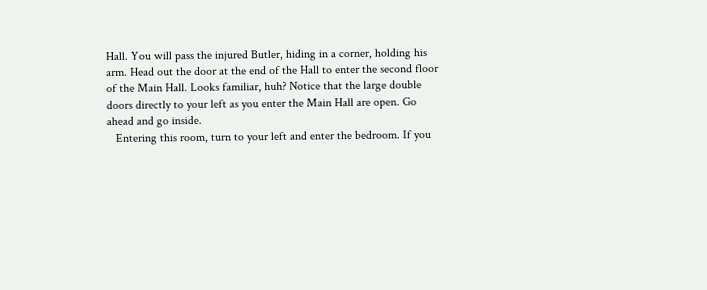Hall. You will pass the injured Butler, hiding in a corner, holding his
arm. Head out the door at the end of the Hall to enter the second floor
of the Main Hall. Looks familiar, huh? Notice that the large double
doors directly to your left as you enter the Main Hall are open. Go
ahead and go inside.
   Entering this room, turn to your left and enter the bedroom. If you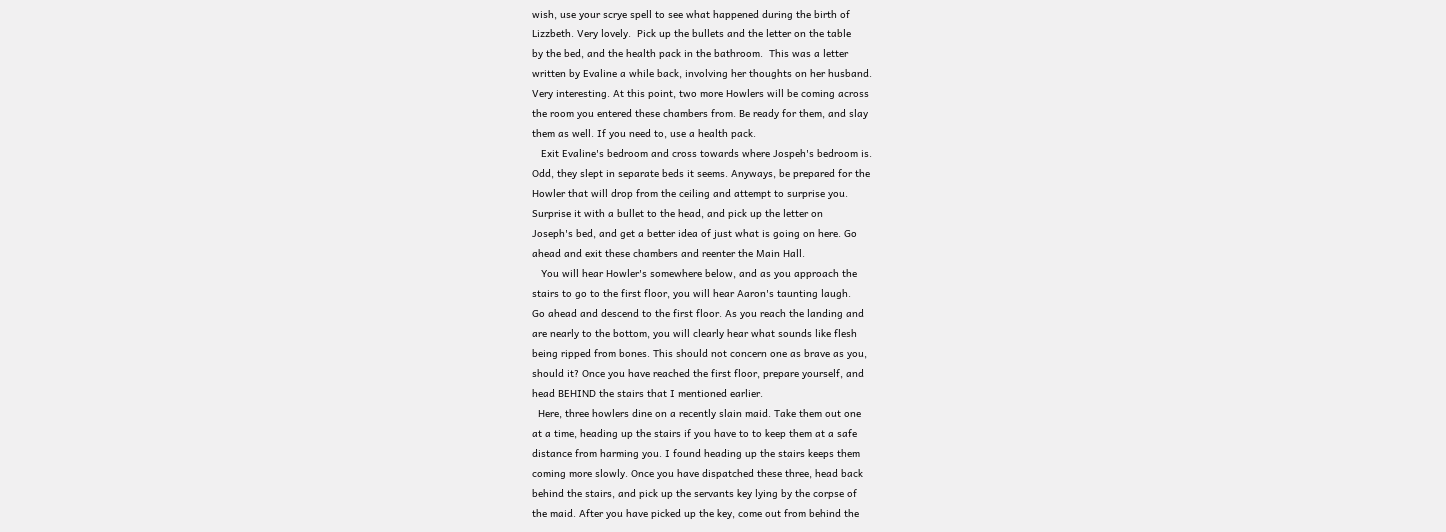wish, use your scrye spell to see what happened during the birth of
Lizzbeth. Very lovely.  Pick up the bullets and the letter on the table
by the bed, and the health pack in the bathroom.  This was a letter
written by Evaline a while back, involving her thoughts on her husband.
Very interesting. At this point, two more Howlers will be coming across
the room you entered these chambers from. Be ready for them, and slay
them as well. If you need to, use a health pack.
   Exit Evaline's bedroom and cross towards where Jospeh's bedroom is.
Odd, they slept in separate beds it seems. Anyways, be prepared for the
Howler that will drop from the ceiling and attempt to surprise you.
Surprise it with a bullet to the head, and pick up the letter on
Joseph's bed, and get a better idea of just what is going on here. Go
ahead and exit these chambers and reenter the Main Hall.
   You will hear Howler's somewhere below, and as you approach the
stairs to go to the first floor, you will hear Aaron's taunting laugh.
Go ahead and descend to the first floor. As you reach the landing and
are nearly to the bottom, you will clearly hear what sounds like flesh
being ripped from bones. This should not concern one as brave as you,
should it? Once you have reached the first floor, prepare yourself, and
head BEHIND the stairs that I mentioned earlier.
  Here, three howlers dine on a recently slain maid. Take them out one
at a time, heading up the stairs if you have to to keep them at a safe
distance from harming you. I found heading up the stairs keeps them
coming more slowly. Once you have dispatched these three, head back
behind the stairs, and pick up the servants key lying by the corpse of
the maid. After you have picked up the key, come out from behind the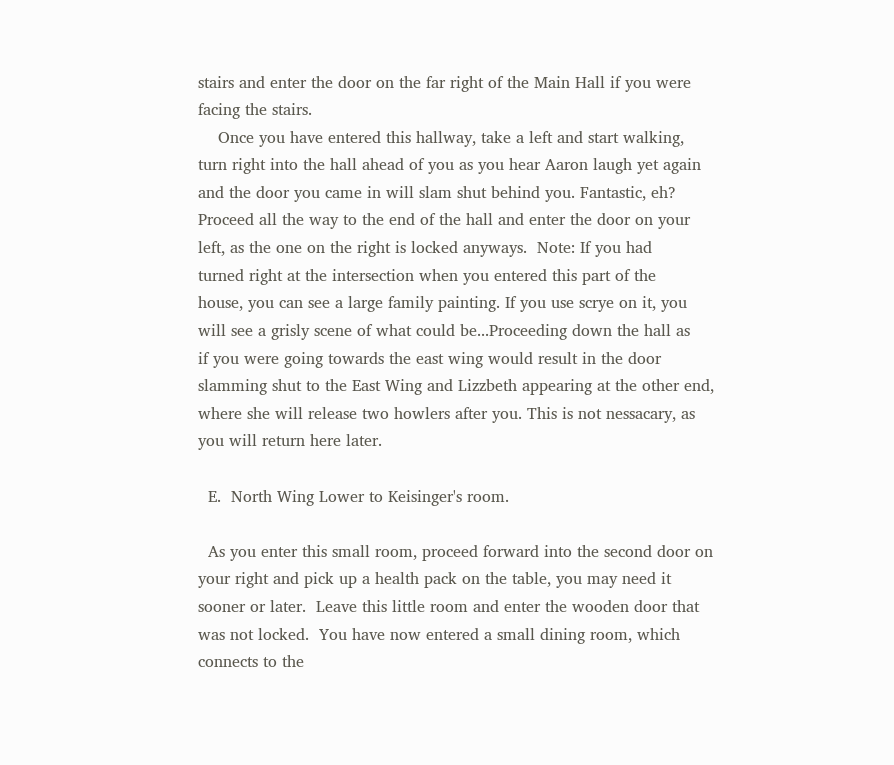stairs and enter the door on the far right of the Main Hall if you were
facing the stairs.
    Once you have entered this hallway, take a left and start walking,
turn right into the hall ahead of you as you hear Aaron laugh yet again
and the door you came in will slam shut behind you. Fantastic, eh?
Proceed all the way to the end of the hall and enter the door on your
left, as the one on the right is locked anyways.  Note: If you had
turned right at the intersection when you entered this part of the
house, you can see a large family painting. If you use scrye on it, you
will see a grisly scene of what could be...Proceeding down the hall as
if you were going towards the east wing would result in the door
slamming shut to the East Wing and Lizzbeth appearing at the other end,
where she will release two howlers after you. This is not nessacary, as
you will return here later.

  E.  North Wing Lower to Keisinger's room.

  As you enter this small room, proceed forward into the second door on
your right and pick up a health pack on the table, you may need it
sooner or later.  Leave this little room and enter the wooden door that
was not locked.  You have now entered a small dining room, which
connects to the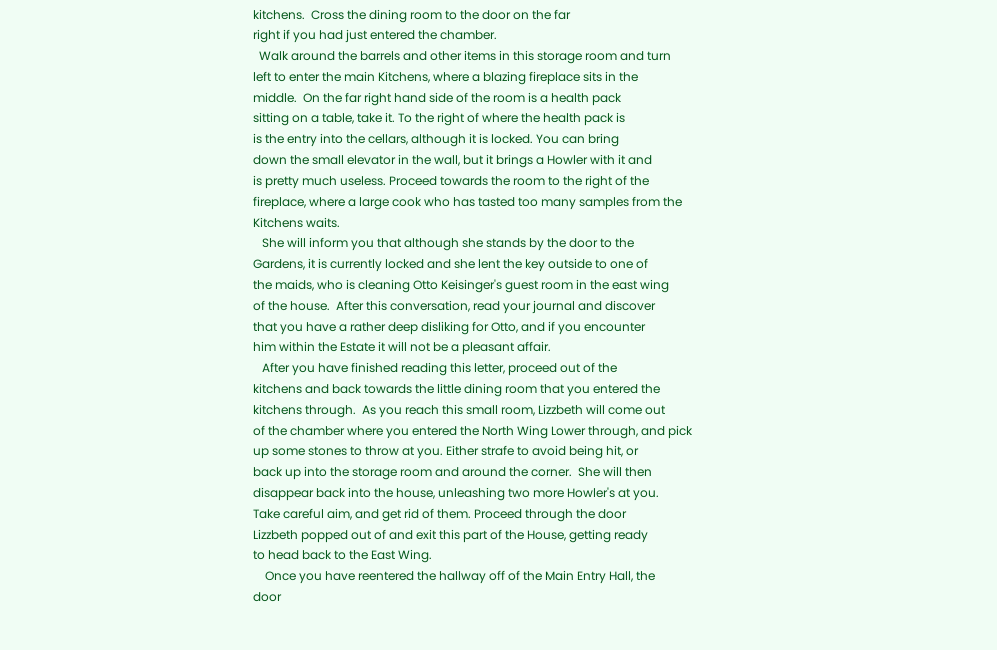kitchens.  Cross the dining room to the door on the far
right if you had just entered the chamber.
  Walk around the barrels and other items in this storage room and turn
left to enter the main Kitchens, where a blazing fireplace sits in the
middle.  On the far right hand side of the room is a health pack
sitting on a table, take it. To the right of where the health pack is
is the entry into the cellars, although it is locked. You can bring
down the small elevator in the wall, but it brings a Howler with it and
is pretty much useless. Proceed towards the room to the right of the
fireplace, where a large cook who has tasted too many samples from the
Kitchens waits.
   She will inform you that although she stands by the door to the
Gardens, it is currently locked and she lent the key outside to one of
the maids, who is cleaning Otto Keisinger's guest room in the east wing
of the house.  After this conversation, read your journal and discover
that you have a rather deep disliking for Otto, and if you encounter
him within the Estate it will not be a pleasant affair.
   After you have finished reading this letter, proceed out of the
kitchens and back towards the little dining room that you entered the
kitchens through.  As you reach this small room, Lizzbeth will come out
of the chamber where you entered the North Wing Lower through, and pick
up some stones to throw at you. Either strafe to avoid being hit, or
back up into the storage room and around the corner.  She will then
disappear back into the house, unleashing two more Howler's at you.
Take careful aim, and get rid of them. Proceed through the door
Lizzbeth popped out of and exit this part of the House, getting ready
to head back to the East Wing.
    Once you have reentered the hallway off of the Main Entry Hall, the
door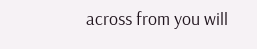across from you will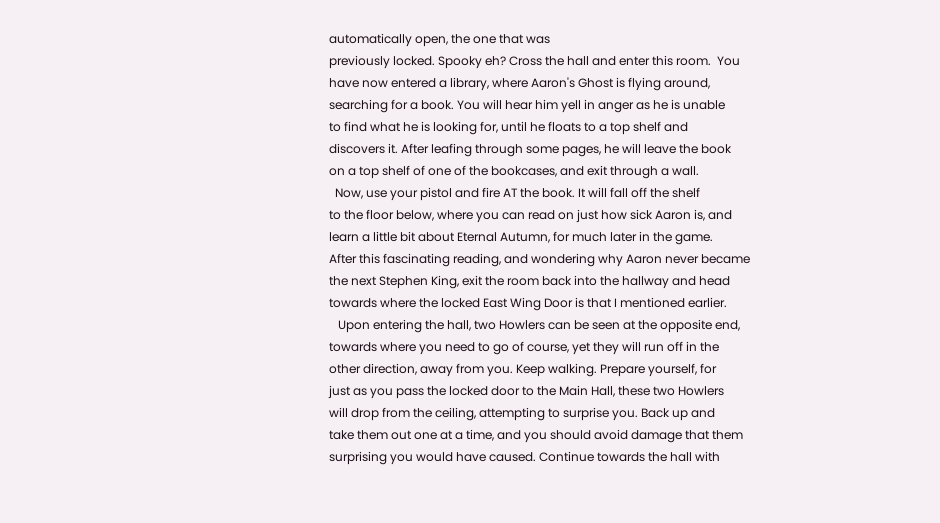automatically open, the one that was
previously locked. Spooky eh? Cross the hall and enter this room.  You
have now entered a library, where Aaron's Ghost is flying around,
searching for a book. You will hear him yell in anger as he is unable
to find what he is looking for, until he floats to a top shelf and
discovers it. After leafing through some pages, he will leave the book
on a top shelf of one of the bookcases, and exit through a wall.
  Now, use your pistol and fire AT the book. It will fall off the shelf
to the floor below, where you can read on just how sick Aaron is, and
learn a little bit about Eternal Autumn, for much later in the game.
After this fascinating reading, and wondering why Aaron never became
the next Stephen King, exit the room back into the hallway and head
towards where the locked East Wing Door is that I mentioned earlier.
   Upon entering the hall, two Howlers can be seen at the opposite end,
towards where you need to go of course, yet they will run off in the
other direction, away from you. Keep walking. Prepare yourself, for
just as you pass the locked door to the Main Hall, these two Howlers
will drop from the ceiling, attempting to surprise you. Back up and
take them out one at a time, and you should avoid damage that them
surprising you would have caused. Continue towards the hall with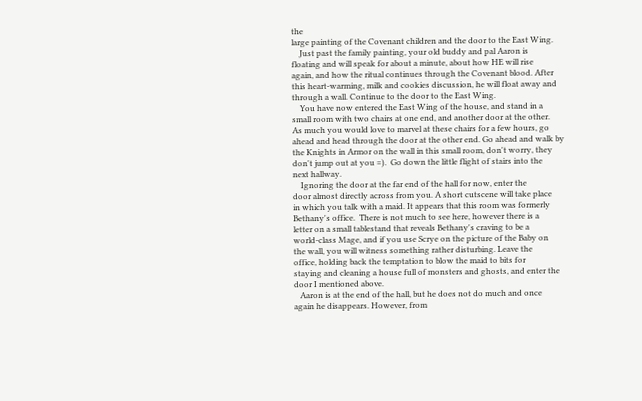the
large painting of the Covenant children and the door to the East Wing.
    Just past the family painting, your old buddy and pal Aaron is
floating and will speak for about a minute, about how HE will rise
again, and how the ritual continues through the Covenant blood. After
this heart-warming, milk and cookies discussion, he will float away and
through a wall. Continue to the door to the East Wing.
    You have now entered the East Wing of the house, and stand in a
small room with two chairs at one end, and another door at the other.
As much you would love to marvel at these chairs for a few hours, go
ahead and head through the door at the other end. Go ahead and walk by
the Knights in Armor on the wall in this small room, don't worry, they
don't jump out at you =).  Go down the little flight of stairs into the
next hallway.
    Ignoring the door at the far end of the hall for now, enter the
door almost directly across from you. A short cutscene will take place
in which you talk with a maid. It appears that this room was formerly
Bethany's office.  There is not much to see here, however there is a
letter on a small tablestand that reveals Bethany's craving to be a
world-class Mage, and if you use Scrye on the picture of the Baby on
the wall, you will witness something rather disturbing. Leave the
office, holding back the temptation to blow the maid to bits for
staying and cleaning a house full of monsters and ghosts, and enter the
door I mentioned above.
   Aaron is at the end of the hall, but he does not do much and once
again he disappears. However, from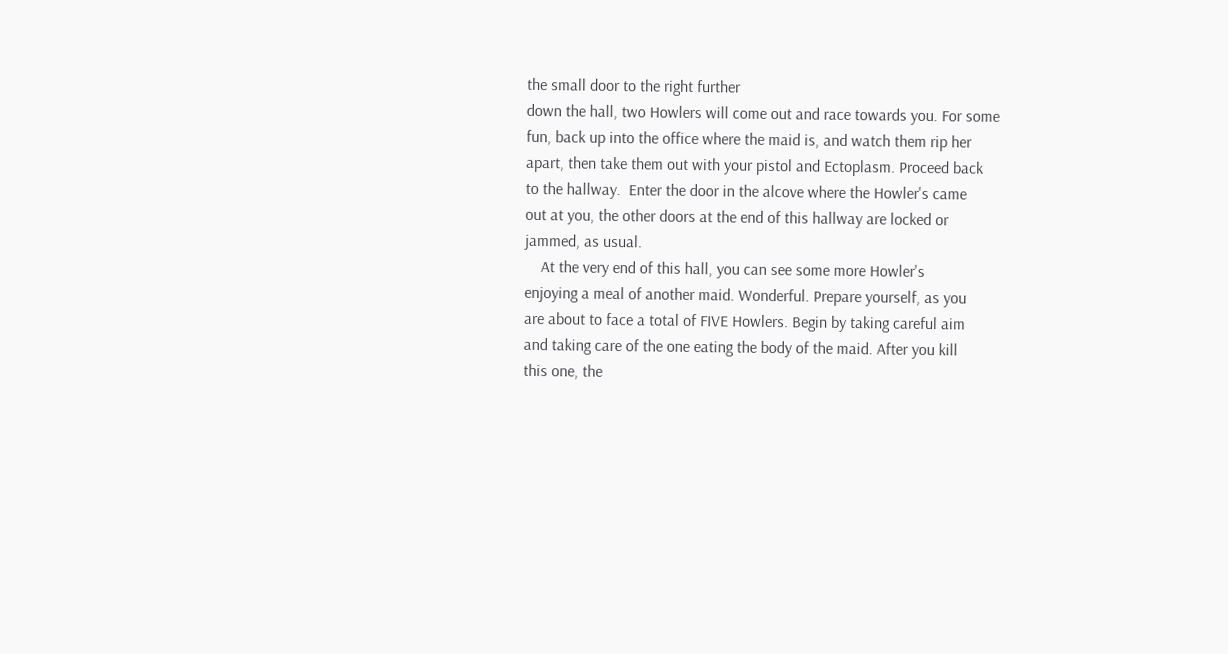the small door to the right further
down the hall, two Howlers will come out and race towards you. For some
fun, back up into the office where the maid is, and watch them rip her
apart, then take them out with your pistol and Ectoplasm. Proceed back
to the hallway.  Enter the door in the alcove where the Howler's came
out at you, the other doors at the end of this hallway are locked or
jammed, as usual.
    At the very end of this hall, you can see some more Howler's
enjoying a meal of another maid. Wonderful. Prepare yourself, as you
are about to face a total of FIVE Howlers. Begin by taking careful aim
and taking care of the one eating the body of the maid. After you kill
this one, the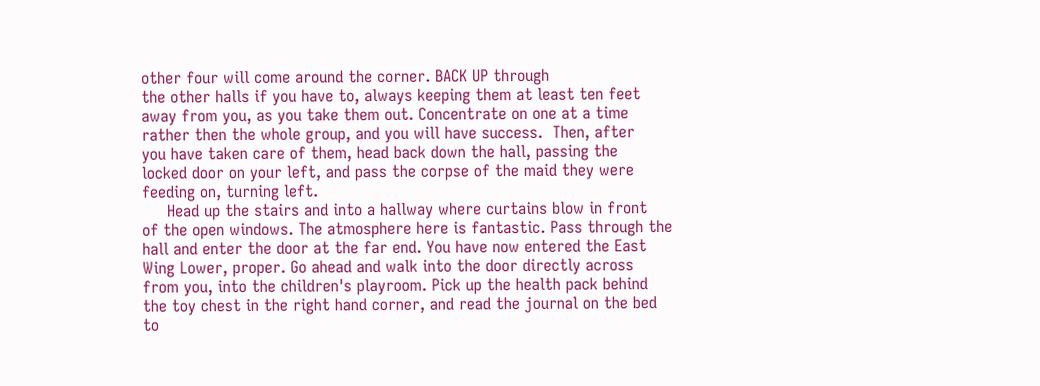other four will come around the corner. BACK UP through
the other halls if you have to, always keeping them at least ten feet
away from you, as you take them out. Concentrate on one at a time
rather then the whole group, and you will have success.  Then, after
you have taken care of them, head back down the hall, passing the
locked door on your left, and pass the corpse of the maid they were
feeding on, turning left.
     Head up the stairs and into a hallway where curtains blow in front
of the open windows. The atmosphere here is fantastic. Pass through the
hall and enter the door at the far end. You have now entered the East
Wing Lower, proper. Go ahead and walk into the door directly across
from you, into the children's playroom. Pick up the health pack behind
the toy chest in the right hand corner, and read the journal on the bed
to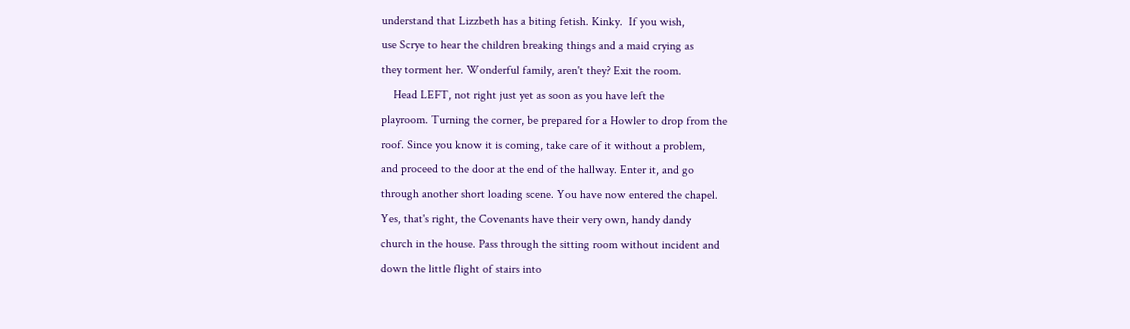understand that Lizzbeth has a biting fetish. Kinky.  If you wish,
use Scrye to hear the children breaking things and a maid crying as
they torment her. Wonderful family, aren't they? Exit the room.
    Head LEFT, not right just yet as soon as you have left the
playroom. Turning the corner, be prepared for a Howler to drop from the
roof. Since you know it is coming, take care of it without a problem,
and proceed to the door at the end of the hallway. Enter it, and go
through another short loading scene. You have now entered the chapel.
Yes, that's right, the Covenants have their very own, handy dandy
church in the house. Pass through the sitting room without incident and
down the little flight of stairs into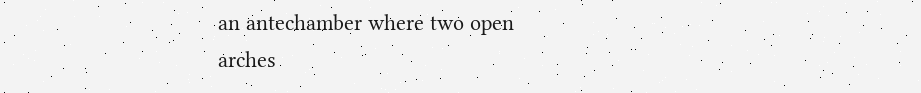an antechamber where two open
arches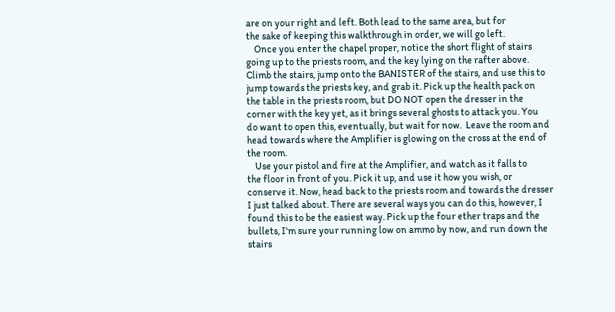are on your right and left. Both lead to the same area, but for
the sake of keeping this walkthrough in order, we will go left.
    Once you enter the chapel proper, notice the short flight of stairs
going up to the priests room, and the key lying on the rafter above.
Climb the stairs, jump onto the BANISTER of the stairs, and use this to
jump towards the priests key, and grab it. Pick up the health pack on
the table in the priests room, but DO NOT open the dresser in the
corner with the key yet, as it brings several ghosts to attack you. You
do want to open this, eventually, but wait for now.  Leave the room and
head towards where the Amplifier is glowing on the cross at the end of
the room.
    Use your pistol and fire at the Amplifier, and watch as it falls to
the floor in front of you. Pick it up, and use it how you wish, or
conserve it. Now, head back to the priests room and towards the dresser
I just talked about. There are several ways you can do this, however, I
found this to be the easiest way. Pick up the four ether traps and the
bullets, I'm sure your running low on ammo by now, and run down the
stairs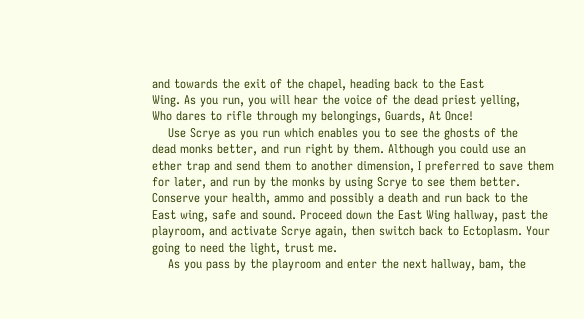and towards the exit of the chapel, heading back to the East
Wing. As you run, you will hear the voice of the dead priest yelling,
Who dares to rifle through my belongings, Guards, At Once!
    Use Scrye as you run which enables you to see the ghosts of the
dead monks better, and run right by them. Although you could use an
ether trap and send them to another dimension, I preferred to save them
for later, and run by the monks by using Scrye to see them better.
Conserve your health, ammo and possibly a death and run back to the
East wing, safe and sound. Proceed down the East Wing hallway, past the
playroom, and activate Scrye again, then switch back to Ectoplasm. Your
going to need the light, trust me.
    As you pass by the playroom and enter the next hallway, bam, the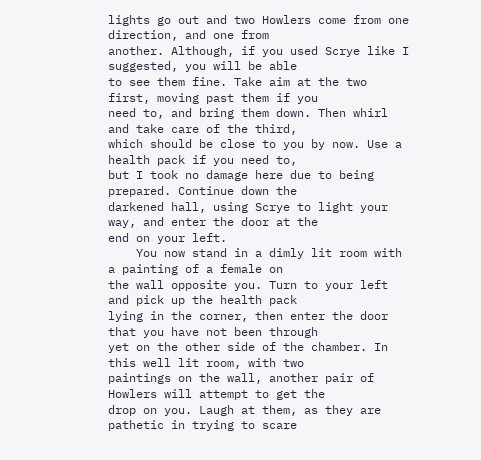lights go out and two Howlers come from one direction, and one from
another. Although, if you used Scrye like I suggested, you will be able
to see them fine. Take aim at the two first, moving past them if you
need to, and bring them down. Then whirl and take care of the third,
which should be close to you by now. Use a health pack if you need to,
but I took no damage here due to being prepared. Continue down the
darkened hall, using Scrye to light your way, and enter the door at the
end on your left.
    You now stand in a dimly lit room with a painting of a female on
the wall opposite you. Turn to your left and pick up the health pack
lying in the corner, then enter the door that you have not been through
yet on the other side of the chamber. In this well lit room, with two
paintings on the wall, another pair of Howlers will attempt to get the
drop on you. Laugh at them, as they are pathetic in trying to scare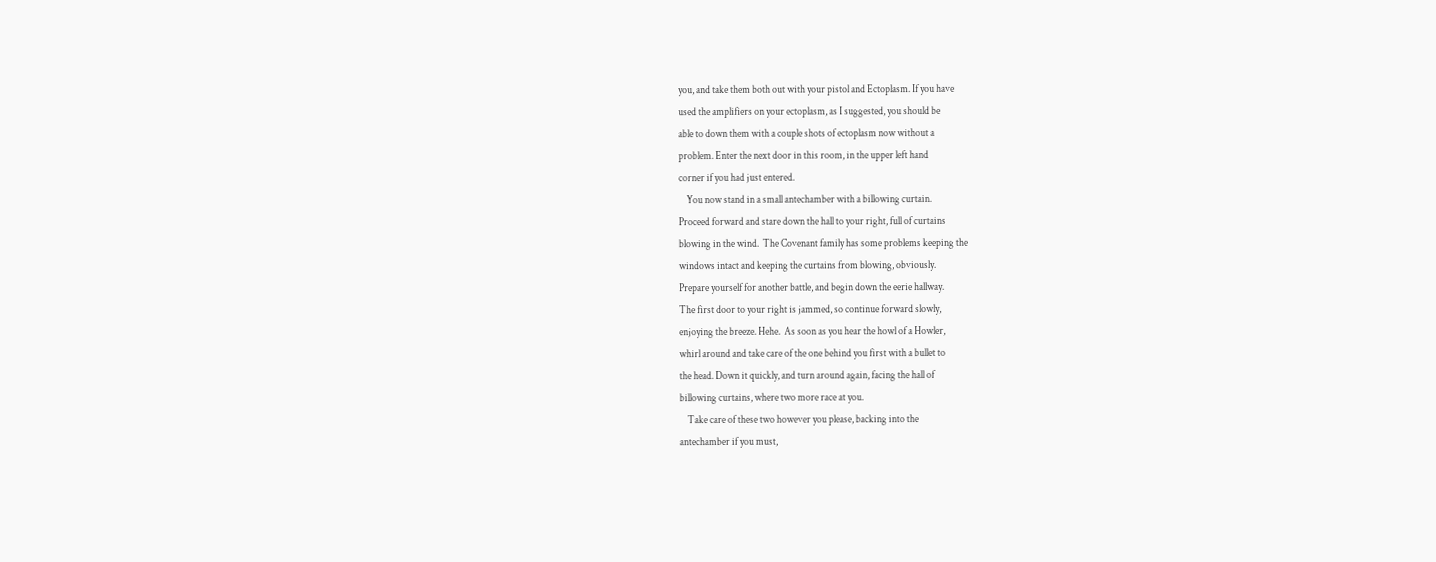you, and take them both out with your pistol and Ectoplasm. If you have
used the amplifiers on your ectoplasm, as I suggested, you should be
able to down them with a couple shots of ectoplasm now without a
problem. Enter the next door in this room, in the upper left hand
corner if you had just entered.
    You now stand in a small antechamber with a billowing curtain.
Proceed forward and stare down the hall to your right, full of curtains
blowing in the wind.  The Covenant family has some problems keeping the
windows intact and keeping the curtains from blowing, obviously.
Prepare yourself for another battle, and begin down the eerie hallway.
The first door to your right is jammed, so continue forward slowly,
enjoying the breeze. Hehe.  As soon as you hear the howl of a Howler,
whirl around and take care of the one behind you first with a bullet to
the head. Down it quickly, and turn around again, facing the hall of
billowing curtains, where two more race at you.
    Take care of these two however you please, backing into the
antechamber if you must,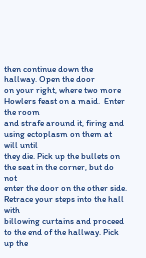then continue down the hallway. Open the door
on your right, where two more Howlers feast on a maid.  Enter the room
and strafe around it, firing and using ectoplasm on them at will until
they die. Pick up the bullets on the seat in the corner, but do not
enter the door on the other side. Retrace your steps into the hall with
billowing curtains and proceed to the end of the hallway. Pick up the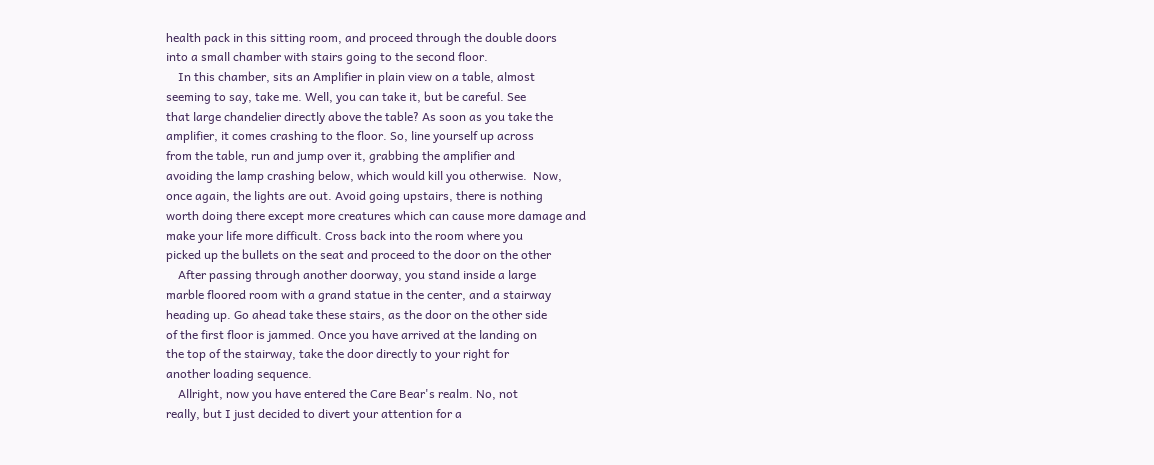health pack in this sitting room, and proceed through the double doors
into a small chamber with stairs going to the second floor.
    In this chamber, sits an Amplifier in plain view on a table, almost
seeming to say, take me. Well, you can take it, but be careful. See
that large chandelier directly above the table? As soon as you take the
amplifier, it comes crashing to the floor. So, line yourself up across
from the table, run and jump over it, grabbing the amplifier and
avoiding the lamp crashing below, which would kill you otherwise.  Now,
once again, the lights are out. Avoid going upstairs, there is nothing
worth doing there except more creatures which can cause more damage and
make your life more difficult. Cross back into the room where you
picked up the bullets on the seat and proceed to the door on the other
    After passing through another doorway, you stand inside a large
marble floored room with a grand statue in the center, and a stairway
heading up. Go ahead take these stairs, as the door on the other side
of the first floor is jammed. Once you have arrived at the landing on
the top of the stairway, take the door directly to your right for
another loading sequence.
    Allright, now you have entered the Care Bear's realm. No, not
really, but I just decided to divert your attention for a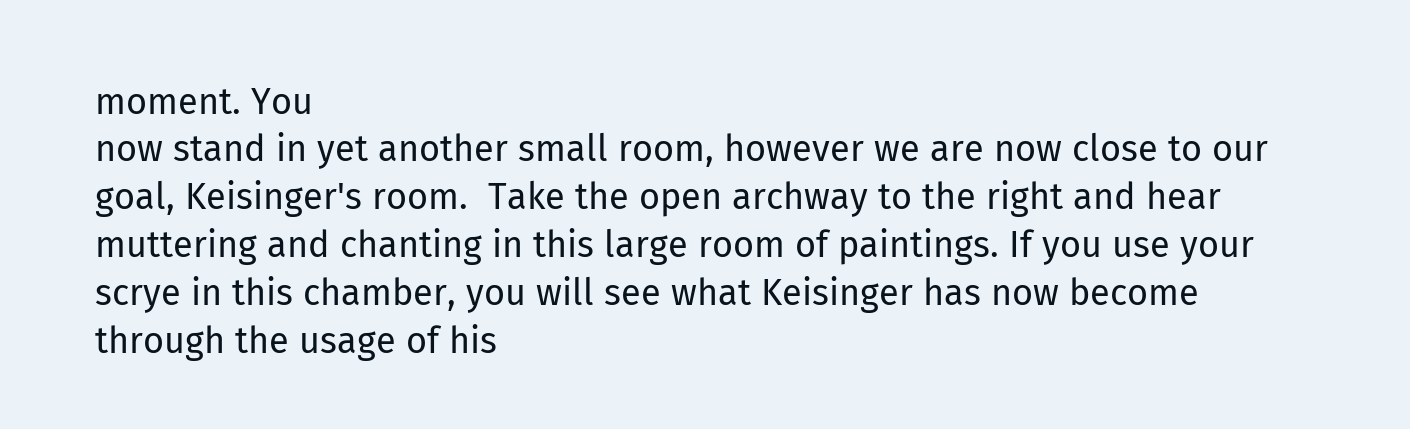moment. You
now stand in yet another small room, however we are now close to our
goal, Keisinger's room.  Take the open archway to the right and hear
muttering and chanting in this large room of paintings. If you use your
scrye in this chamber, you will see what Keisinger has now become
through the usage of his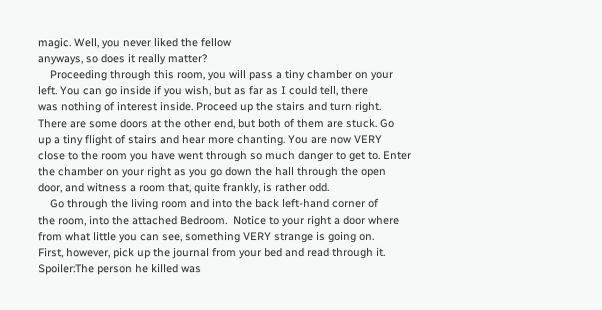magic. Well, you never liked the fellow
anyways, so does it really matter?
    Proceeding through this room, you will pass a tiny chamber on your
left. You can go inside if you wish, but as far as I could tell, there
was nothing of interest inside. Proceed up the stairs and turn right.
There are some doors at the other end, but both of them are stuck. Go
up a tiny flight of stairs and hear more chanting. You are now VERY
close to the room you have went through so much danger to get to. Enter
the chamber on your right as you go down the hall through the open
door, and witness a room that, quite frankly, is rather odd.
    Go through the living room and into the back left-hand corner of
the room, into the attached Bedroom.  Notice to your right a door where
from what little you can see, something VERY strange is going on.
First, however, pick up the journal from your bed and read through it.
Spoiler:The person he killed was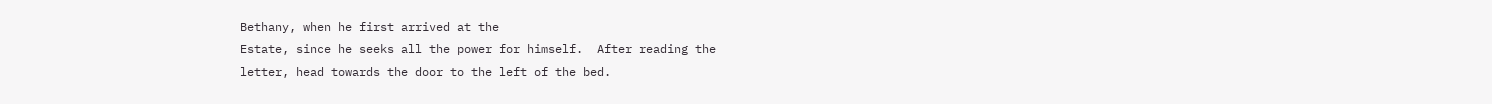Bethany, when he first arrived at the
Estate, since he seeks all the power for himself.  After reading the
letter, head towards the door to the left of the bed.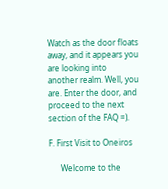Watch as the door floats away, and it appears you are looking into
another realm. Well, you are. Enter the door, and proceed to the next
section of the FAQ =).

F. First Visit to Oneiros

      Welcome to the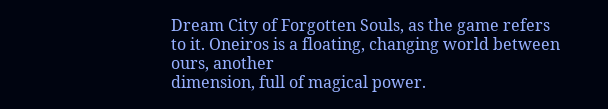Dream City of Forgotten Souls, as the game refers
to it. Oneiros is a floating, changing world between ours, another
dimension, full of magical power.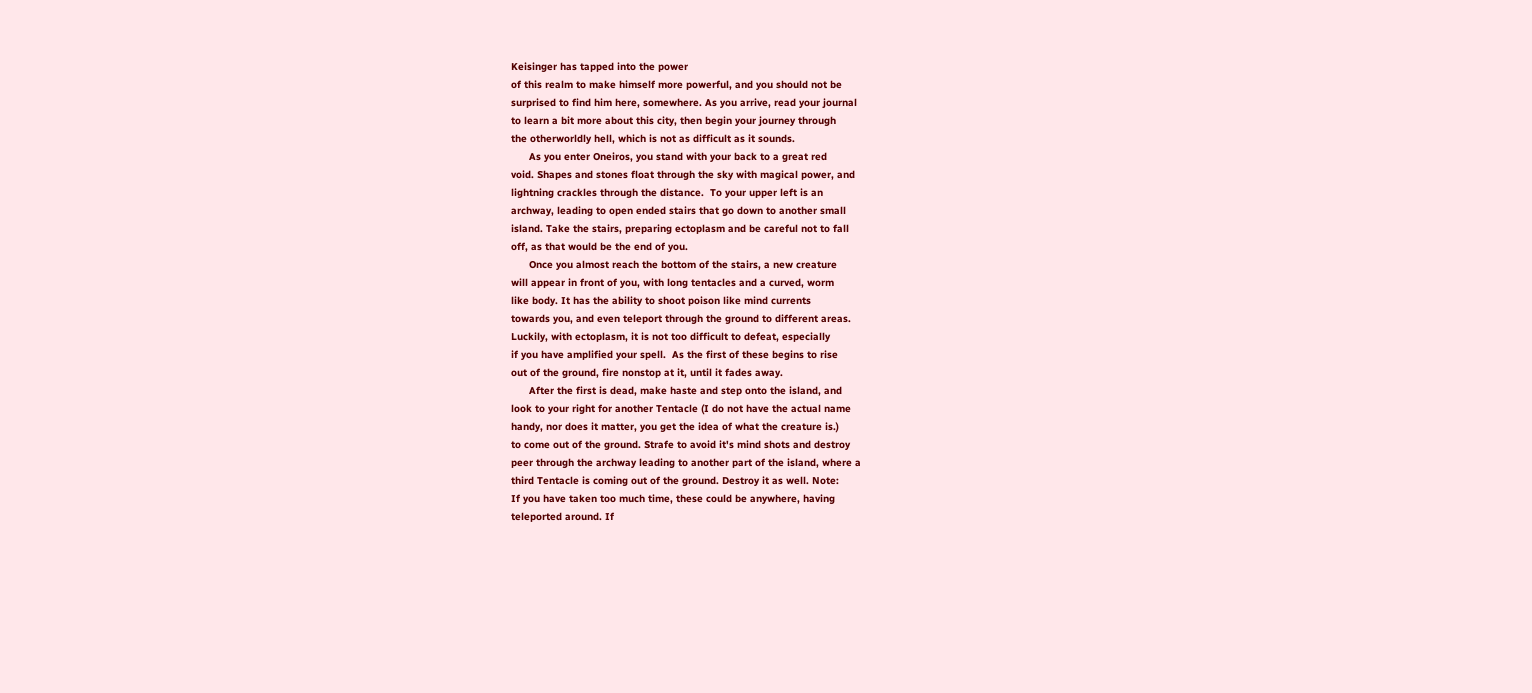Keisinger has tapped into the power
of this realm to make himself more powerful, and you should not be
surprised to find him here, somewhere. As you arrive, read your journal
to learn a bit more about this city, then begin your journey through
the otherworldly hell, which is not as difficult as it sounds.
      As you enter Oneiros, you stand with your back to a great red
void. Shapes and stones float through the sky with magical power, and
lightning crackles through the distance.  To your upper left is an
archway, leading to open ended stairs that go down to another small
island. Take the stairs, preparing ectoplasm and be careful not to fall
off, as that would be the end of you.
      Once you almost reach the bottom of the stairs, a new creature
will appear in front of you, with long tentacles and a curved, worm
like body. It has the ability to shoot poison like mind currents
towards you, and even teleport through the ground to different areas.
Luckily, with ectoplasm, it is not too difficult to defeat, especially
if you have amplified your spell.  As the first of these begins to rise
out of the ground, fire nonstop at it, until it fades away.
      After the first is dead, make haste and step onto the island, and
look to your right for another Tentacle (I do not have the actual name
handy, nor does it matter, you get the idea of what the creature is.)
to come out of the ground. Strafe to avoid it's mind shots and destroy
peer through the archway leading to another part of the island, where a
third Tentacle is coming out of the ground. Destroy it as well. Note:
If you have taken too much time, these could be anywhere, having
teleported around. If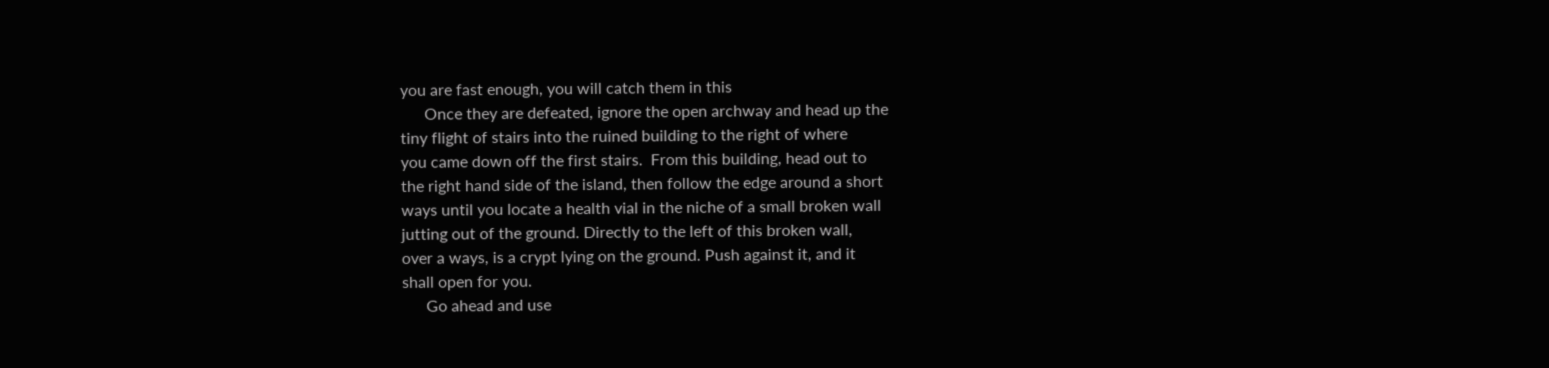you are fast enough, you will catch them in this
      Once they are defeated, ignore the open archway and head up the
tiny flight of stairs into the ruined building to the right of where
you came down off the first stairs.  From this building, head out to
the right hand side of the island, then follow the edge around a short
ways until you locate a health vial in the niche of a small broken wall
jutting out of the ground. Directly to the left of this broken wall,
over a ways, is a crypt lying on the ground. Push against it, and it
shall open for you.
      Go ahead and use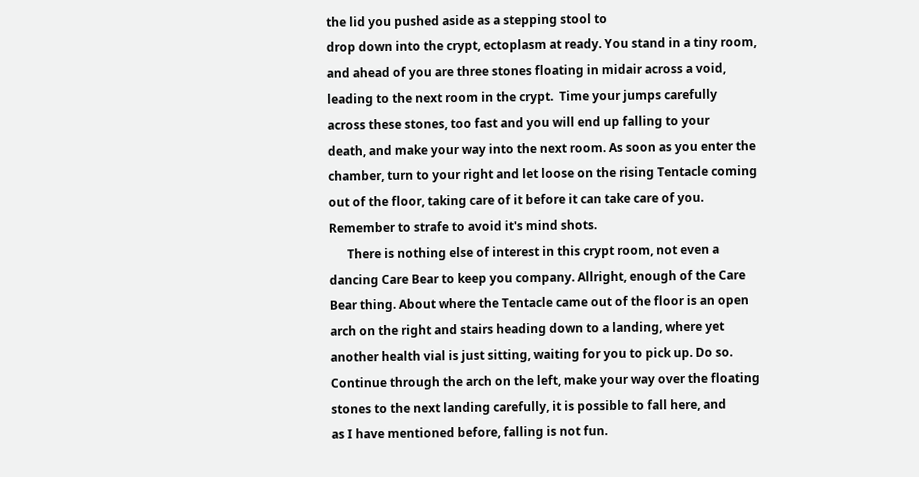the lid you pushed aside as a stepping stool to
drop down into the crypt, ectoplasm at ready. You stand in a tiny room,
and ahead of you are three stones floating in midair across a void,
leading to the next room in the crypt.  Time your jumps carefully
across these stones, too fast and you will end up falling to your
death, and make your way into the next room. As soon as you enter the
chamber, turn to your right and let loose on the rising Tentacle coming
out of the floor, taking care of it before it can take care of you.
Remember to strafe to avoid it's mind shots.
      There is nothing else of interest in this crypt room, not even a
dancing Care Bear to keep you company. Allright, enough of the Care
Bear thing. About where the Tentacle came out of the floor is an open
arch on the right and stairs heading down to a landing, where yet
another health vial is just sitting, waiting for you to pick up. Do so.
Continue through the arch on the left, make your way over the floating
stones to the next landing carefully, it is possible to fall here, and
as I have mentioned before, falling is not fun.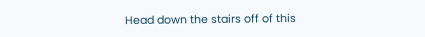Head down the stairs off of this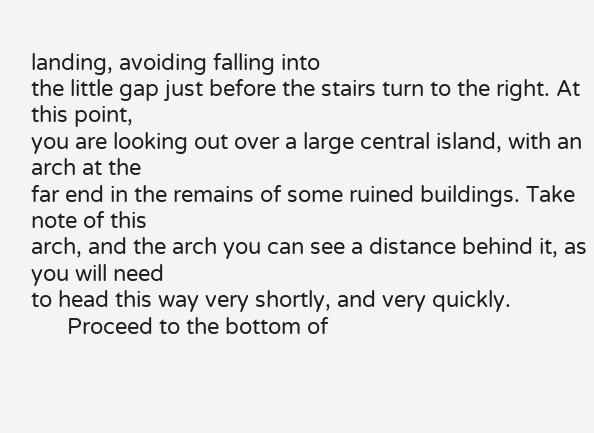landing, avoiding falling into
the little gap just before the stairs turn to the right. At this point,
you are looking out over a large central island, with an arch at the
far end in the remains of some ruined buildings. Take note of this
arch, and the arch you can see a distance behind it, as you will need
to head this way very shortly, and very quickly.
      Proceed to the bottom of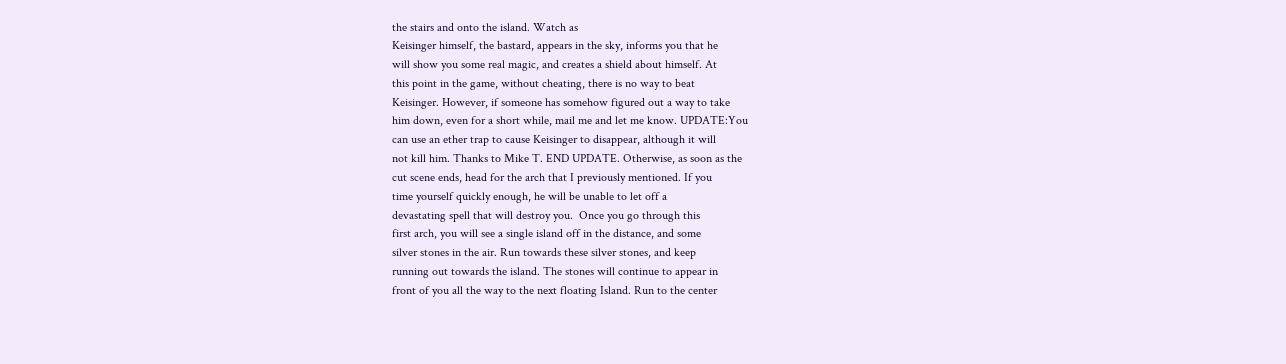the stairs and onto the island. Watch as
Keisinger himself, the bastard, appears in the sky, informs you that he
will show you some real magic, and creates a shield about himself. At
this point in the game, without cheating, there is no way to beat
Keisinger. However, if someone has somehow figured out a way to take
him down, even for a short while, mail me and let me know. UPDATE:You
can use an ether trap to cause Keisinger to disappear, although it will
not kill him. Thanks to Mike T. END UPDATE. Otherwise, as soon as the
cut scene ends, head for the arch that I previously mentioned. If you
time yourself quickly enough, he will be unable to let off a
devastating spell that will destroy you.  Once you go through this
first arch, you will see a single island off in the distance, and some
silver stones in the air. Run towards these silver stones, and keep
running out towards the island. The stones will continue to appear in
front of you all the way to the next floating Island. Run to the center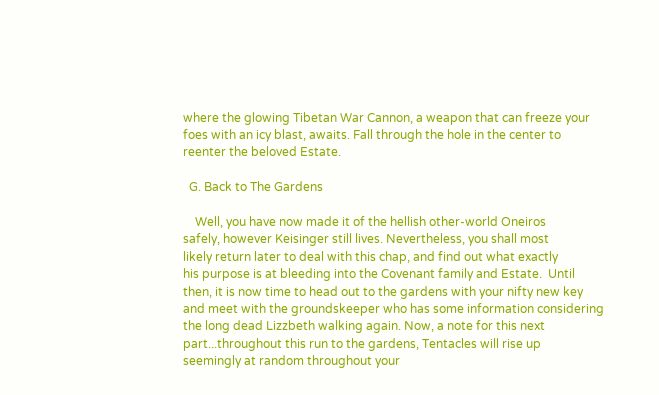where the glowing Tibetan War Cannon, a weapon that can freeze your
foes with an icy blast, awaits. Fall through the hole in the center to
reenter the beloved Estate.

  G. Back to The Gardens

    Well, you have now made it of the hellish other-world Oneiros
safely, however Keisinger still lives. Nevertheless, you shall most
likely return later to deal with this chap, and find out what exactly
his purpose is at bleeding into the Covenant family and Estate.  Until
then, it is now time to head out to the gardens with your nifty new key
and meet with the groundskeeper who has some information considering
the long dead Lizzbeth walking again. Now, a note for this next
part...throughout this run to the gardens, Tentacles will rise up
seemingly at random throughout your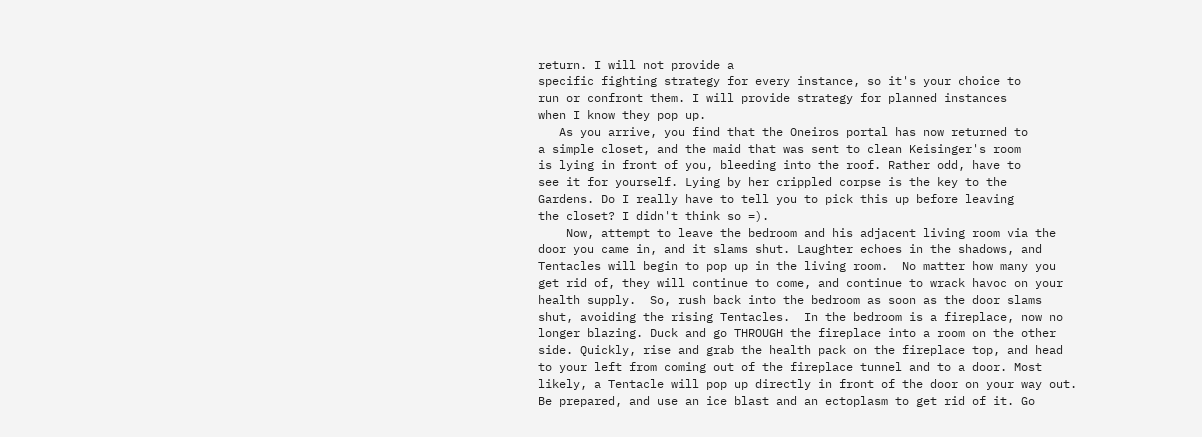return. I will not provide a
specific fighting strategy for every instance, so it's your choice to
run or confront them. I will provide strategy for planned instances
when I know they pop up.
   As you arrive, you find that the Oneiros portal has now returned to
a simple closet, and the maid that was sent to clean Keisinger's room
is lying in front of you, bleeding into the roof. Rather odd, have to
see it for yourself. Lying by her crippled corpse is the key to the
Gardens. Do I really have to tell you to pick this up before leaving
the closet? I didn't think so =).
    Now, attempt to leave the bedroom and his adjacent living room via the
door you came in, and it slams shut. Laughter echoes in the shadows, and
Tentacles will begin to pop up in the living room.  No matter how many you
get rid of, they will continue to come, and continue to wrack havoc on your
health supply.  So, rush back into the bedroom as soon as the door slams
shut, avoiding the rising Tentacles.  In the bedroom is a fireplace, now no
longer blazing. Duck and go THROUGH the fireplace into a room on the other
side. Quickly, rise and grab the health pack on the fireplace top, and head
to your left from coming out of the fireplace tunnel and to a door. Most
likely, a Tentacle will pop up directly in front of the door on your way out.
Be prepared, and use an ice blast and an ectoplasm to get rid of it. Go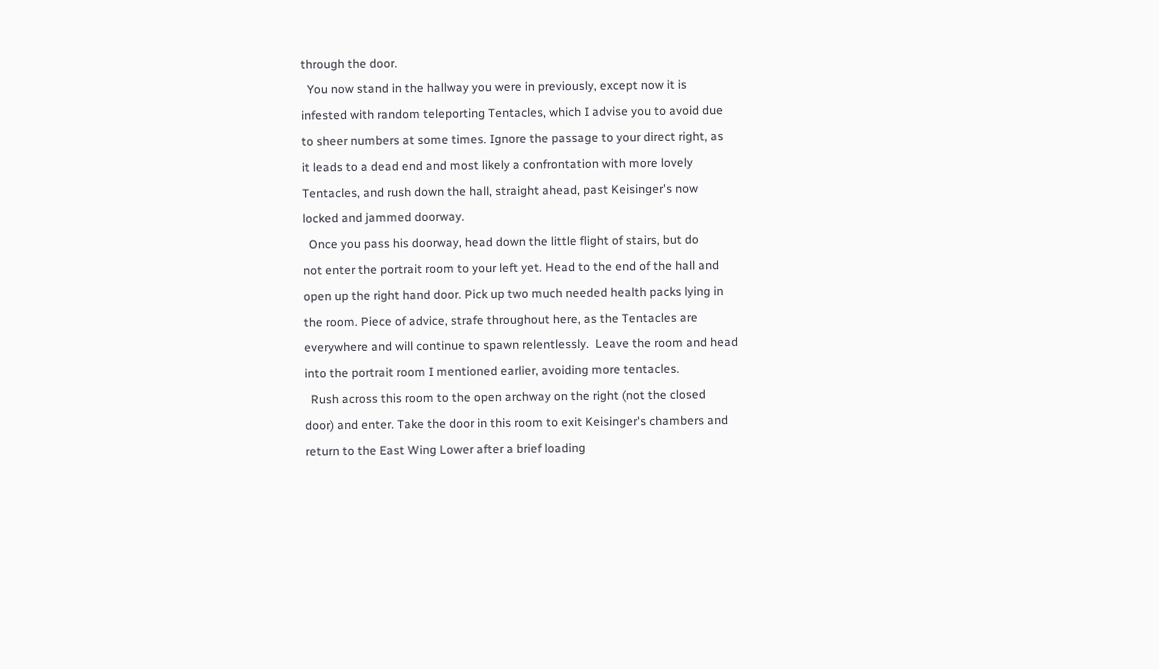through the door.
  You now stand in the hallway you were in previously, except now it is
infested with random teleporting Tentacles, which I advise you to avoid due
to sheer numbers at some times. Ignore the passage to your direct right, as
it leads to a dead end and most likely a confrontation with more lovely
Tentacles, and rush down the hall, straight ahead, past Keisinger's now
locked and jammed doorway.
  Once you pass his doorway, head down the little flight of stairs, but do
not enter the portrait room to your left yet. Head to the end of the hall and
open up the right hand door. Pick up two much needed health packs lying in
the room. Piece of advice, strafe throughout here, as the Tentacles are
everywhere and will continue to spawn relentlessly.  Leave the room and head
into the portrait room I mentioned earlier, avoiding more tentacles.
  Rush across this room to the open archway on the right (not the closed
door) and enter. Take the door in this room to exit Keisinger's chambers and
return to the East Wing Lower after a brief loading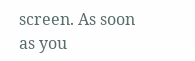screen. As soon as you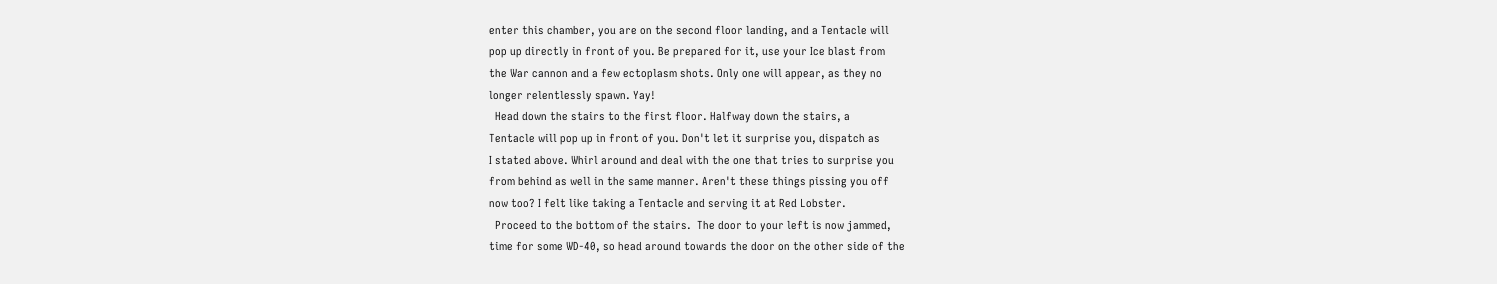enter this chamber, you are on the second floor landing, and a Tentacle will
pop up directly in front of you. Be prepared for it, use your Ice blast from
the War cannon and a few ectoplasm shots. Only one will appear, as they no
longer relentlessly spawn. Yay!
  Head down the stairs to the first floor. Halfway down the stairs, a
Tentacle will pop up in front of you. Don't let it surprise you, dispatch as
I stated above. Whirl around and deal with the one that tries to surprise you
from behind as well in the same manner. Aren't these things pissing you off
now too? I felt like taking a Tentacle and serving it at Red Lobster.
  Proceed to the bottom of the stairs.  The door to your left is now jammed,
time for some WD-40, so head around towards the door on the other side of the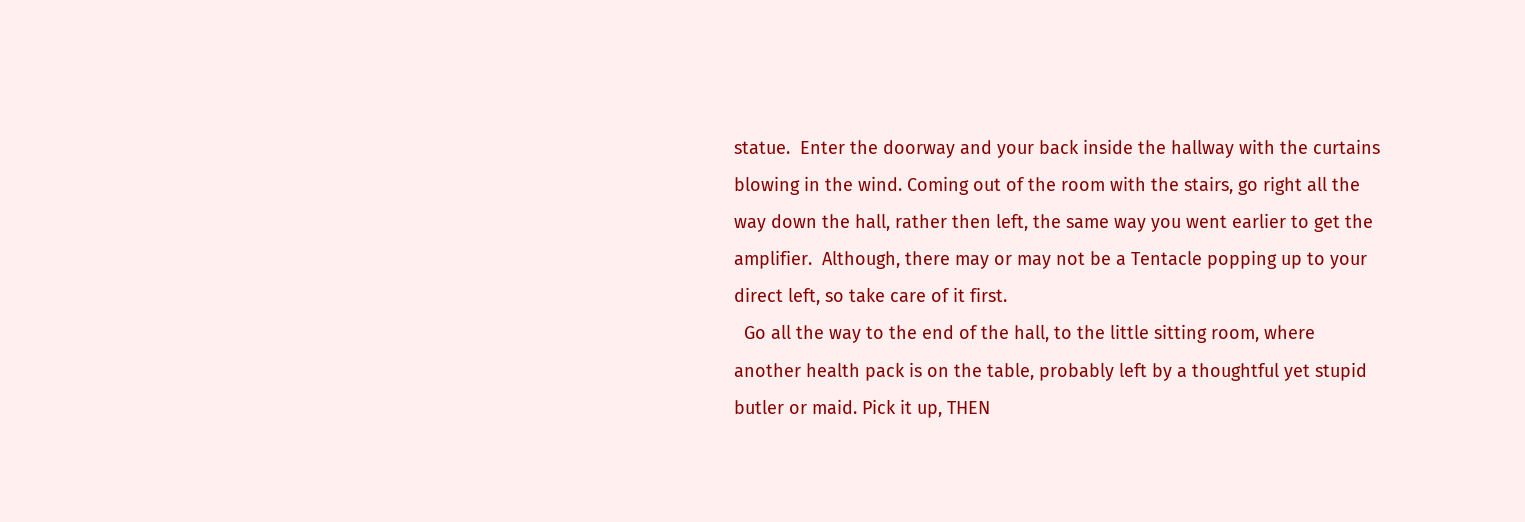statue.  Enter the doorway and your back inside the hallway with the curtains
blowing in the wind. Coming out of the room with the stairs, go right all the
way down the hall, rather then left, the same way you went earlier to get the
amplifier.  Although, there may or may not be a Tentacle popping up to your
direct left, so take care of it first.
  Go all the way to the end of the hall, to the little sitting room, where
another health pack is on the table, probably left by a thoughtful yet stupid
butler or maid. Pick it up, THEN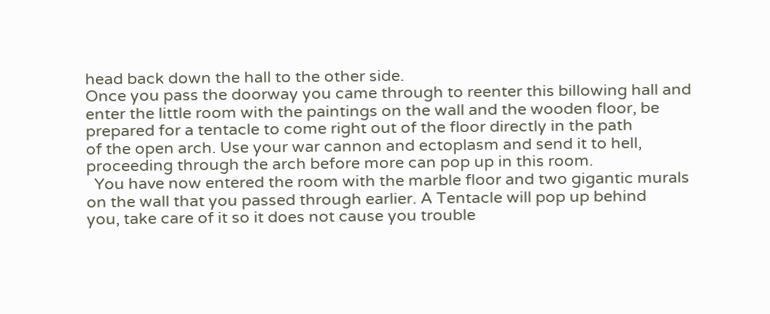head back down the hall to the other side.
Once you pass the doorway you came through to reenter this billowing hall and
enter the little room with the paintings on the wall and the wooden floor, be
prepared for a tentacle to come right out of the floor directly in the path
of the open arch. Use your war cannon and ectoplasm and send it to hell,
proceeding through the arch before more can pop up in this room.
  You have now entered the room with the marble floor and two gigantic murals
on the wall that you passed through earlier. A Tentacle will pop up behind
you, take care of it so it does not cause you trouble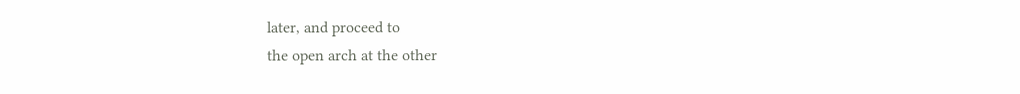later, and proceed to
the open arch at the other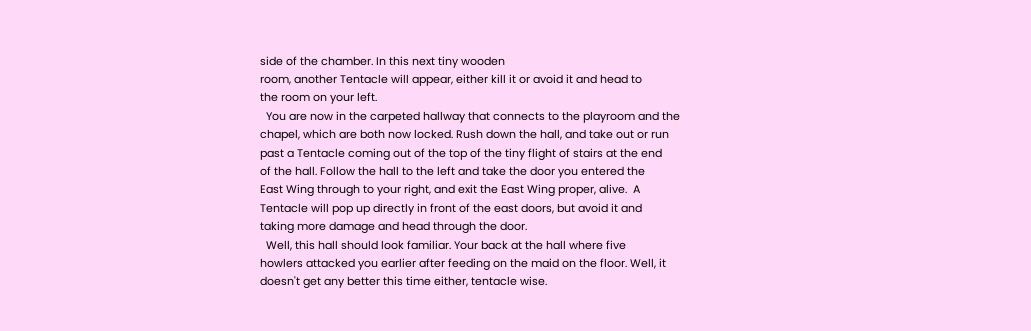side of the chamber. In this next tiny wooden
room, another Tentacle will appear, either kill it or avoid it and head to
the room on your left.
  You are now in the carpeted hallway that connects to the playroom and the
chapel, which are both now locked. Rush down the hall, and take out or run
past a Tentacle coming out of the top of the tiny flight of stairs at the end
of the hall. Follow the hall to the left and take the door you entered the
East Wing through to your right, and exit the East Wing proper, alive.  A
Tentacle will pop up directly in front of the east doors, but avoid it and
taking more damage and head through the door.
  Well, this hall should look familiar. Your back at the hall where five
howlers attacked you earlier after feeding on the maid on the floor. Well, it
doesn't get any better this time either, tentacle wise.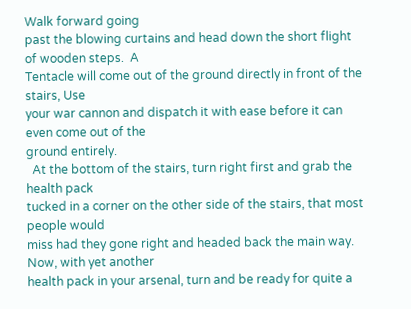Walk forward going
past the blowing curtains and head down the short flight of wooden steps.  A
Tentacle will come out of the ground directly in front of the stairs, Use
your war cannon and dispatch it with ease before it can even come out of the
ground entirely.
  At the bottom of the stairs, turn right first and grab the health pack
tucked in a corner on the other side of the stairs, that most people would
miss had they gone right and headed back the main way.  Now, with yet another
health pack in your arsenal, turn and be ready for quite a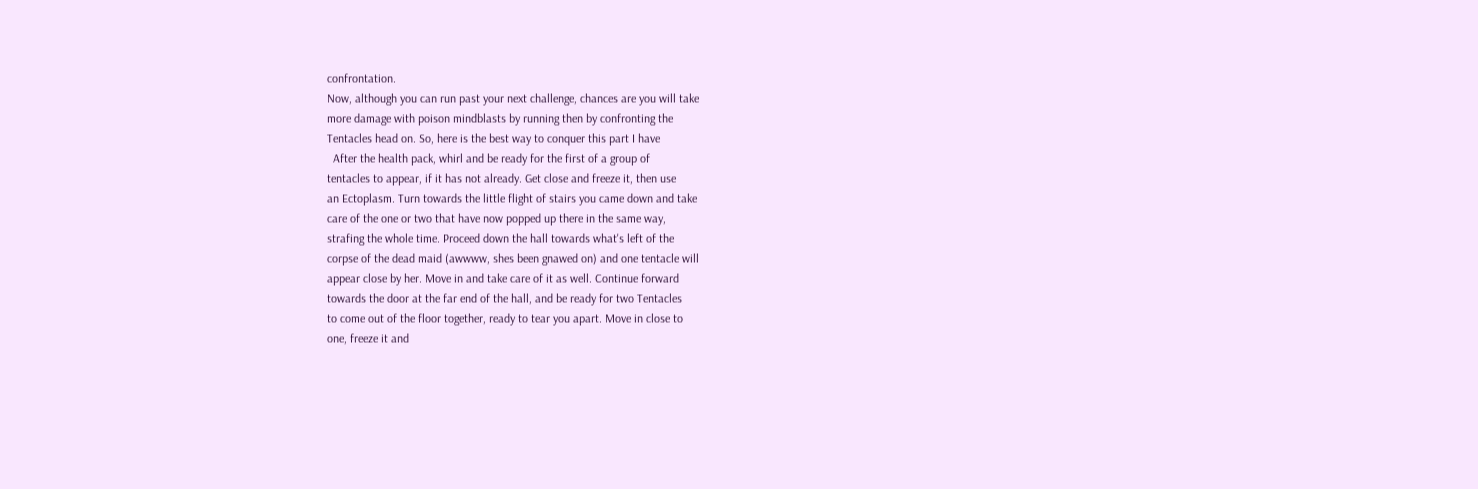confrontation.
Now, although you can run past your next challenge, chances are you will take
more damage with poison mindblasts by running then by confronting the
Tentacles head on. So, here is the best way to conquer this part I have
  After the health pack, whirl and be ready for the first of a group of
tentacles to appear, if it has not already. Get close and freeze it, then use
an Ectoplasm. Turn towards the little flight of stairs you came down and take
care of the one or two that have now popped up there in the same way,
strafing the whole time. Proceed down the hall towards what's left of the
corpse of the dead maid (awwww, shes been gnawed on) and one tentacle will
appear close by her. Move in and take care of it as well. Continue forward
towards the door at the far end of the hall, and be ready for two Tentacles
to come out of the floor together, ready to tear you apart. Move in close to
one, freeze it and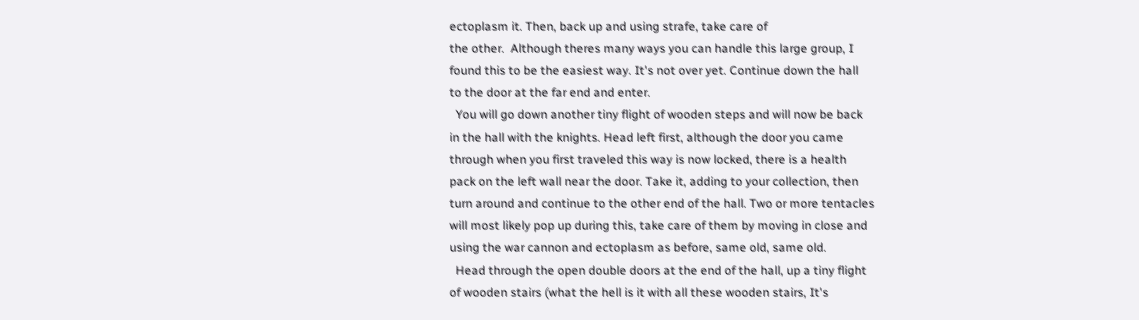ectoplasm it. Then, back up and using strafe, take care of
the other.  Although theres many ways you can handle this large group, I
found this to be the easiest way. It's not over yet. Continue down the hall
to the door at the far end and enter.
  You will go down another tiny flight of wooden steps and will now be back
in the hall with the knights. Head left first, although the door you came
through when you first traveled this way is now locked, there is a health
pack on the left wall near the door. Take it, adding to your collection, then
turn around and continue to the other end of the hall. Two or more tentacles
will most likely pop up during this, take care of them by moving in close and
using the war cannon and ectoplasm as before, same old, same old.
  Head through the open double doors at the end of the hall, up a tiny flight
of wooden stairs (what the hell is it with all these wooden stairs, It's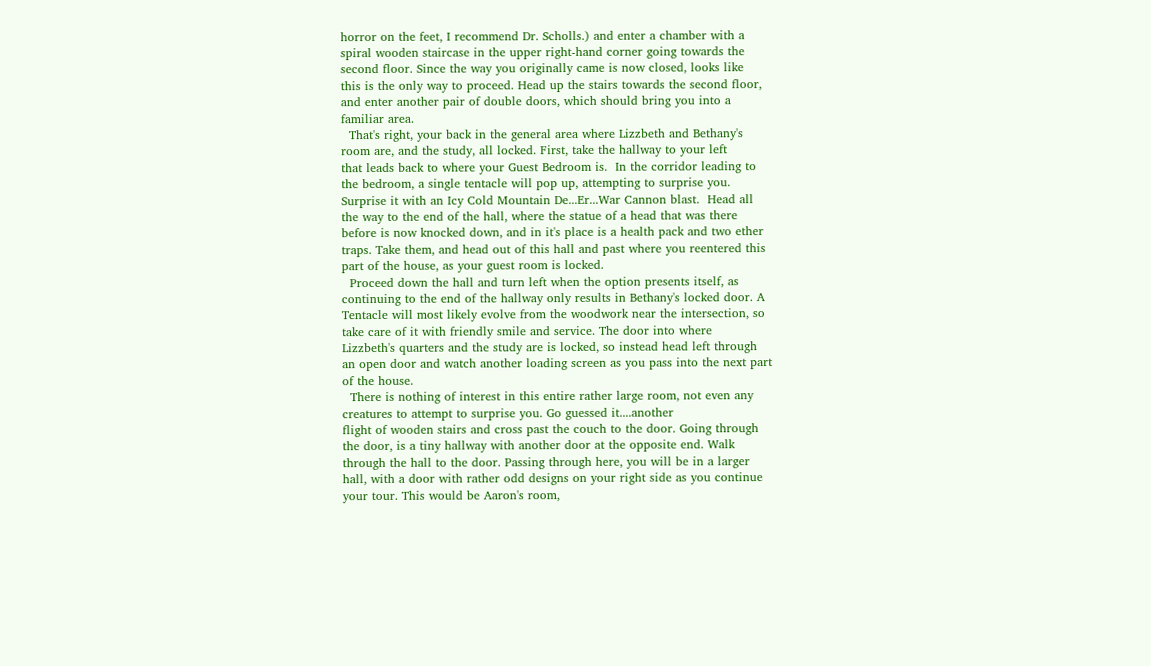horror on the feet, I recommend Dr. Scholls.) and enter a chamber with a
spiral wooden staircase in the upper right-hand corner going towards the
second floor. Since the way you originally came is now closed, looks like
this is the only way to proceed. Head up the stairs towards the second floor,
and enter another pair of double doors, which should bring you into a
familiar area.
  That's right, your back in the general area where Lizzbeth and Bethany's
room are, and the study, all locked. First, take the hallway to your left
that leads back to where your Guest Bedroom is.  In the corridor leading to
the bedroom, a single tentacle will pop up, attempting to surprise you.
Surprise it with an Icy Cold Mountain De...Er...War Cannon blast.  Head all
the way to the end of the hall, where the statue of a head that was there
before is now knocked down, and in it's place is a health pack and two ether
traps. Take them, and head out of this hall and past where you reentered this
part of the house, as your guest room is locked.
  Proceed down the hall and turn left when the option presents itself, as
continuing to the end of the hallway only results in Bethany's locked door. A
Tentacle will most likely evolve from the woodwork near the intersection, so
take care of it with friendly smile and service. The door into where
Lizzbeth's quarters and the study are is locked, so instead head left through
an open door and watch another loading screen as you pass into the next part
of the house.
  There is nothing of interest in this entire rather large room, not even any
creatures to attempt to surprise you. Go guessed it....another
flight of wooden stairs and cross past the couch to the door. Going through
the door, is a tiny hallway with another door at the opposite end. Walk
through the hall to the door. Passing through here, you will be in a larger
hall, with a door with rather odd designs on your right side as you continue
your tour. This would be Aaron's room,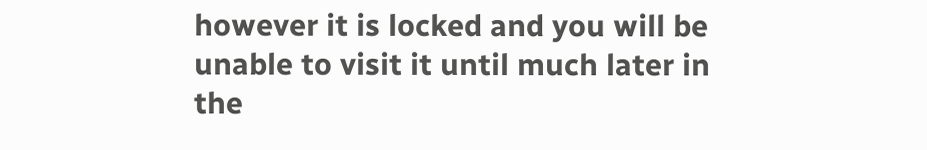however it is locked and you will be
unable to visit it until much later in the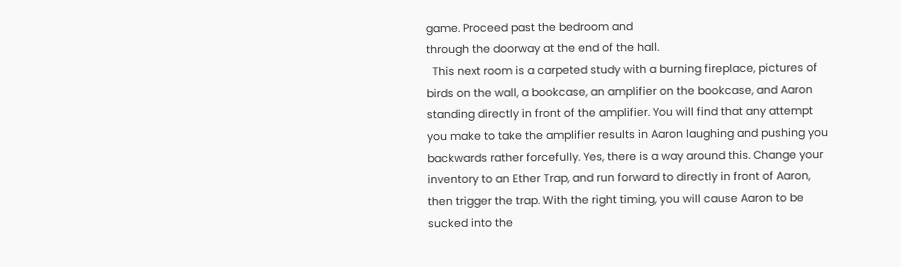game. Proceed past the bedroom and
through the doorway at the end of the hall.
  This next room is a carpeted study with a burning fireplace, pictures of
birds on the wall, a bookcase, an amplifier on the bookcase, and Aaron
standing directly in front of the amplifier. You will find that any attempt
you make to take the amplifier results in Aaron laughing and pushing you
backwards rather forcefully. Yes, there is a way around this. Change your
inventory to an Ether Trap, and run forward to directly in front of Aaron,
then trigger the trap. With the right timing, you will cause Aaron to be
sucked into the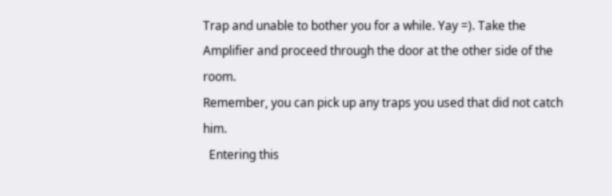Trap and unable to bother you for a while. Yay =). Take the
Amplifier and proceed through the door at the other side of the room.
Remember, you can pick up any traps you used that did not catch him.
  Entering this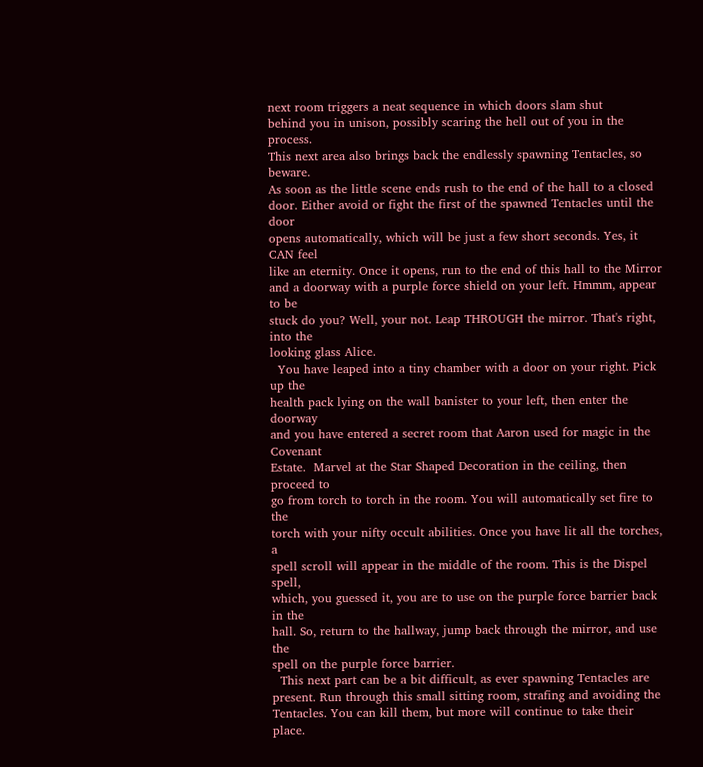next room triggers a neat sequence in which doors slam shut
behind you in unison, possibly scaring the hell out of you in the process.
This next area also brings back the endlessly spawning Tentacles, so beware.
As soon as the little scene ends rush to the end of the hall to a closed
door. Either avoid or fight the first of the spawned Tentacles until the door
opens automatically, which will be just a few short seconds. Yes, it CAN feel
like an eternity. Once it opens, run to the end of this hall to the Mirror
and a doorway with a purple force shield on your left. Hmmm, appear to be
stuck do you? Well, your not. Leap THROUGH the mirror. That's right, into the
looking glass Alice.
  You have leaped into a tiny chamber with a door on your right. Pick up the
health pack lying on the wall banister to your left, then enter the doorway
and you have entered a secret room that Aaron used for magic in the Covenant
Estate.  Marvel at the Star Shaped Decoration in the ceiling, then proceed to
go from torch to torch in the room. You will automatically set fire to the
torch with your nifty occult abilities. Once you have lit all the torches, a
spell scroll will appear in the middle of the room. This is the Dispel spell,
which, you guessed it, you are to use on the purple force barrier back in the
hall. So, return to the hallway, jump back through the mirror, and use the
spell on the purple force barrier.
  This next part can be a bit difficult, as ever spawning Tentacles are
present. Run through this small sitting room, strafing and avoiding the
Tentacles. You can kill them, but more will continue to take their place.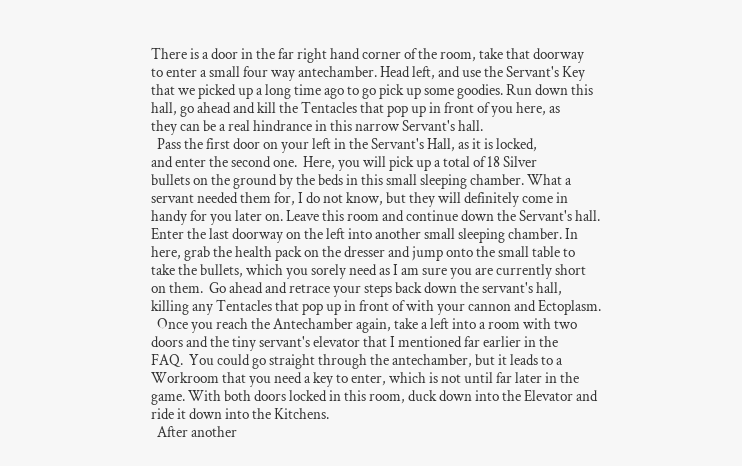There is a door in the far right hand corner of the room, take that doorway
to enter a small four way antechamber. Head left, and use the Servant's Key
that we picked up a long time ago to go pick up some goodies. Run down this
hall, go ahead and kill the Tentacles that pop up in front of you here, as
they can be a real hindrance in this narrow Servant's hall.
  Pass the first door on your left in the Servant's Hall, as it is locked,
and enter the second one.  Here, you will pick up a total of 18 Silver
bullets on the ground by the beds in this small sleeping chamber. What a
servant needed them for, I do not know, but they will definitely come in
handy for you later on. Leave this room and continue down the Servant's hall.
Enter the last doorway on the left into another small sleeping chamber. In
here, grab the health pack on the dresser and jump onto the small table to
take the bullets, which you sorely need as I am sure you are currently short
on them.  Go ahead and retrace your steps back down the servant's hall,
killing any Tentacles that pop up in front of with your cannon and Ectoplasm.
  Once you reach the Antechamber again, take a left into a room with two
doors and the tiny servant's elevator that I mentioned far earlier in the
FAQ.  You could go straight through the antechamber, but it leads to a
Workroom that you need a key to enter, which is not until far later in the
game. With both doors locked in this room, duck down into the Elevator and
ride it down into the Kitchens.
  After another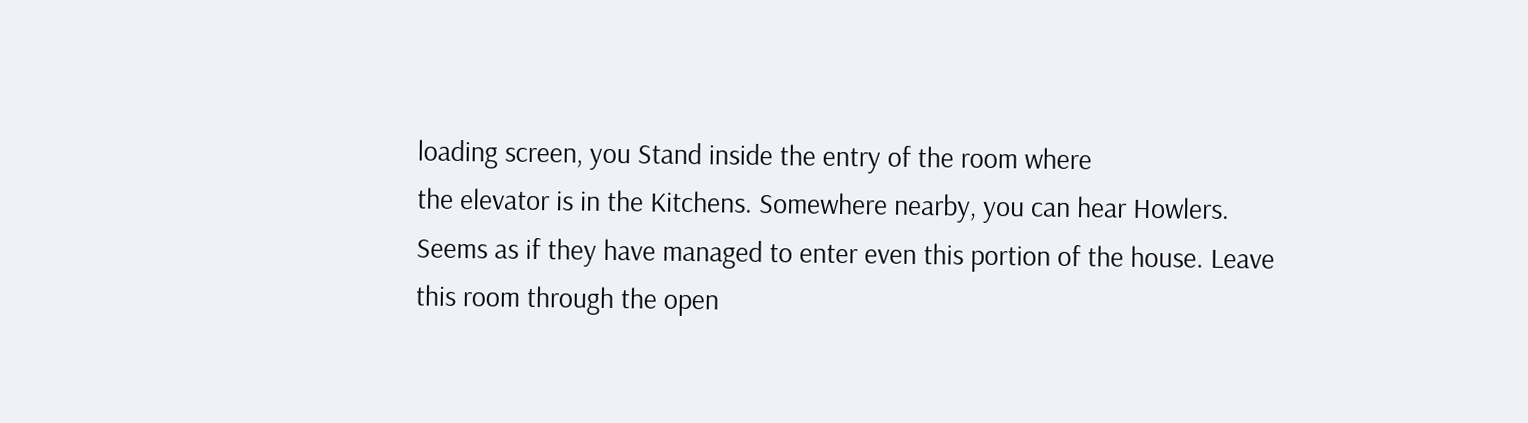loading screen, you Stand inside the entry of the room where
the elevator is in the Kitchens. Somewhere nearby, you can hear Howlers.
Seems as if they have managed to enter even this portion of the house. Leave
this room through the open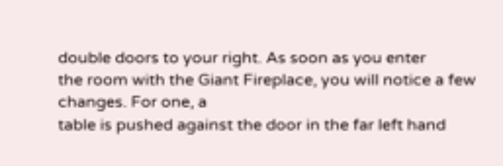double doors to your right. As soon as you enter
the room with the Giant Fireplace, you will notice a few changes. For one, a
table is pushed against the door in the far left hand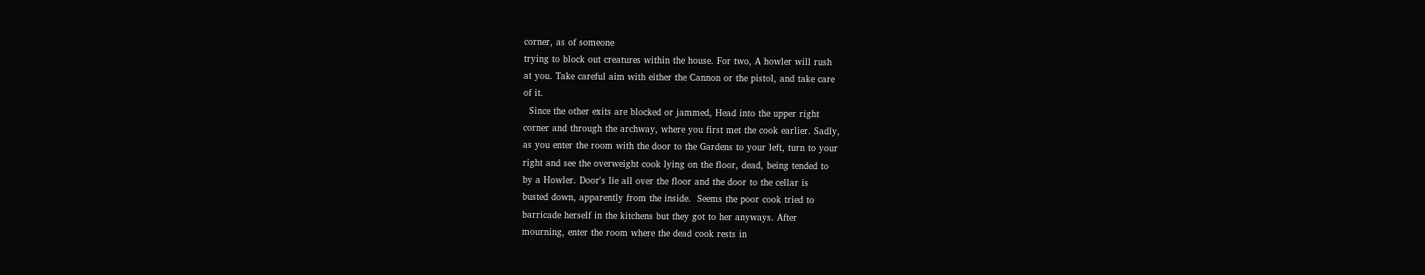corner, as of someone
trying to block out creatures within the house. For two, A howler will rush
at you. Take careful aim with either the Cannon or the pistol, and take care
of it.
  Since the other exits are blocked or jammed, Head into the upper right
corner and through the archway, where you first met the cook earlier. Sadly,
as you enter the room with the door to the Gardens to your left, turn to your
right and see the overweight cook lying on the floor, dead, being tended to
by a Howler. Door's lie all over the floor and the door to the cellar is
busted down, apparently from the inside.  Seems the poor cook tried to
barricade herself in the kitchens but they got to her anyways. After
mourning, enter the room where the dead cook rests in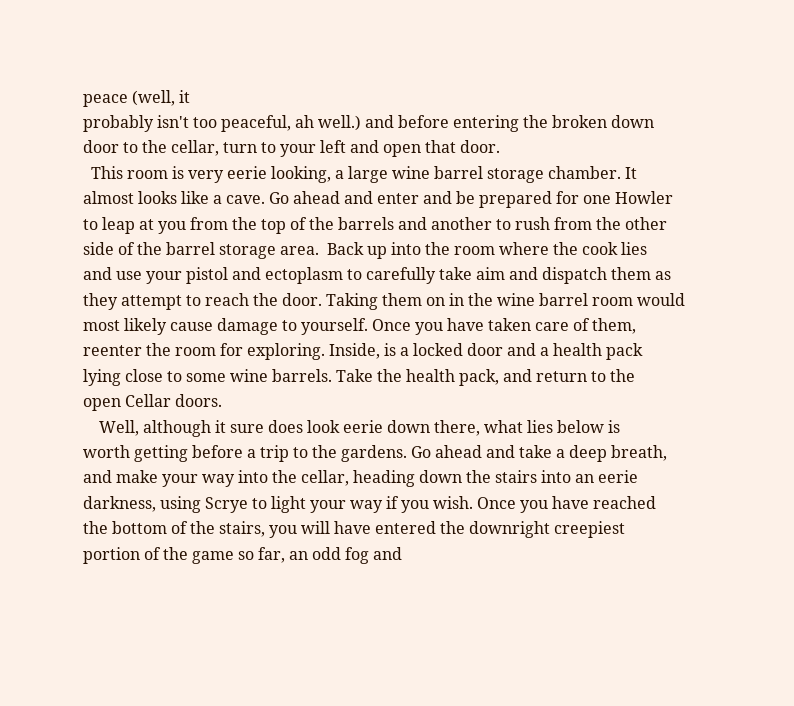peace (well, it
probably isn't too peaceful, ah well.) and before entering the broken down
door to the cellar, turn to your left and open that door.
  This room is very eerie looking, a large wine barrel storage chamber. It
almost looks like a cave. Go ahead and enter and be prepared for one Howler
to leap at you from the top of the barrels and another to rush from the other
side of the barrel storage area.  Back up into the room where the cook lies
and use your pistol and ectoplasm to carefully take aim and dispatch them as
they attempt to reach the door. Taking them on in the wine barrel room would
most likely cause damage to yourself. Once you have taken care of them,
reenter the room for exploring. Inside, is a locked door and a health pack
lying close to some wine barrels. Take the health pack, and return to the
open Cellar doors.
    Well, although it sure does look eerie down there, what lies below is
worth getting before a trip to the gardens. Go ahead and take a deep breath,
and make your way into the cellar, heading down the stairs into an eerie
darkness, using Scrye to light your way if you wish. Once you have reached
the bottom of the stairs, you will have entered the downright creepiest
portion of the game so far, an odd fog and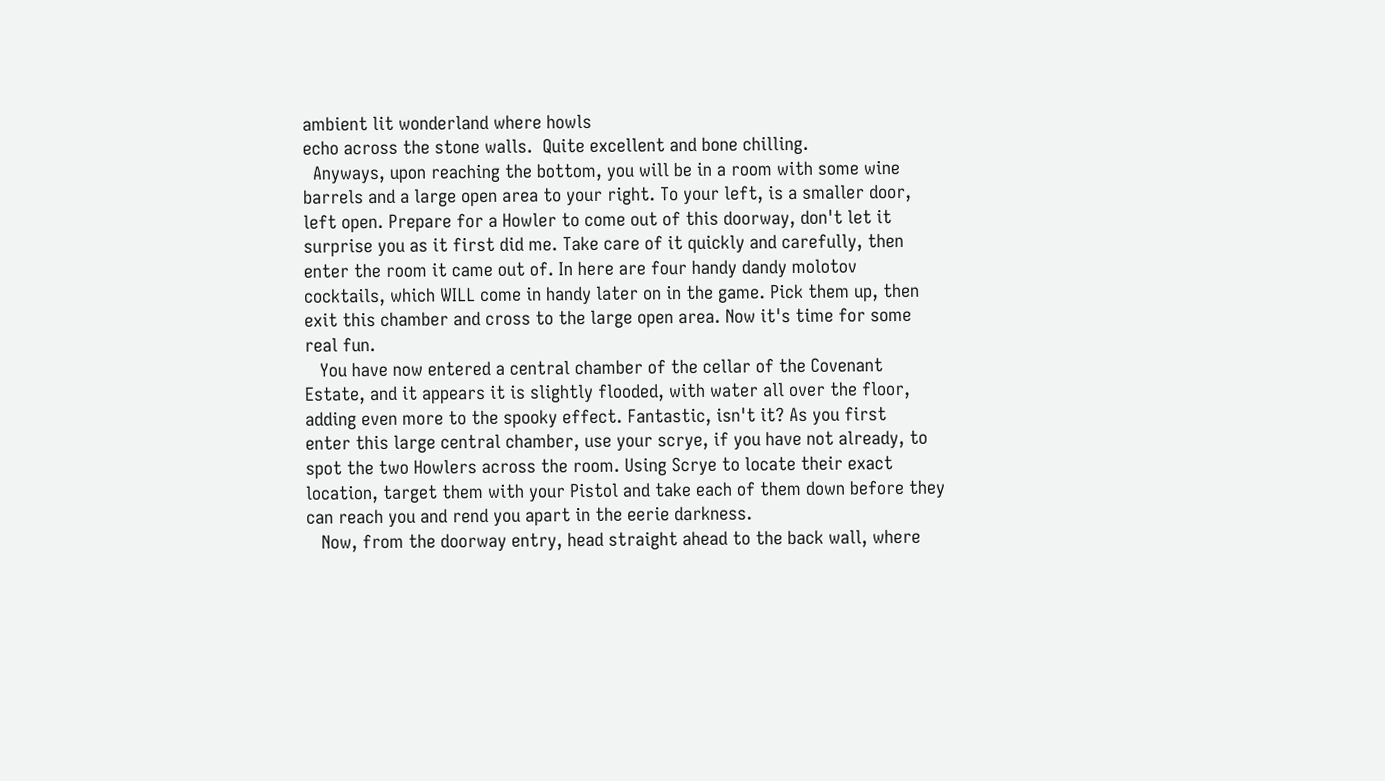ambient lit wonderland where howls
echo across the stone walls.  Quite excellent and bone chilling.
  Anyways, upon reaching the bottom, you will be in a room with some wine
barrels and a large open area to your right. To your left, is a smaller door,
left open. Prepare for a Howler to come out of this doorway, don't let it
surprise you as it first did me. Take care of it quickly and carefully, then
enter the room it came out of. In here are four handy dandy molotov
cocktails, which WILL come in handy later on in the game. Pick them up, then
exit this chamber and cross to the large open area. Now it's time for some
real fun.
   You have now entered a central chamber of the cellar of the Covenant
Estate, and it appears it is slightly flooded, with water all over the floor,
adding even more to the spooky effect. Fantastic, isn't it? As you first
enter this large central chamber, use your scrye, if you have not already, to
spot the two Howlers across the room. Using Scrye to locate their exact
location, target them with your Pistol and take each of them down before they
can reach you and rend you apart in the eerie darkness.
   Now, from the doorway entry, head straight ahead to the back wall, where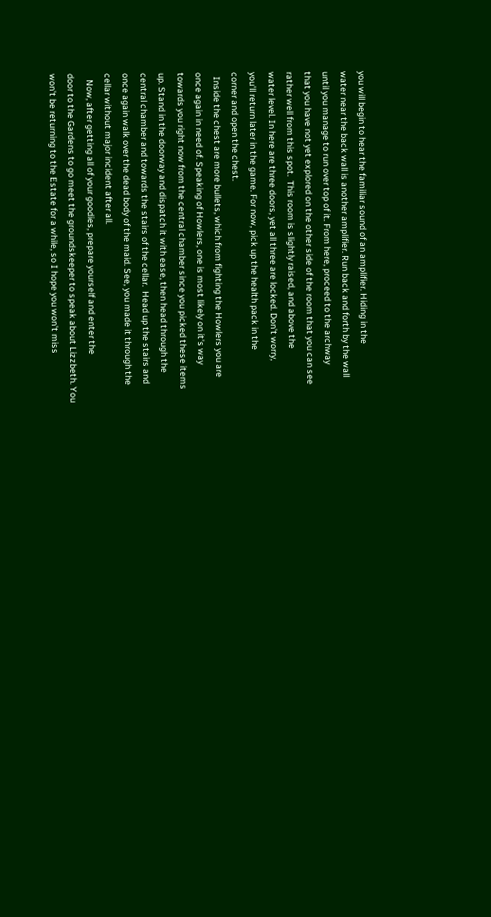you will begin to hear the familiar sound of an amplifier. Hiding in the
water near the back wall is another amplifier. Run back and forth by the wall
until you manage to run over top of it. From here, proceed to the archway
that you have not yet explored on the other side of the room that you can see
rather well from this spot.  This room is slightly raised, and above the
water level. In here are three doors, yet all three are locked. Don't worry,
you'll return later in the game. For now, pick up the health pack in the
corner and open the chest.
  Inside the chest are more bullets, which from fighting the Howlers you are
once again in need of. Speaking of Howlers, one is most likely on it's way
towards you right now from the central chamber since you picked these items
up. Stand in the doorway and dispatch it with ease, then head through the
central chamber and towards the stairs of the cellar.  Head up the stairs and
once again walk over the dead body of the maid. See, you made it through the
cellar without major incident after all.
   Now, after getting all of your goodies, prepare yourself and enter the
door to the Gardens to go meet the groundskeeper to speak about Lizzbeth. You
won't be returning to the Estate for a while, so I hope you won't miss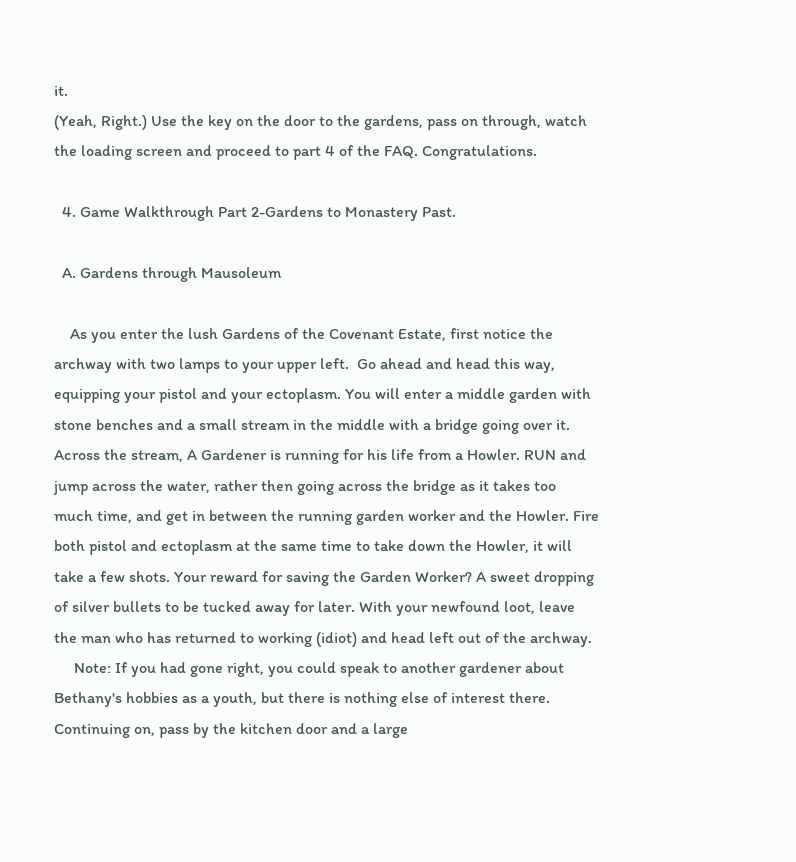it.
(Yeah, Right.) Use the key on the door to the gardens, pass on through, watch
the loading screen and proceed to part 4 of the FAQ. Congratulations.

  4. Game Walkthrough Part 2-Gardens to Monastery Past.

  A. Gardens through Mausoleum

    As you enter the lush Gardens of the Covenant Estate, first notice the
archway with two lamps to your upper left.  Go ahead and head this way,
equipping your pistol and your ectoplasm. You will enter a middle garden with
stone benches and a small stream in the middle with a bridge going over it.
Across the stream, A Gardener is running for his life from a Howler. RUN and
jump across the water, rather then going across the bridge as it takes too
much time, and get in between the running garden worker and the Howler. Fire
both pistol and ectoplasm at the same time to take down the Howler, it will
take a few shots. Your reward for saving the Garden Worker? A sweet dropping
of silver bullets to be tucked away for later. With your newfound loot, leave
the man who has returned to working (idiot) and head left out of the archway.
     Note: If you had gone right, you could speak to another gardener about
Bethany's hobbies as a youth, but there is nothing else of interest there.
Continuing on, pass by the kitchen door and a large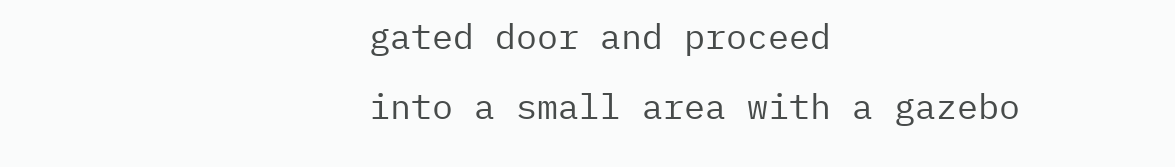gated door and proceed
into a small area with a gazebo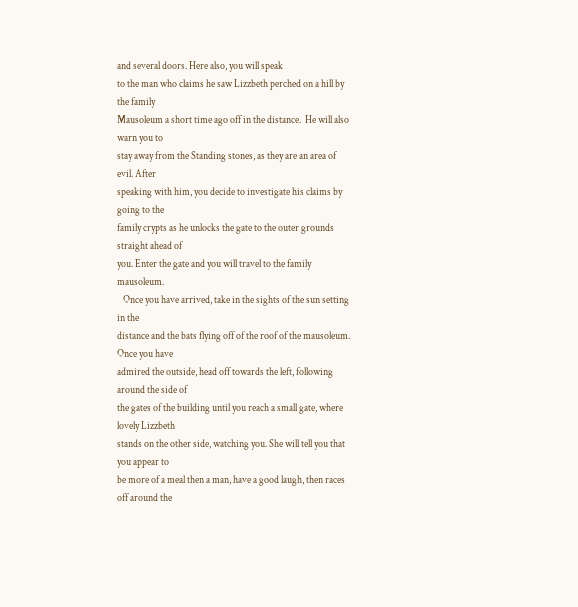and several doors. Here also, you will speak
to the man who claims he saw Lizzbeth perched on a hill by the family
Mausoleum a short time ago off in the distance.  He will also warn you to
stay away from the Standing stones, as they are an area of evil. After
speaking with him, you decide to investigate his claims by going to the
family crypts as he unlocks the gate to the outer grounds straight ahead of
you. Enter the gate and you will travel to the family mausoleum.
   Once you have arrived, take in the sights of the sun setting in the
distance and the bats flying off of the roof of the mausoleum.  Once you have
admired the outside, head off towards the left, following around the side of
the gates of the building until you reach a small gate, where lovely Lizzbeth
stands on the other side, watching you. She will tell you that you appear to
be more of a meal then a man, have a good laugh, then races off around the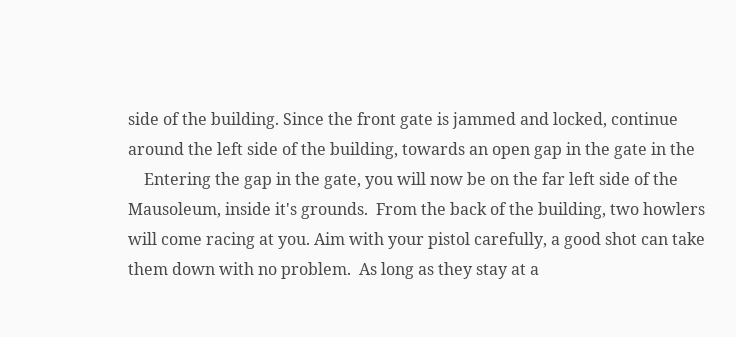side of the building. Since the front gate is jammed and locked, continue
around the left side of the building, towards an open gap in the gate in the
    Entering the gap in the gate, you will now be on the far left side of the
Mausoleum, inside it's grounds.  From the back of the building, two howlers
will come racing at you. Aim with your pistol carefully, a good shot can take
them down with no problem.  As long as they stay at a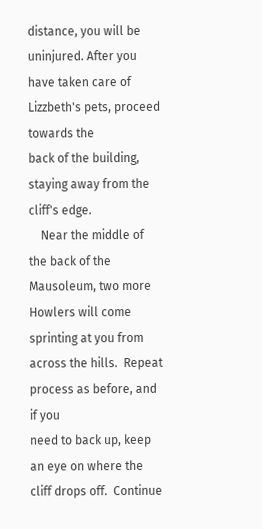distance, you will be
uninjured. After you have taken care of Lizzbeth's pets, proceed towards the
back of the building, staying away from the cliff's edge.
    Near the middle of the back of the Mausoleum, two more Howlers will come
sprinting at you from across the hills.  Repeat process as before, and if you
need to back up, keep an eye on where the cliff drops off.  Continue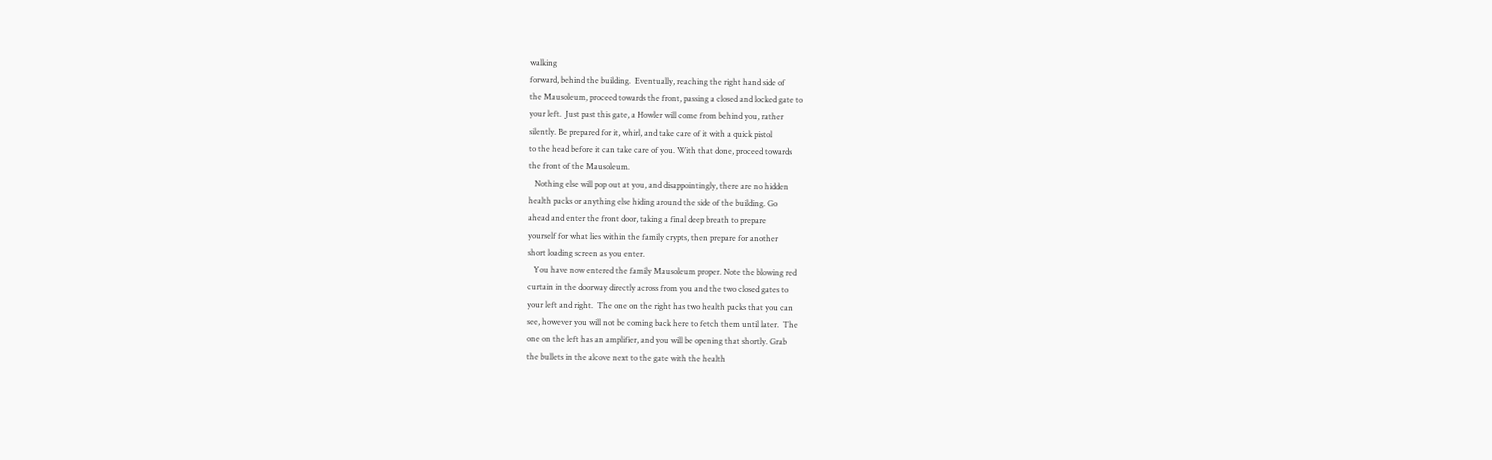walking
forward, behind the building.  Eventually, reaching the right hand side of
the Mausoleum, proceed towards the front, passing a closed and locked gate to
your left.  Just past this gate, a Howler will come from behind you, rather
silently. Be prepared for it, whirl, and take care of it with a quick pistol
to the head before it can take care of you. With that done, proceed towards
the front of the Mausoleum.
   Nothing else will pop out at you, and disappointingly, there are no hidden
health packs or anything else hiding around the side of the building. Go
ahead and enter the front door, taking a final deep breath to prepare
yourself for what lies within the family crypts, then prepare for another
short loading screen as you enter.
   You have now entered the family Mausoleum proper. Note the blowing red
curtain in the doorway directly across from you and the two closed gates to
your left and right.  The one on the right has two health packs that you can
see, however you will not be coming back here to fetch them until later.  The
one on the left has an amplifier, and you will be opening that shortly. Grab
the bullets in the alcove next to the gate with the health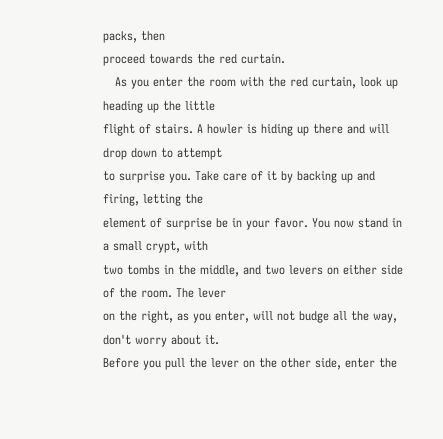packs, then
proceed towards the red curtain.
   As you enter the room with the red curtain, look up heading up the little
flight of stairs. A howler is hiding up there and will drop down to attempt
to surprise you. Take care of it by backing up and firing, letting the
element of surprise be in your favor. You now stand in a small crypt, with
two tombs in the middle, and two levers on either side of the room. The lever
on the right, as you enter, will not budge all the way, don't worry about it.
Before you pull the lever on the other side, enter the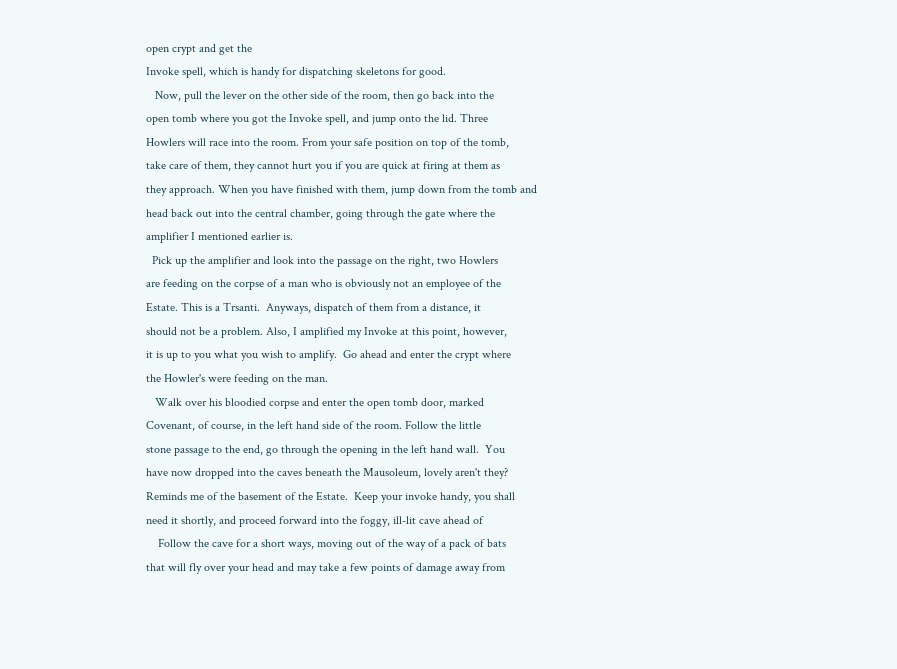open crypt and get the
Invoke spell, which is handy for dispatching skeletons for good.
   Now, pull the lever on the other side of the room, then go back into the
open tomb where you got the Invoke spell, and jump onto the lid. Three
Howlers will race into the room. From your safe position on top of the tomb,
take care of them, they cannot hurt you if you are quick at firing at them as
they approach. When you have finished with them, jump down from the tomb and
head back out into the central chamber, going through the gate where the
amplifier I mentioned earlier is.
  Pick up the amplifier and look into the passage on the right, two Howlers
are feeding on the corpse of a man who is obviously not an employee of the
Estate. This is a Trsanti.  Anyways, dispatch of them from a distance, it
should not be a problem. Also, I amplified my Invoke at this point, however,
it is up to you what you wish to amplify.  Go ahead and enter the crypt where
the Howler's were feeding on the man.
   Walk over his bloodied corpse and enter the open tomb door, marked
Covenant, of course, in the left hand side of the room. Follow the little
stone passage to the end, go through the opening in the left hand wall.  You
have now dropped into the caves beneath the Mausoleum, lovely aren't they?
Reminds me of the basement of the Estate.  Keep your invoke handy, you shall
need it shortly, and proceed forward into the foggy, ill-lit cave ahead of
    Follow the cave for a short ways, moving out of the way of a pack of bats
that will fly over your head and may take a few points of damage away from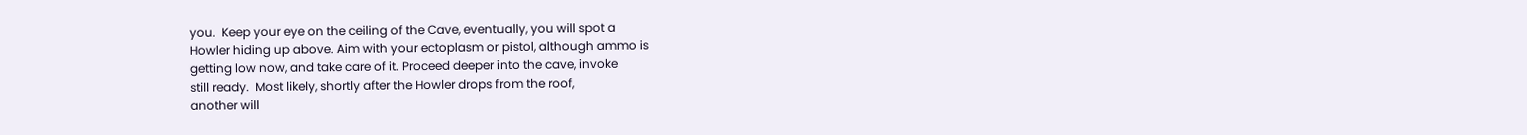you.  Keep your eye on the ceiling of the Cave, eventually, you will spot a
Howler hiding up above. Aim with your ectoplasm or pistol, although ammo is
getting low now, and take care of it. Proceed deeper into the cave, invoke
still ready.  Most likely, shortly after the Howler drops from the roof,
another will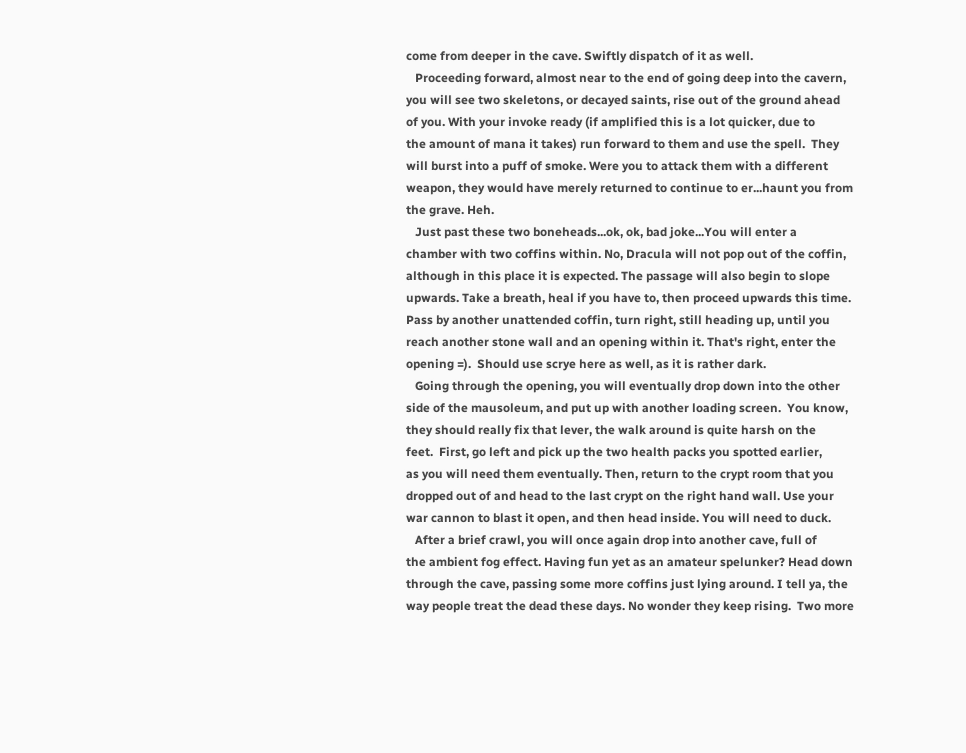come from deeper in the cave. Swiftly dispatch of it as well.
   Proceeding forward, almost near to the end of going deep into the cavern,
you will see two skeletons, or decayed saints, rise out of the ground ahead
of you. With your invoke ready (if amplified this is a lot quicker, due to
the amount of mana it takes) run forward to them and use the spell.  They
will burst into a puff of smoke. Were you to attack them with a different
weapon, they would have merely returned to continue to er...haunt you from
the grave. Heh.
   Just past these two boneheads...ok, ok, bad joke...You will enter a
chamber with two coffins within. No, Dracula will not pop out of the coffin,
although in this place it is expected. The passage will also begin to slope
upwards. Take a breath, heal if you have to, then proceed upwards this time.
Pass by another unattended coffin, turn right, still heading up, until you
reach another stone wall and an opening within it. That's right, enter the
opening =).  Should use scrye here as well, as it is rather dark.
   Going through the opening, you will eventually drop down into the other
side of the mausoleum, and put up with another loading screen.  You know,
they should really fix that lever, the walk around is quite harsh on the
feet.  First, go left and pick up the two health packs you spotted earlier,
as you will need them eventually. Then, return to the crypt room that you
dropped out of and head to the last crypt on the right hand wall. Use your
war cannon to blast it open, and then head inside. You will need to duck.
   After a brief crawl, you will once again drop into another cave, full of
the ambient fog effect. Having fun yet as an amateur spelunker? Head down
through the cave, passing some more coffins just lying around. I tell ya, the
way people treat the dead these days. No wonder they keep rising.  Two more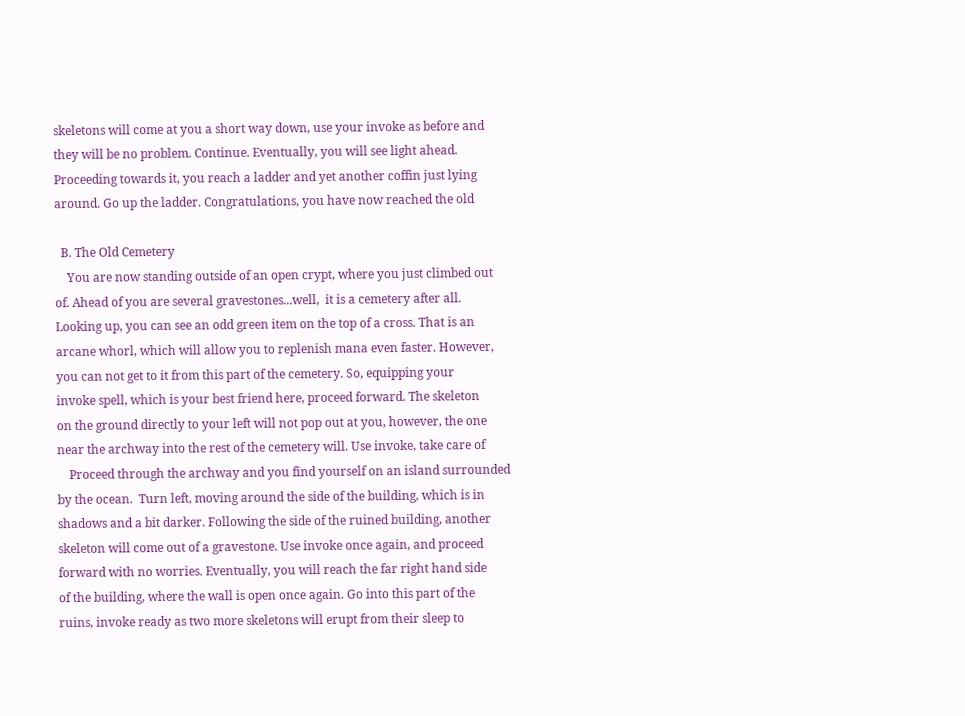skeletons will come at you a short way down, use your invoke as before and
they will be no problem. Continue. Eventually, you will see light ahead.
Proceeding towards it, you reach a ladder and yet another coffin just lying
around. Go up the ladder. Congratulations, you have now reached the old

  B. The Old Cemetery
    You are now standing outside of an open crypt, where you just climbed out
of. Ahead of you are several gravestones...well,  it is a cemetery after all.
Looking up, you can see an odd green item on the top of a cross. That is an
arcane whorl, which will allow you to replenish mana even faster. However,
you can not get to it from this part of the cemetery. So, equipping your
invoke spell, which is your best friend here, proceed forward. The skeleton
on the ground directly to your left will not pop out at you, however, the one
near the archway into the rest of the cemetery will. Use invoke, take care of
    Proceed through the archway and you find yourself on an island surrounded
by the ocean.  Turn left, moving around the side of the building, which is in
shadows and a bit darker. Following the side of the ruined building, another
skeleton will come out of a gravestone. Use invoke once again, and proceed
forward with no worries. Eventually, you will reach the far right hand side
of the building, where the wall is open once again. Go into this part of the
ruins, invoke ready as two more skeletons will erupt from their sleep to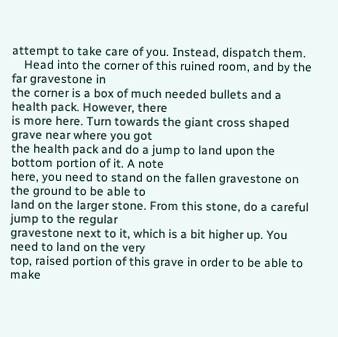attempt to take care of you. Instead, dispatch them.
    Head into the corner of this ruined room, and by the far gravestone in
the corner is a box of much needed bullets and a health pack. However, there
is more here. Turn towards the giant cross shaped grave near where you got
the health pack and do a jump to land upon the bottom portion of it. A note
here, you need to stand on the fallen gravestone on the ground to be able to
land on the larger stone. From this stone, do a careful jump to the regular
gravestone next to it, which is a bit higher up. You need to land on the very
top, raised portion of this grave in order to be able to make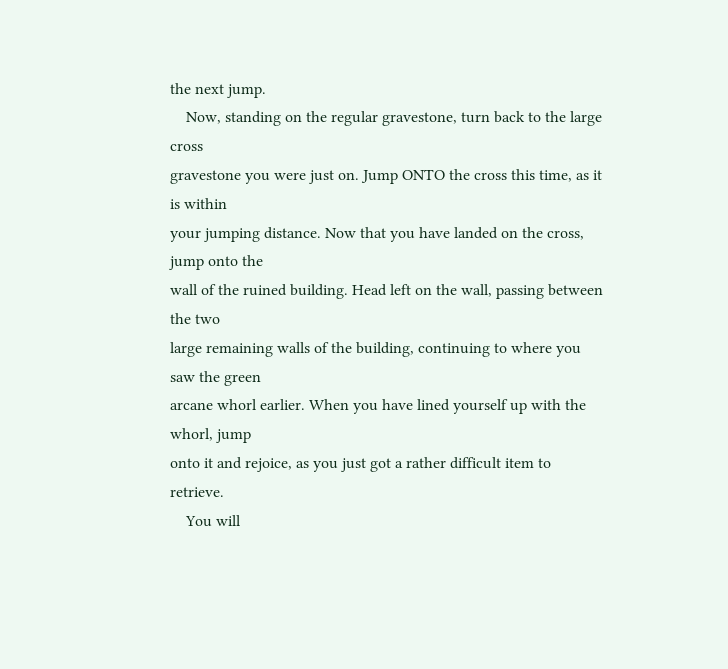the next jump.
    Now, standing on the regular gravestone, turn back to the large cross
gravestone you were just on. Jump ONTO the cross this time, as it is within
your jumping distance. Now that you have landed on the cross, jump onto the
wall of the ruined building. Head left on the wall, passing between the two
large remaining walls of the building, continuing to where you saw the green
arcane whorl earlier. When you have lined yourself up with the whorl, jump
onto it and rejoice, as you just got a rather difficult item to retrieve.
    You will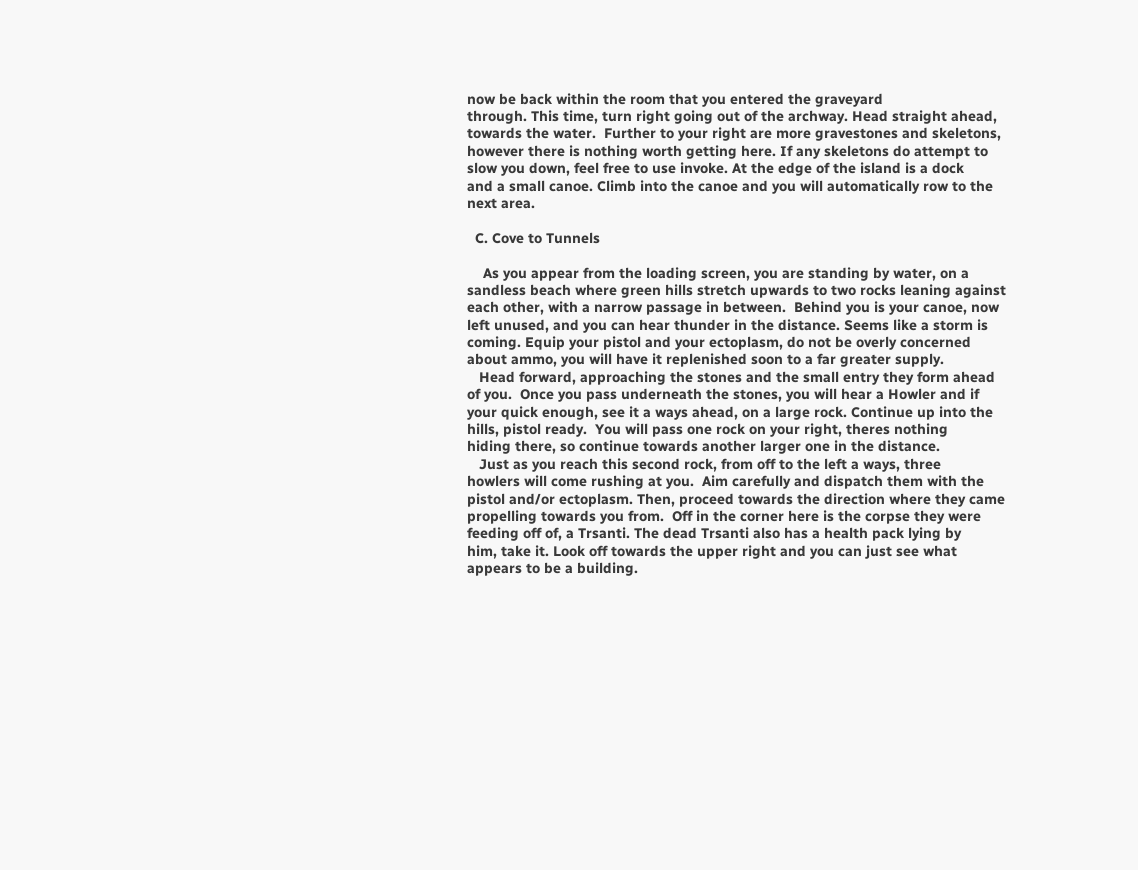now be back within the room that you entered the graveyard
through. This time, turn right going out of the archway. Head straight ahead,
towards the water.  Further to your right are more gravestones and skeletons,
however there is nothing worth getting here. If any skeletons do attempt to
slow you down, feel free to use invoke. At the edge of the island is a dock
and a small canoe. Climb into the canoe and you will automatically row to the
next area.

  C. Cove to Tunnels

    As you appear from the loading screen, you are standing by water, on a
sandless beach where green hills stretch upwards to two rocks leaning against
each other, with a narrow passage in between.  Behind you is your canoe, now
left unused, and you can hear thunder in the distance. Seems like a storm is
coming. Equip your pistol and your ectoplasm, do not be overly concerned
about ammo, you will have it replenished soon to a far greater supply.
   Head forward, approaching the stones and the small entry they form ahead
of you.  Once you pass underneath the stones, you will hear a Howler and if
your quick enough, see it a ways ahead, on a large rock. Continue up into the
hills, pistol ready.  You will pass one rock on your right, theres nothing
hiding there, so continue towards another larger one in the distance.
   Just as you reach this second rock, from off to the left a ways, three
howlers will come rushing at you.  Aim carefully and dispatch them with the
pistol and/or ectoplasm. Then, proceed towards the direction where they came
propelling towards you from.  Off in the corner here is the corpse they were
feeding off of, a Trsanti. The dead Trsanti also has a health pack lying by
him, take it. Look off towards the upper right and you can just see what
appears to be a building.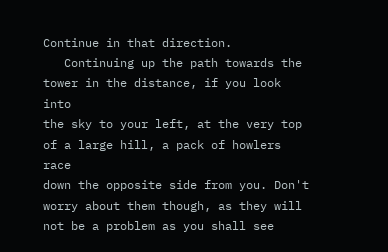Continue in that direction.
   Continuing up the path towards the tower in the distance, if you look into
the sky to your left, at the very top of a large hill, a pack of howlers race
down the opposite side from you. Don't worry about them though, as they will
not be a problem as you shall see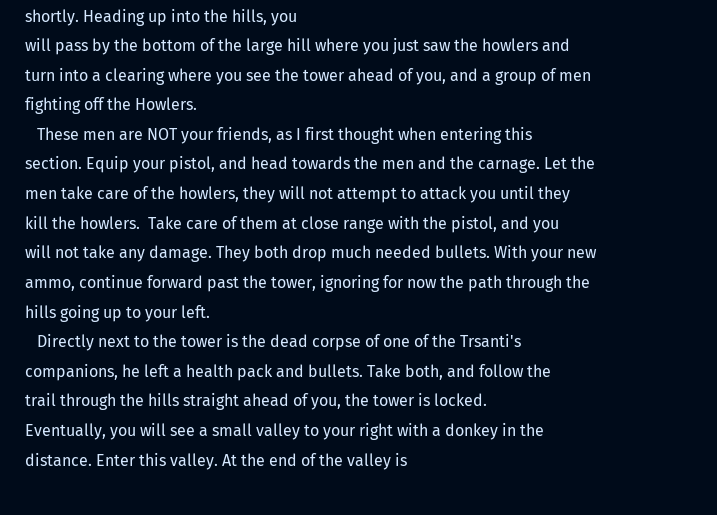shortly. Heading up into the hills, you
will pass by the bottom of the large hill where you just saw the howlers and
turn into a clearing where you see the tower ahead of you, and a group of men
fighting off the Howlers.
   These men are NOT your friends, as I first thought when entering this
section. Equip your pistol, and head towards the men and the carnage. Let the
men take care of the howlers, they will not attempt to attack you until they
kill the howlers.  Take care of them at close range with the pistol, and you
will not take any damage. They both drop much needed bullets. With your new
ammo, continue forward past the tower, ignoring for now the path through the
hills going up to your left.
   Directly next to the tower is the dead corpse of one of the Trsanti's
companions, he left a health pack and bullets. Take both, and follow the
trail through the hills straight ahead of you, the tower is locked.
Eventually, you will see a small valley to your right with a donkey in the
distance. Enter this valley. At the end of the valley is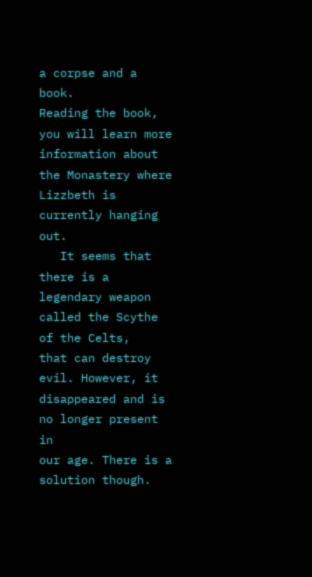a corpse and a book.
Reading the book, you will learn more information about the Monastery where
Lizzbeth is currently hanging out.
   It seems that there is a legendary weapon called the Scythe of the Celts,
that can destroy evil. However, it disappeared and is no longer present in
our age. There is a solution though.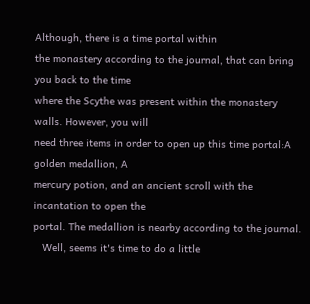Although, there is a time portal within
the monastery according to the journal, that can bring you back to the time
where the Scythe was present within the monastery walls. However, you will
need three items in order to open up this time portal:A golden medallion, A
mercury potion, and an ancient scroll with the incantation to open the
portal. The medallion is nearby according to the journal.
   Well, seems it's time to do a little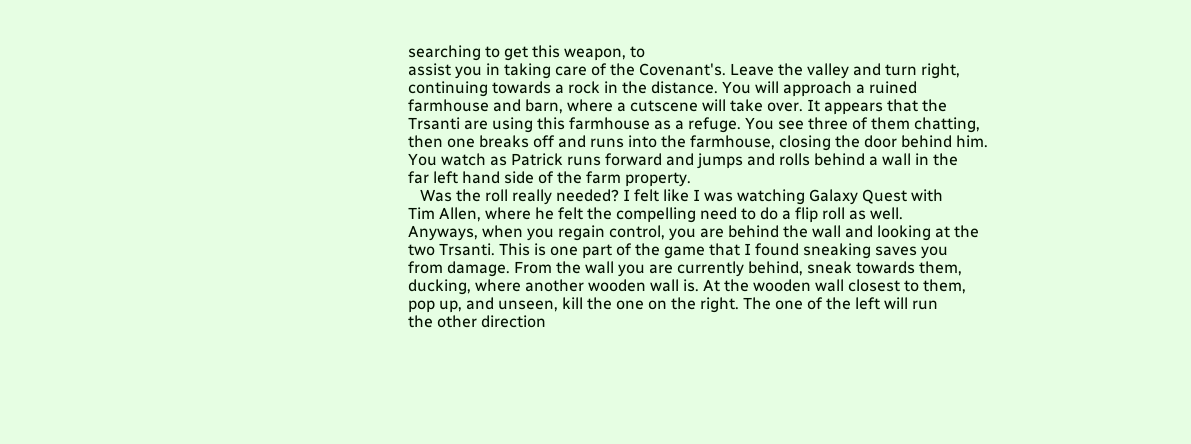searching to get this weapon, to
assist you in taking care of the Covenant's. Leave the valley and turn right,
continuing towards a rock in the distance. You will approach a ruined
farmhouse and barn, where a cutscene will take over. It appears that the
Trsanti are using this farmhouse as a refuge. You see three of them chatting,
then one breaks off and runs into the farmhouse, closing the door behind him.
You watch as Patrick runs forward and jumps and rolls behind a wall in the
far left hand side of the farm property.
   Was the roll really needed? I felt like I was watching Galaxy Quest with
Tim Allen, where he felt the compelling need to do a flip roll as well.
Anyways, when you regain control, you are behind the wall and looking at the
two Trsanti. This is one part of the game that I found sneaking saves you
from damage. From the wall you are currently behind, sneak towards them,
ducking, where another wooden wall is. At the wooden wall closest to them,
pop up, and unseen, kill the one on the right. The one of the left will run
the other direction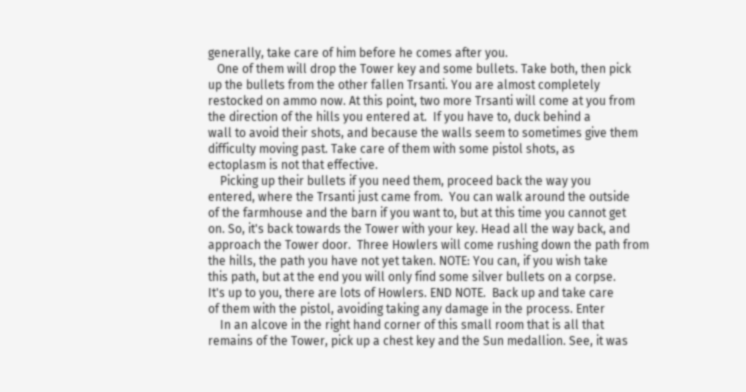generally, take care of him before he comes after you.
   One of them will drop the Tower key and some bullets. Take both, then pick
up the bullets from the other fallen Trsanti. You are almost completely
restocked on ammo now. At this point, two more Trsanti will come at you from
the direction of the hills you entered at.  If you have to, duck behind a
wall to avoid their shots, and because the walls seem to sometimes give them
difficulty moving past. Take care of them with some pistol shots, as
ectoplasm is not that effective.
    Picking up their bullets if you need them, proceed back the way you
entered, where the Trsanti just came from.  You can walk around the outside
of the farmhouse and the barn if you want to, but at this time you cannot get
on. So, it's back towards the Tower with your key. Head all the way back, and
approach the Tower door.  Three Howlers will come rushing down the path from
the hills, the path you have not yet taken. NOTE: You can, if you wish take
this path, but at the end you will only find some silver bullets on a corpse.
It's up to you, there are lots of Howlers. END NOTE.  Back up and take care
of them with the pistol, avoiding taking any damage in the process. Enter
    In an alcove in the right hand corner of this small room that is all that
remains of the Tower, pick up a chest key and the Sun medallion. See, it was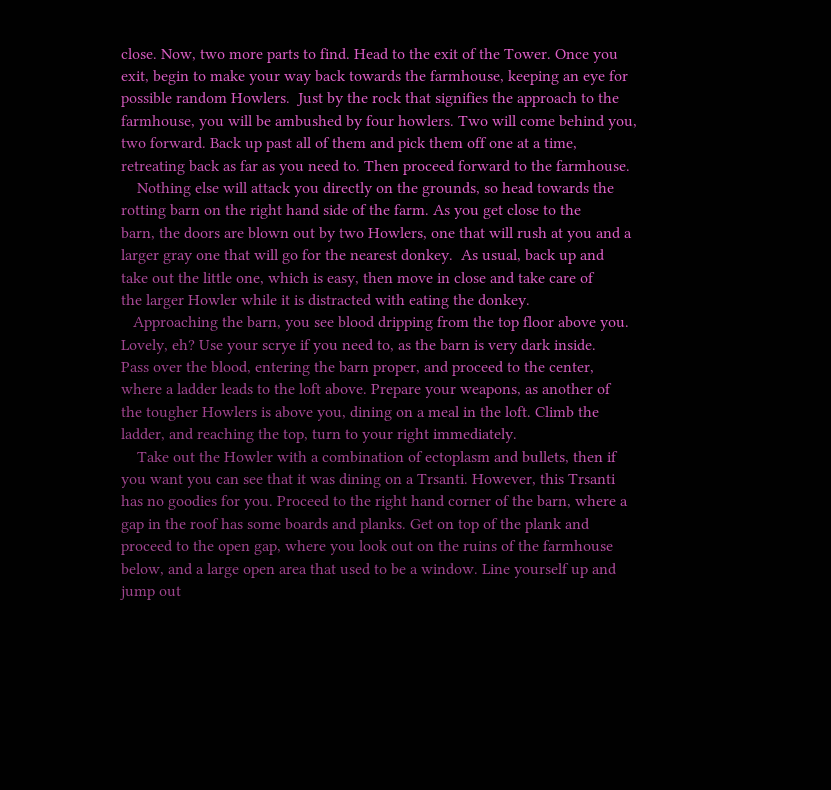close. Now, two more parts to find. Head to the exit of the Tower. Once you
exit, begin to make your way back towards the farmhouse, keeping an eye for
possible random Howlers.  Just by the rock that signifies the approach to the
farmhouse, you will be ambushed by four howlers. Two will come behind you,
two forward. Back up past all of them and pick them off one at a time,
retreating back as far as you need to. Then proceed forward to the farmhouse.
    Nothing else will attack you directly on the grounds, so head towards the
rotting barn on the right hand side of the farm. As you get close to the
barn, the doors are blown out by two Howlers, one that will rush at you and a
larger gray one that will go for the nearest donkey.  As usual, back up and
take out the little one, which is easy, then move in close and take care of
the larger Howler while it is distracted with eating the donkey.
   Approaching the barn, you see blood dripping from the top floor above you.
Lovely, eh? Use your scrye if you need to, as the barn is very dark inside.
Pass over the blood, entering the barn proper, and proceed to the center,
where a ladder leads to the loft above. Prepare your weapons, as another of
the tougher Howlers is above you, dining on a meal in the loft. Climb the
ladder, and reaching the top, turn to your right immediately.
    Take out the Howler with a combination of ectoplasm and bullets, then if
you want you can see that it was dining on a Trsanti. However, this Trsanti
has no goodies for you. Proceed to the right hand corner of the barn, where a
gap in the roof has some boards and planks. Get on top of the plank and
proceed to the open gap, where you look out on the ruins of the farmhouse
below, and a large open area that used to be a window. Line yourself up and
jump out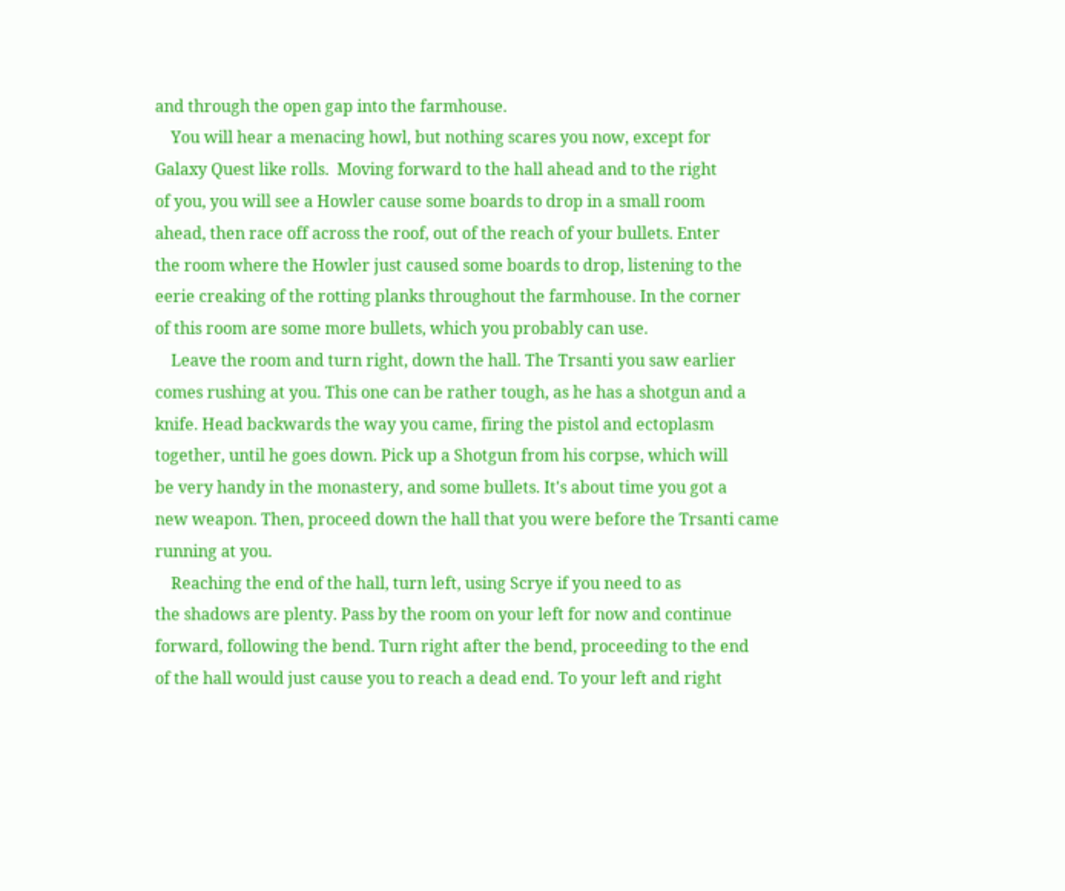and through the open gap into the farmhouse.
    You will hear a menacing howl, but nothing scares you now, except for
Galaxy Quest like rolls.  Moving forward to the hall ahead and to the right
of you, you will see a Howler cause some boards to drop in a small room
ahead, then race off across the roof, out of the reach of your bullets. Enter
the room where the Howler just caused some boards to drop, listening to the
eerie creaking of the rotting planks throughout the farmhouse. In the corner
of this room are some more bullets, which you probably can use.
    Leave the room and turn right, down the hall. The Trsanti you saw earlier
comes rushing at you. This one can be rather tough, as he has a shotgun and a
knife. Head backwards the way you came, firing the pistol and ectoplasm
together, until he goes down. Pick up a Shotgun from his corpse, which will
be very handy in the monastery, and some bullets. It's about time you got a
new weapon. Then, proceed down the hall that you were before the Trsanti came
running at you.
    Reaching the end of the hall, turn left, using Scrye if you need to as
the shadows are plenty. Pass by the room on your left for now and continue
forward, following the bend. Turn right after the bend, proceeding to the end
of the hall would just cause you to reach a dead end. To your left and right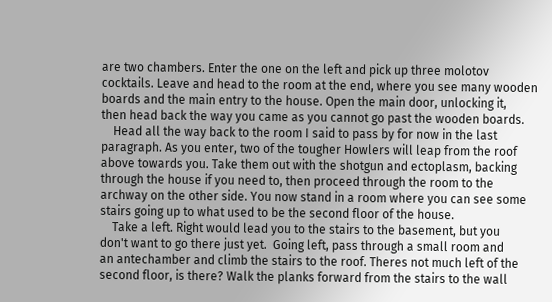are two chambers. Enter the one on the left and pick up three molotov
cocktails. Leave and head to the room at the end, where you see many wooden
boards and the main entry to the house. Open the main door, unlocking it,
then head back the way you came as you cannot go past the wooden boards.
    Head all the way back to the room I said to pass by for now in the last
paragraph. As you enter, two of the tougher Howlers will leap from the roof
above towards you. Take them out with the shotgun and ectoplasm, backing
through the house if you need to, then proceed through the room to the
archway on the other side. You now stand in a room where you can see some
stairs going up to what used to be the second floor of the house.
    Take a left. Right would lead you to the stairs to the basement, but you
don't want to go there just yet.  Going left, pass through a small room and
an antechamber and climb the stairs to the roof. Theres not much left of the
second floor, is there? Walk the planks forward from the stairs to the wall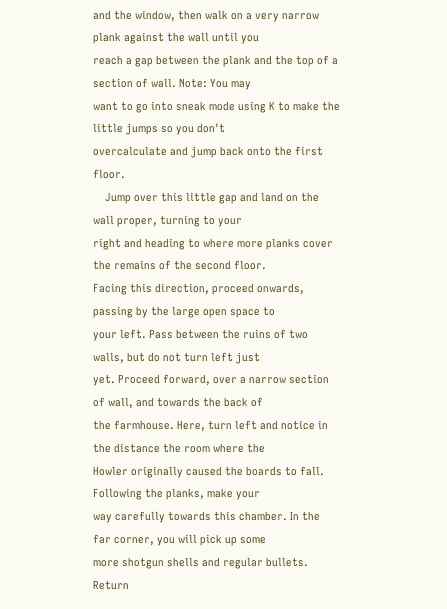and the window, then walk on a very narrow plank against the wall until you
reach a gap between the plank and the top of a section of wall. Note: You may
want to go into sneak mode using K to make the little jumps so you don't
overcalculate and jump back onto the first floor.
    Jump over this little gap and land on the wall proper, turning to your
right and heading to where more planks cover the remains of the second floor.
Facing this direction, proceed onwards, passing by the large open space to
your left. Pass between the ruins of two walls, but do not turn left just
yet. Proceed forward, over a narrow section of wall, and towards the back of
the farmhouse. Here, turn left and notice in the distance the room where the
Howler originally caused the boards to fall. Following the planks, make your
way carefully towards this chamber. In the far corner, you will pick up some
more shotgun shells and regular bullets. Return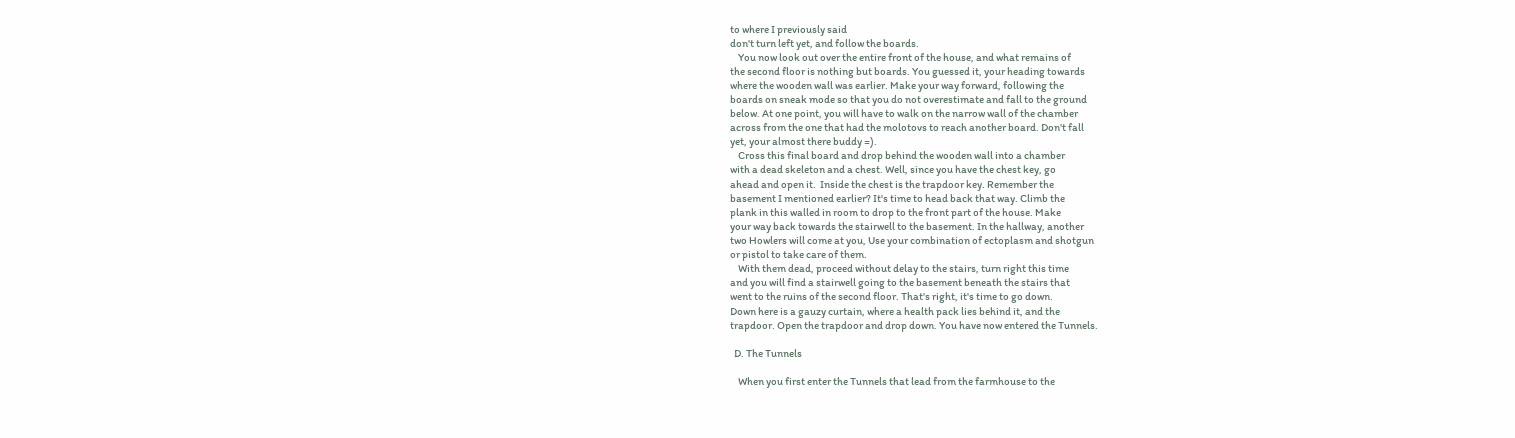to where I previously said
don't turn left yet, and follow the boards.
    You now look out over the entire front of the house, and what remains of
the second floor is nothing but boards. You guessed it, your heading towards
where the wooden wall was earlier. Make your way forward, following the
boards on sneak mode so that you do not overestimate and fall to the ground
below. At one point, you will have to walk on the narrow wall of the chamber
across from the one that had the molotovs to reach another board. Don't fall
yet, your almost there buddy =).
    Cross this final board and drop behind the wooden wall into a chamber
with a dead skeleton and a chest. Well, since you have the chest key, go
ahead and open it.  Inside the chest is the trapdoor key. Remember the
basement I mentioned earlier? It's time to head back that way. Climb the
plank in this walled in room to drop to the front part of the house. Make
your way back towards the stairwell to the basement. In the hallway, another
two Howlers will come at you, Use your combination of ectoplasm and shotgun
or pistol to take care of them.
    With them dead, proceed without delay to the stairs, turn right this time
and you will find a stairwell going to the basement beneath the stairs that
went to the ruins of the second floor. That's right, it's time to go down.
Down here is a gauzy curtain, where a health pack lies behind it, and the
trapdoor. Open the trapdoor and drop down. You have now entered the Tunnels.

  D. The Tunnels

    When you first enter the Tunnels that lead from the farmhouse to the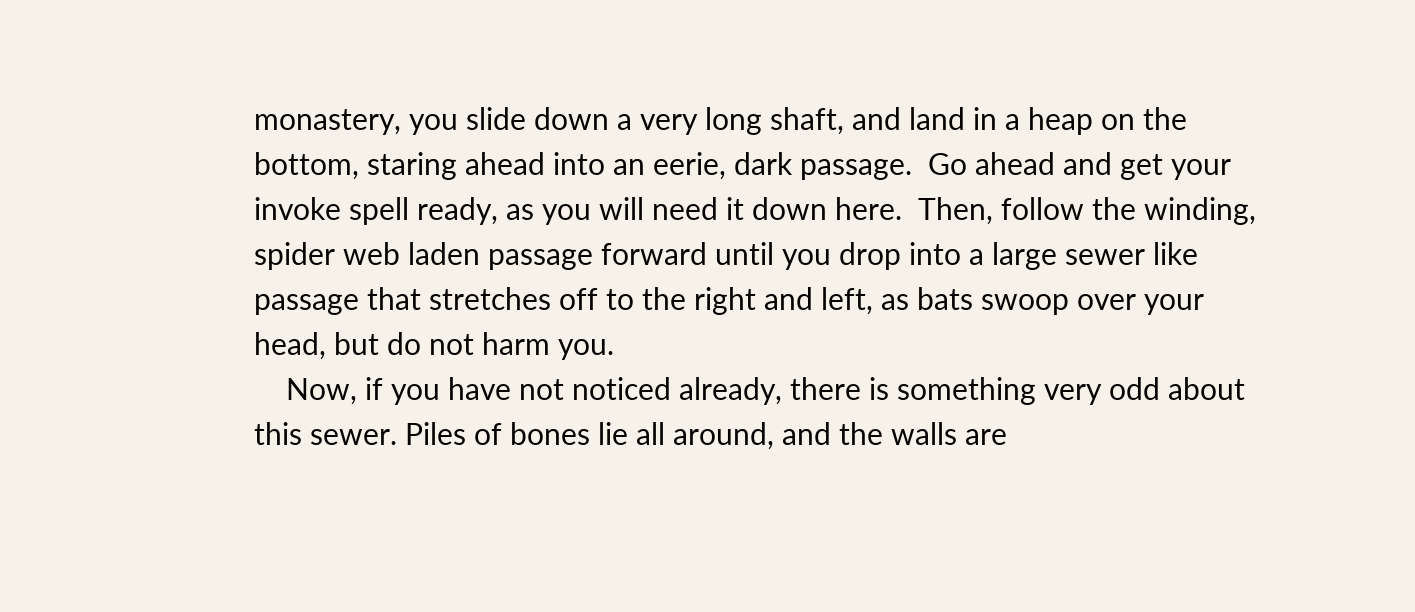monastery, you slide down a very long shaft, and land in a heap on the
bottom, staring ahead into an eerie, dark passage.  Go ahead and get your
invoke spell ready, as you will need it down here.  Then, follow the winding,
spider web laden passage forward until you drop into a large sewer like
passage that stretches off to the right and left, as bats swoop over your
head, but do not harm you.
    Now, if you have not noticed already, there is something very odd about
this sewer. Piles of bones lie all around, and the walls are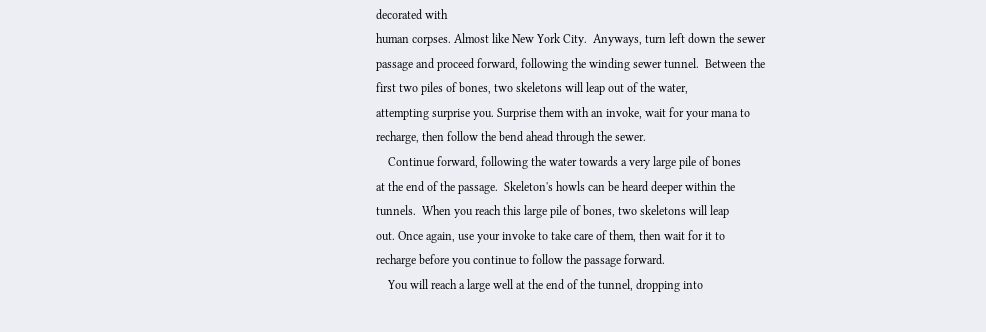decorated with
human corpses. Almost like New York City.  Anyways, turn left down the sewer
passage and proceed forward, following the winding sewer tunnel.  Between the
first two piles of bones, two skeletons will leap out of the water,
attempting surprise you. Surprise them with an invoke, wait for your mana to
recharge, then follow the bend ahead through the sewer.
    Continue forward, following the water towards a very large pile of bones
at the end of the passage.  Skeleton's howls can be heard deeper within the
tunnels.  When you reach this large pile of bones, two skeletons will leap
out. Once again, use your invoke to take care of them, then wait for it to
recharge before you continue to follow the passage forward.
    You will reach a large well at the end of the tunnel, dropping into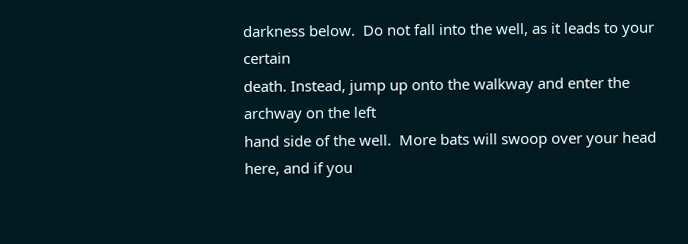darkness below.  Do not fall into the well, as it leads to your certain
death. Instead, jump up onto the walkway and enter the archway on the left
hand side of the well.  More bats will swoop over your head here, and if you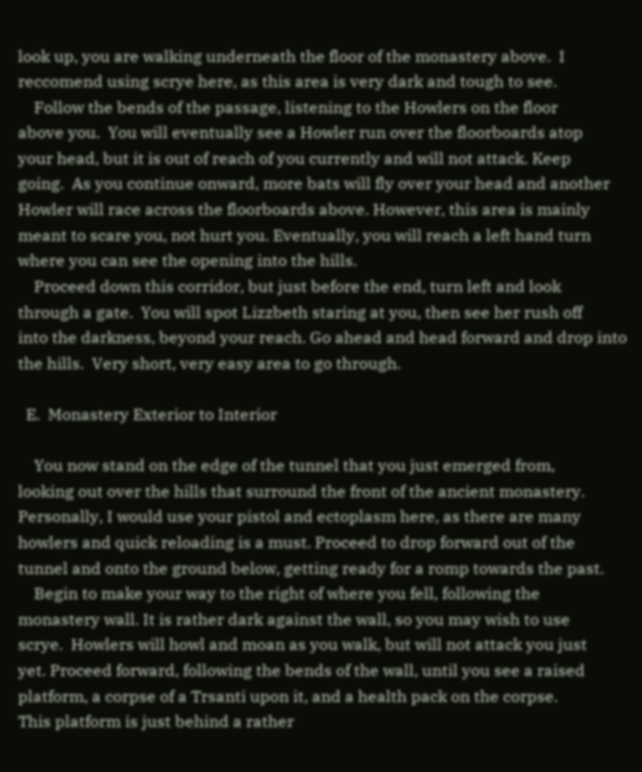look up, you are walking underneath the floor of the monastery above.  I
reccomend using scrye here, as this area is very dark and tough to see.
    Follow the bends of the passage, listening to the Howlers on the floor
above you.  You will eventually see a Howler run over the floorboards atop
your head, but it is out of reach of you currently and will not attack. Keep
going.  As you continue onward, more bats will fly over your head and another
Howler will race across the floorboards above. However, this area is mainly
meant to scare you, not hurt you. Eventually, you will reach a left hand turn
where you can see the opening into the hills.
    Proceed down this corridor, but just before the end, turn left and look
through a gate.  You will spot Lizzbeth staring at you, then see her rush off
into the darkness, beyond your reach. Go ahead and head forward and drop into
the hills.  Very short, very easy area to go through.

  E.  Monastery Exterior to Interior

    You now stand on the edge of the tunnel that you just emerged from,
looking out over the hills that surround the front of the ancient monastery.
Personally, I would use your pistol and ectoplasm here, as there are many
howlers and quick reloading is a must. Proceed to drop forward out of the
tunnel and onto the ground below, getting ready for a romp towards the past.
    Begin to make your way to the right of where you fell, following the
monastery wall. It is rather dark against the wall, so you may wish to use
scrye.  Howlers will howl and moan as you walk, but will not attack you just
yet. Proceed forward, following the bends of the wall, until you see a raised
platform, a corpse of a Trsanti upon it, and a health pack on the corpse.
This platform is just behind a rather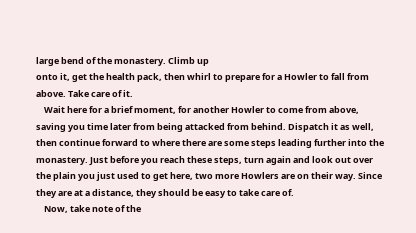large bend of the monastery. Climb up
onto it, get the health pack, then whirl to prepare for a Howler to fall from
above. Take care of it.
    Wait here for a brief moment, for another Howler to come from above,
saving you time later from being attacked from behind. Dispatch it as well,
then continue forward to where there are some steps leading further into the
monastery. Just before you reach these steps, turn again and look out over
the plain you just used to get here, two more Howlers are on their way. Since
they are at a distance, they should be easy to take care of.
    Now, take note of the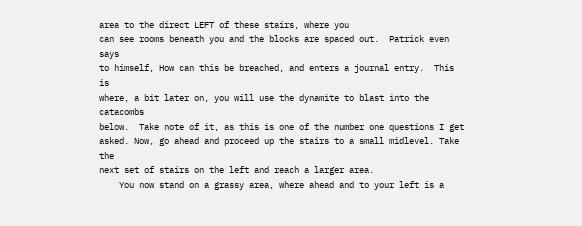area to the direct LEFT of these stairs, where you
can see rooms beneath you and the blocks are spaced out.  Patrick even says
to himself, How can this be breached, and enters a journal entry.  This is
where, a bit later on, you will use the dynamite to blast into the catacombs
below.  Take note of it, as this is one of the number one questions I get
asked. Now, go ahead and proceed up the stairs to a small midlevel. Take the
next set of stairs on the left and reach a larger area.
    You now stand on a grassy area, where ahead and to your left is a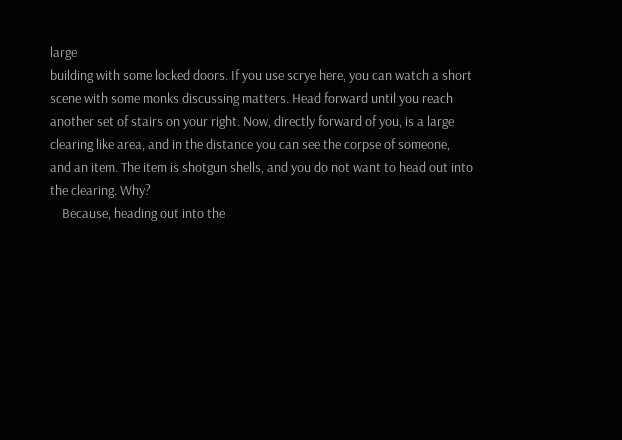large
building with some locked doors. If you use scrye here, you can watch a short
scene with some monks discussing matters. Head forward until you reach
another set of stairs on your right. Now, directly forward of you, is a large
clearing like area, and in the distance you can see the corpse of someone,
and an item. The item is shotgun shells, and you do not want to head out into
the clearing. Why?
    Because, heading out into the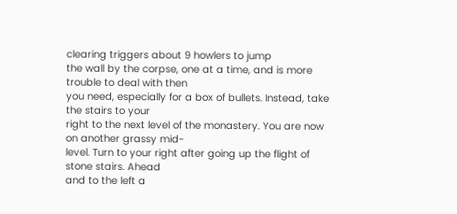clearing triggers about 9 howlers to jump
the wall by the corpse, one at a time, and is more trouble to deal with then
you need, especially for a box of bullets. Instead, take the stairs to your
right to the next level of the monastery. You are now on another grassy mid-
level. Turn to your right after going up the flight of stone stairs. Ahead
and to the left a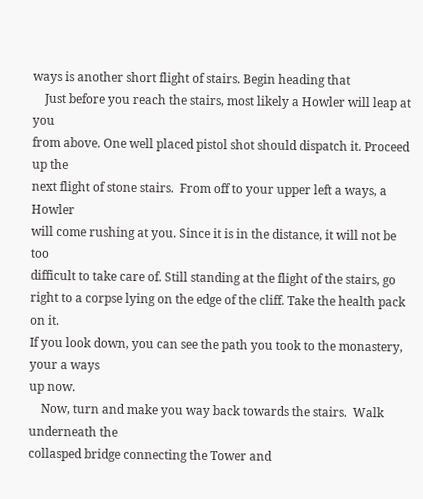ways is another short flight of stairs. Begin heading that
    Just before you reach the stairs, most likely a Howler will leap at you
from above. One well placed pistol shot should dispatch it. Proceed up the
next flight of stone stairs.  From off to your upper left a ways, a Howler
will come rushing at you. Since it is in the distance, it will not be too
difficult to take care of. Still standing at the flight of the stairs, go
right to a corpse lying on the edge of the cliff. Take the health pack on it.
If you look down, you can see the path you took to the monastery, your a ways
up now.
    Now, turn and make you way back towards the stairs.  Walk underneath the
collasped bridge connecting the Tower and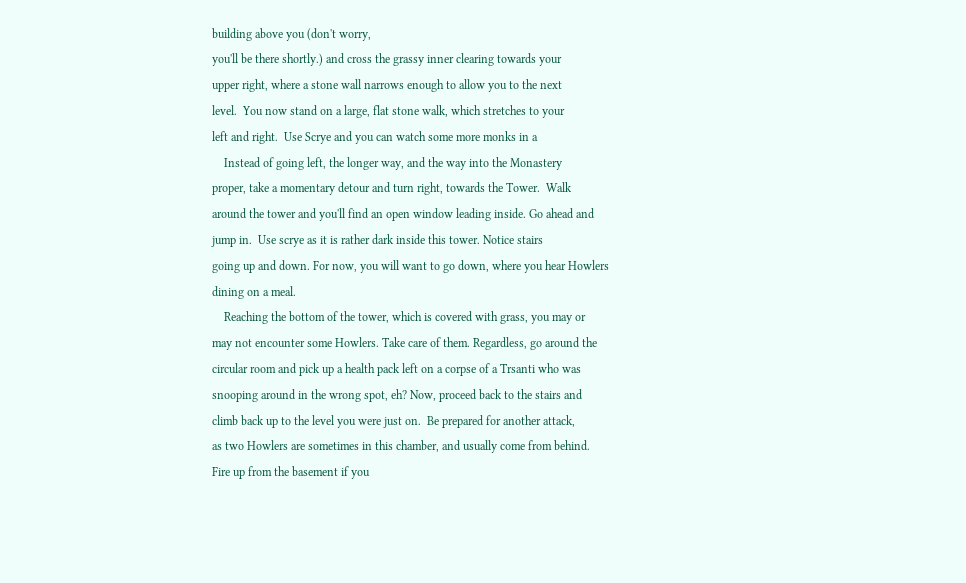building above you (don't worry,
you'll be there shortly.) and cross the grassy inner clearing towards your
upper right, where a stone wall narrows enough to allow you to the next
level.  You now stand on a large, flat stone walk, which stretches to your
left and right.  Use Scrye and you can watch some more monks in a
    Instead of going left, the longer way, and the way into the Monastery
proper, take a momentary detour and turn right, towards the Tower.  Walk
around the tower and you'll find an open window leading inside. Go ahead and
jump in.  Use scrye as it is rather dark inside this tower. Notice stairs
going up and down. For now, you will want to go down, where you hear Howlers
dining on a meal.
    Reaching the bottom of the tower, which is covered with grass, you may or
may not encounter some Howlers. Take care of them. Regardless, go around the
circular room and pick up a health pack left on a corpse of a Trsanti who was
snooping around in the wrong spot, eh? Now, proceed back to the stairs and
climb back up to the level you were just on.  Be prepared for another attack,
as two Howlers are sometimes in this chamber, and usually come from behind.
Fire up from the basement if you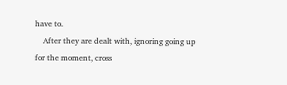have to.
    After they are dealt with, ignoring going up for the moment, cross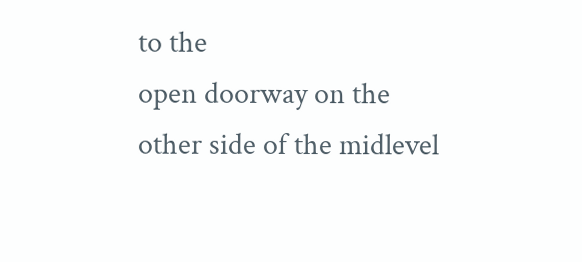to the
open doorway on the other side of the midlevel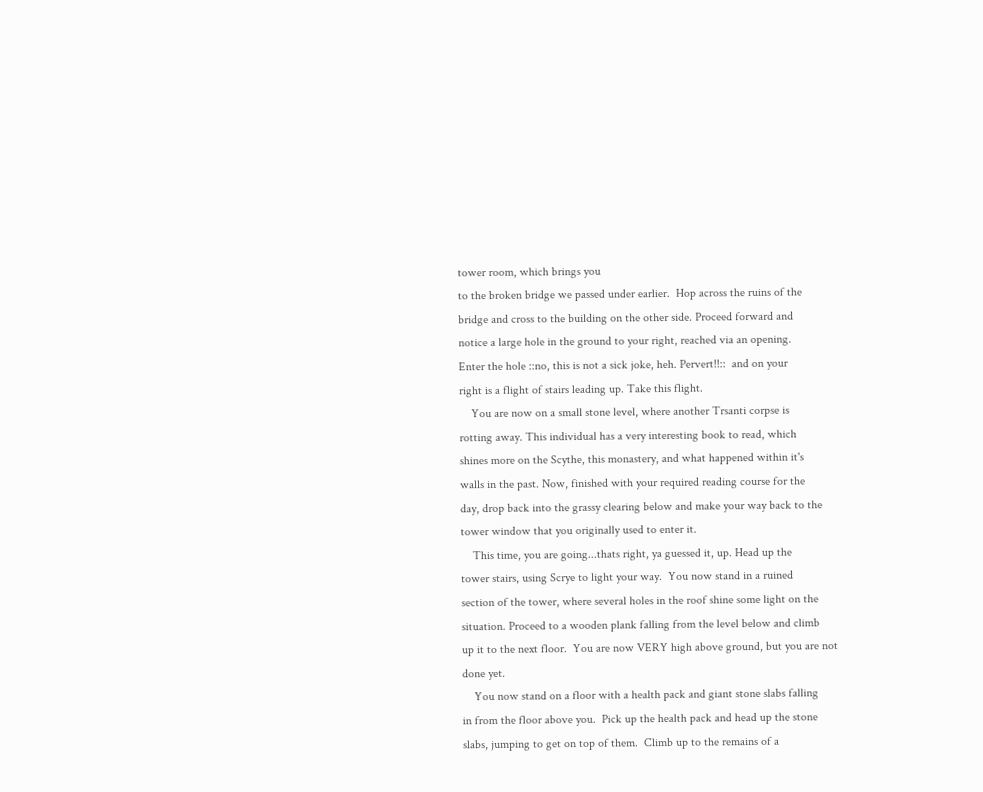tower room, which brings you
to the broken bridge we passed under earlier.  Hop across the ruins of the
bridge and cross to the building on the other side. Proceed forward and
notice a large hole in the ground to your right, reached via an opening.
Enter the hole ::no, this is not a sick joke, heh. Pervert!!::  and on your
right is a flight of stairs leading up. Take this flight.
    You are now on a small stone level, where another Trsanti corpse is
rotting away. This individual has a very interesting book to read, which
shines more on the Scythe, this monastery, and what happened within it's
walls in the past. Now, finished with your required reading course for the
day, drop back into the grassy clearing below and make your way back to the
tower window that you originally used to enter it.
    This time, you are going...thats right, ya guessed it, up. Head up the
tower stairs, using Scrye to light your way.  You now stand in a ruined
section of the tower, where several holes in the roof shine some light on the
situation. Proceed to a wooden plank falling from the level below and climb
up it to the next floor.  You are now VERY high above ground, but you are not
done yet.
    You now stand on a floor with a health pack and giant stone slabs falling
in from the floor above you.  Pick up the health pack and head up the stone
slabs, jumping to get on top of them.  Climb up to the remains of a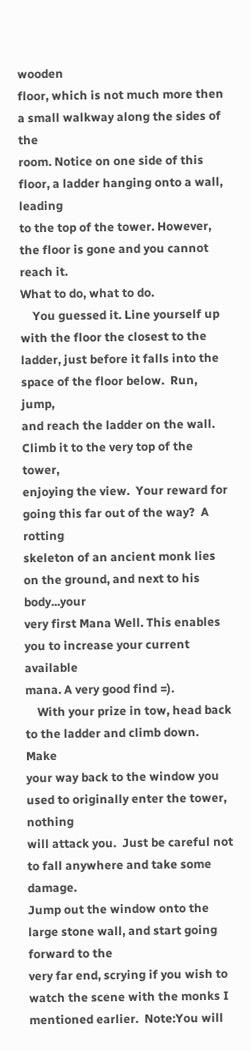wooden
floor, which is not much more then a small walkway along the sides of the
room. Notice on one side of this floor, a ladder hanging onto a wall, leading
to the top of the tower. However, the floor is gone and you cannot reach it.
What to do, what to do.
    You guessed it. Line yourself up with the floor the closest to the
ladder, just before it falls into the space of the floor below.  Run, jump,
and reach the ladder on the wall.  Climb it to the very top of the tower,
enjoying the view.  Your reward for going this far out of the way?  A rotting
skeleton of an ancient monk lies on the ground, and next to his body...your
very first Mana Well. This enables you to increase your current available
mana. A very good find =).
    With your prize in tow, head back to the ladder and climb down.  Make
your way back to the window you used to originally enter the tower, nothing
will attack you.  Just be careful not to fall anywhere and take some damage.
Jump out the window onto the large stone wall, and start going forward to the
very far end, scrying if you wish to watch the scene with the monks I
mentioned earlier.  Note:You will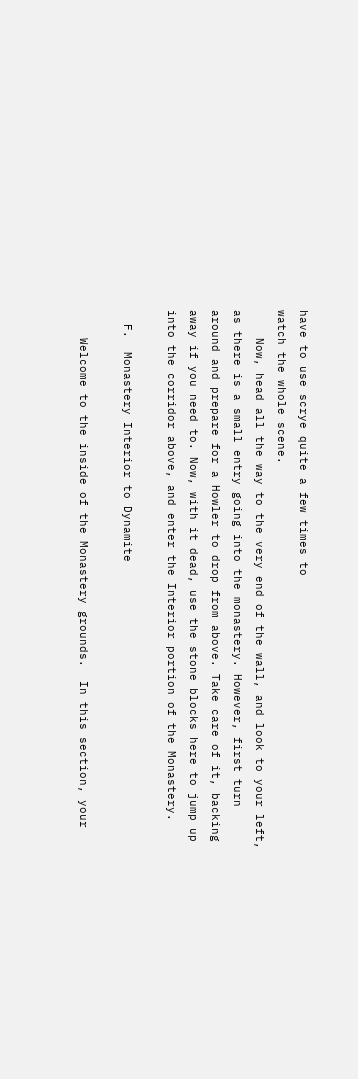have to use scrye quite a few times to
watch the whole scene.
    Now, head all the way to the very end of the wall, and look to your left,
as there is a small entry going into the monastery. However, first turn
around and prepare for a Howler to drop from above. Take care of it, backing
away if you need to. Now, with it dead, use the stone blocks here to jump up
into the corridor above, and enter the Interior portion of the Monastery.

  F.  Monastery Interior to Dynamite

    Welcome to the inside of the Monastery grounds.  In this section, your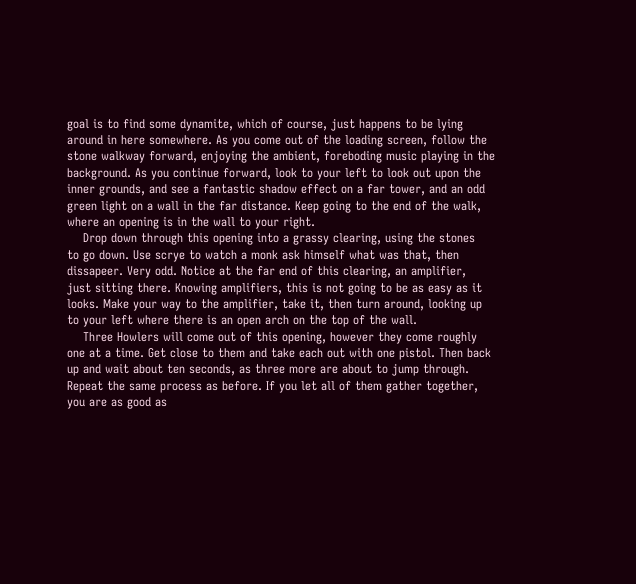goal is to find some dynamite, which of course, just happens to be lying
around in here somewhere. As you come out of the loading screen, follow the
stone walkway forward, enjoying the ambient, foreboding music playing in the
background. As you continue forward, look to your left to look out upon the
inner grounds, and see a fantastic shadow effect on a far tower, and an odd
green light on a wall in the far distance. Keep going to the end of the walk,
where an opening is in the wall to your right.
    Drop down through this opening into a grassy clearing, using the stones
to go down. Use scrye to watch a monk ask himself what was that, then
dissapeer. Very odd. Notice at the far end of this clearing, an amplifier,
just sitting there. Knowing amplifiers, this is not going to be as easy as it
looks. Make your way to the amplifier, take it, then turn around, looking up
to your left where there is an open arch on the top of the wall.
    Three Howlers will come out of this opening, however they come roughly
one at a time. Get close to them and take each out with one pistol. Then back
up and wait about ten seconds, as three more are about to jump through.
Repeat the same process as before. If you let all of them gather together,
you are as good as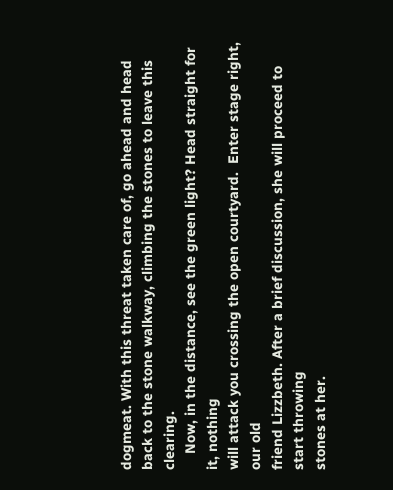dogmeat. With this threat taken care of, go ahead and head
back to the stone walkway, climbing the stones to leave this clearing.
    Now, in the distance, see the green light? Head straight for it, nothing
will attack you crossing the open courtyard.  Enter stage right, our old
friend Lizzbeth. After a brief discussion, she will proceed to start throwing
stones at her.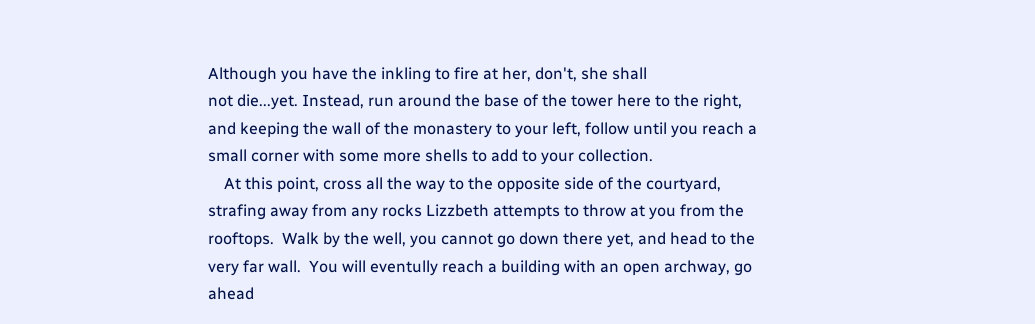Although you have the inkling to fire at her, don't, she shall
not die...yet. Instead, run around the base of the tower here to the right,
and keeping the wall of the monastery to your left, follow until you reach a
small corner with some more shells to add to your collection.
    At this point, cross all the way to the opposite side of the courtyard,
strafing away from any rocks Lizzbeth attempts to throw at you from the
rooftops.  Walk by the well, you cannot go down there yet, and head to the
very far wall.  You will eventully reach a building with an open archway, go
ahead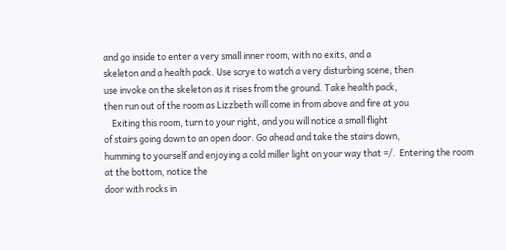and go inside to enter a very small inner room, with no exits, and a
skeleton and a health pack. Use scrye to watch a very disturbing scene, then
use invoke on the skeleton as it rises from the ground. Take health pack,
then run out of the room as Lizzbeth will come in from above and fire at you
    Exiting this room, turn to your right, and you will notice a small flight
of stairs going down to an open door. Go ahead and take the stairs down,
humming to yourself and enjoying a cold miller light on your way that =/.  Entering the room at the bottom, notice the
door with rocks in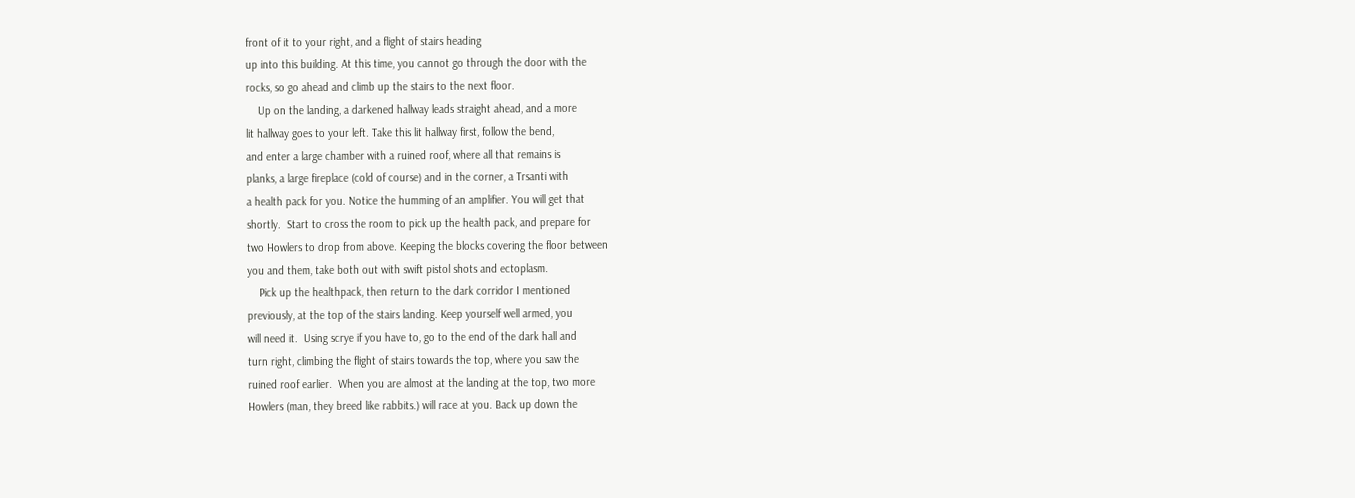front of it to your right, and a flight of stairs heading
up into this building. At this time, you cannot go through the door with the
rocks, so go ahead and climb up the stairs to the next floor.
    Up on the landing, a darkened hallway leads straight ahead, and a more
lit hallway goes to your left. Take this lit hallway first, follow the bend,
and enter a large chamber with a ruined roof, where all that remains is
planks, a large fireplace (cold of course) and in the corner, a Trsanti with
a health pack for you. Notice the humming of an amplifier. You will get that
shortly.  Start to cross the room to pick up the health pack, and prepare for
two Howlers to drop from above. Keeping the blocks covering the floor between
you and them, take both out with swift pistol shots and ectoplasm.
    Pick up the healthpack, then return to the dark corridor I mentioned
previously, at the top of the stairs landing. Keep yourself well armed, you
will need it.  Using scrye if you have to, go to the end of the dark hall and
turn right, climbing the flight of stairs towards the top, where you saw the
ruined roof earlier.  When you are almost at the landing at the top, two more
Howlers (man, they breed like rabbits.) will race at you. Back up down the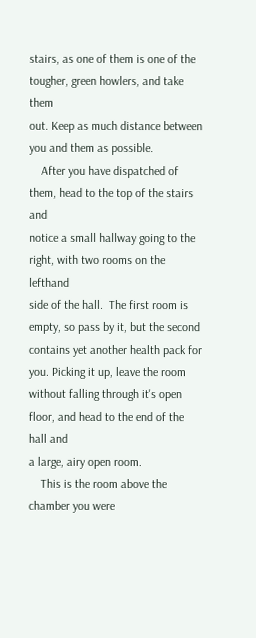stairs, as one of them is one of the tougher, green howlers, and take them
out. Keep as much distance between you and them as possible.
    After you have dispatched of them, head to the top of the stairs and
notice a small hallway going to the right, with two rooms on the lefthand
side of the hall.  The first room is empty, so pass by it, but the second
contains yet another health pack for you. Picking it up, leave the room
without falling through it's open floor, and head to the end of the hall and
a large, airy open room.
    This is the room above the chamber you were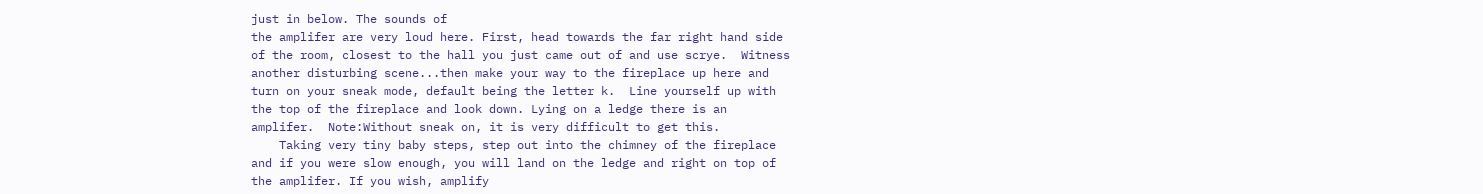just in below. The sounds of
the amplifer are very loud here. First, head towards the far right hand side
of the room, closest to the hall you just came out of and use scrye.  Witness
another disturbing scene...then make your way to the fireplace up here and
turn on your sneak mode, default being the letter k.  Line yourself up with
the top of the fireplace and look down. Lying on a ledge there is an
amplifer.  Note:Without sneak on, it is very difficult to get this.
    Taking very tiny baby steps, step out into the chimney of the fireplace
and if you were slow enough, you will land on the ledge and right on top of
the amplifer. If you wish, amplify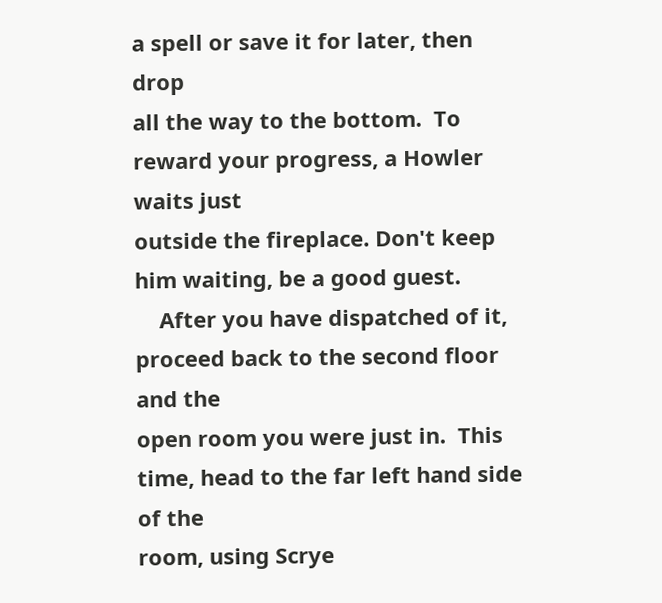a spell or save it for later, then drop
all the way to the bottom.  To reward your progress, a Howler waits just
outside the fireplace. Don't keep him waiting, be a good guest.
    After you have dispatched of it, proceed back to the second floor and the
open room you were just in.  This time, head to the far left hand side of the
room, using Scrye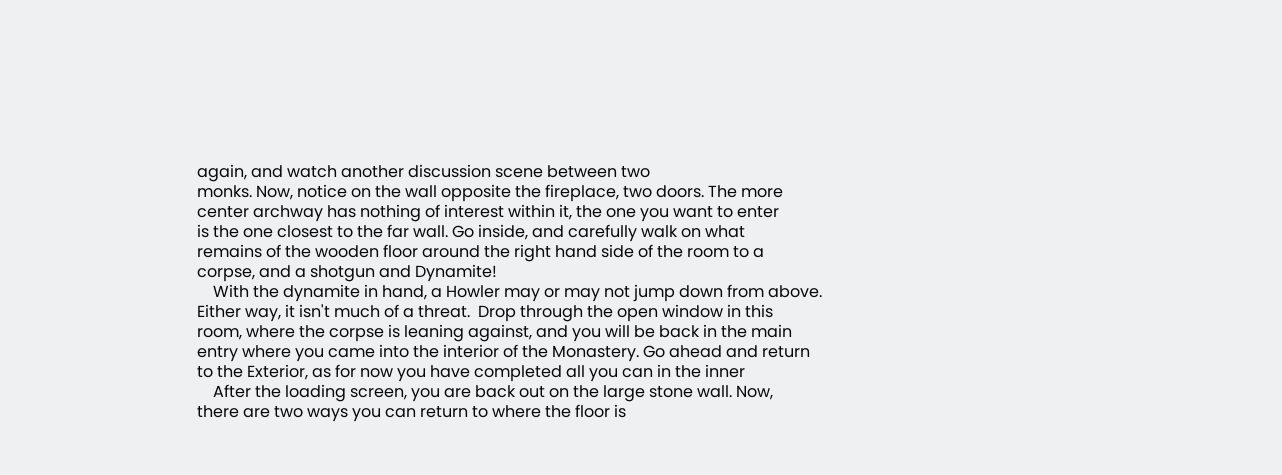again, and watch another discussion scene between two
monks. Now, notice on the wall opposite the fireplace, two doors. The more
center archway has nothing of interest within it, the one you want to enter
is the one closest to the far wall. Go inside, and carefully walk on what
remains of the wooden floor around the right hand side of the room to a
corpse, and a shotgun and Dynamite!
    With the dynamite in hand, a Howler may or may not jump down from above.
Either way, it isn't much of a threat.  Drop through the open window in this
room, where the corpse is leaning against, and you will be back in the main
entry where you came into the interior of the Monastery. Go ahead and return
to the Exterior, as for now you have completed all you can in the inner
    After the loading screen, you are back out on the large stone wall. Now,
there are two ways you can return to where the floor is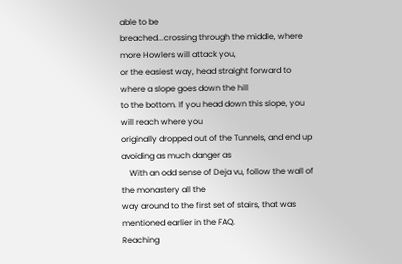able to be
breached...crossing through the middle, where more Howlers will attack you,
or the easiest way, head straight forward to where a slope goes down the hill
to the bottom. If you head down this slope, you will reach where you
originally dropped out of the Tunnels, and end up avoiding as much danger as
    With an odd sense of Deja vu, follow the wall of the monastery all the
way around to the first set of stairs, that was mentioned earlier in the FAQ.
Reaching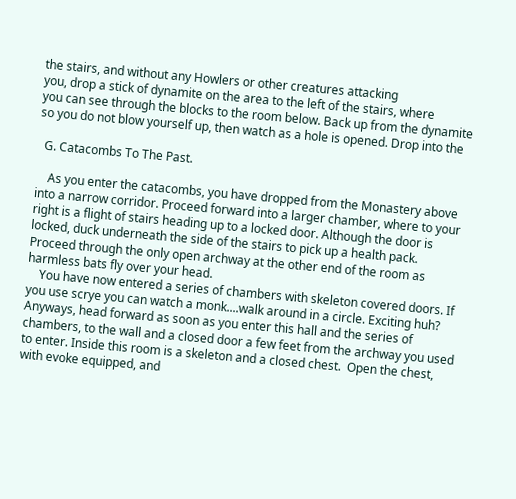the stairs, and without any Howlers or other creatures attacking
you, drop a stick of dynamite on the area to the left of the stairs, where
you can see through the blocks to the room below. Back up from the dynamite
so you do not blow yourself up, then watch as a hole is opened. Drop into the

  G. Catacombs To The Past.

    As you enter the catacombs, you have dropped from the Monastery above
into a narrow corridor. Proceed forward into a larger chamber, where to your
right is a flight of stairs heading up to a locked door. Although the door is
locked, duck underneath the side of the stairs to pick up a health pack.
Proceed through the only open archway at the other end of the room as
harmless bats fly over your head.
    You have now entered a series of chambers with skeleton covered doors. If
you use scrye you can watch a monk....walk around in a circle. Exciting huh?
Anyways, head forward as soon as you enter this hall and the series of
chambers, to the wall and a closed door a few feet from the archway you used
to enter. Inside this room is a skeleton and a closed chest.  Open the chest,
with evoke equipped, and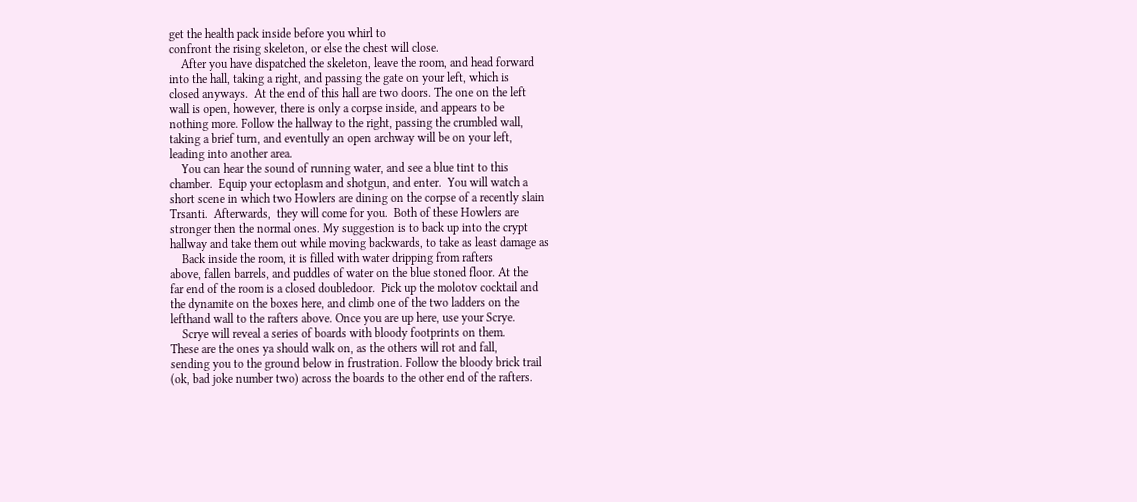get the health pack inside before you whirl to
confront the rising skeleton, or else the chest will close.
    After you have dispatched the skeleton, leave the room, and head forward
into the hall, taking a right, and passing the gate on your left, which is
closed anyways.  At the end of this hall are two doors. The one on the left
wall is open, however, there is only a corpse inside, and appears to be
nothing more. Follow the hallway to the right, passing the crumbled wall,
taking a brief turn, and eventully an open archway will be on your left,
leading into another area.
    You can hear the sound of running water, and see a blue tint to this
chamber.  Equip your ectoplasm and shotgun, and enter.  You will watch a
short scene in which two Howlers are dining on the corpse of a recently slain
Trsanti.  Afterwards,  they will come for you.  Both of these Howlers are
stronger then the normal ones. My suggestion is to back up into the crypt
hallway and take them out while moving backwards, to take as least damage as
    Back inside the room, it is filled with water dripping from rafters
above, fallen barrels, and puddles of water on the blue stoned floor. At the
far end of the room is a closed doubledoor.  Pick up the molotov cocktail and
the dynamite on the boxes here, and climb one of the two ladders on the
lefthand wall to the rafters above. Once you are up here, use your Scrye.
    Scrye will reveal a series of boards with bloody footprints on them.
These are the ones ya should walk on, as the others will rot and fall,
sending you to the ground below in frustration. Follow the bloody brick trail
(ok, bad joke number two) across the boards to the other end of the rafters.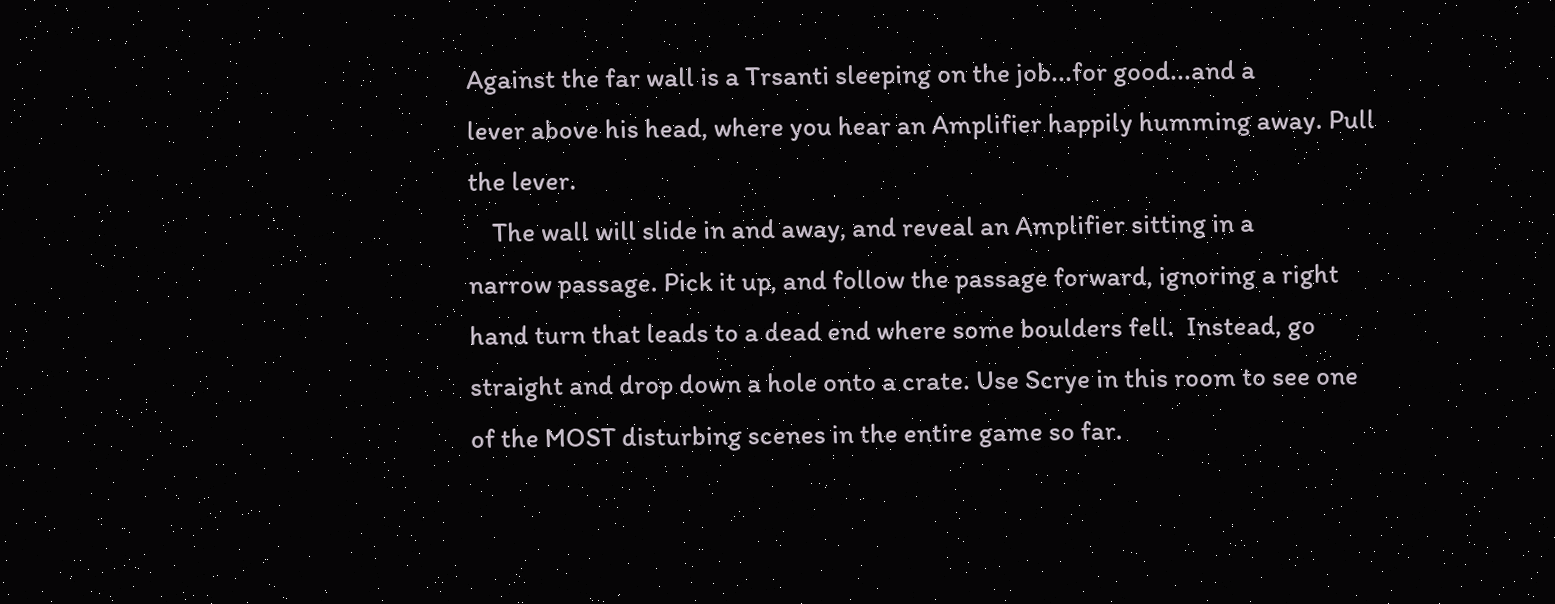Against the far wall is a Trsanti sleeping on the job...for good...and a
lever above his head, where you hear an Amplifier happily humming away. Pull
the lever.
    The wall will slide in and away, and reveal an Amplifier sitting in a
narrow passage. Pick it up, and follow the passage forward, ignoring a right
hand turn that leads to a dead end where some boulders fell.  Instead, go
straight and drop down a hole onto a crate. Use Scrye in this room to see one
of the MOST disturbing scenes in the entire game so far.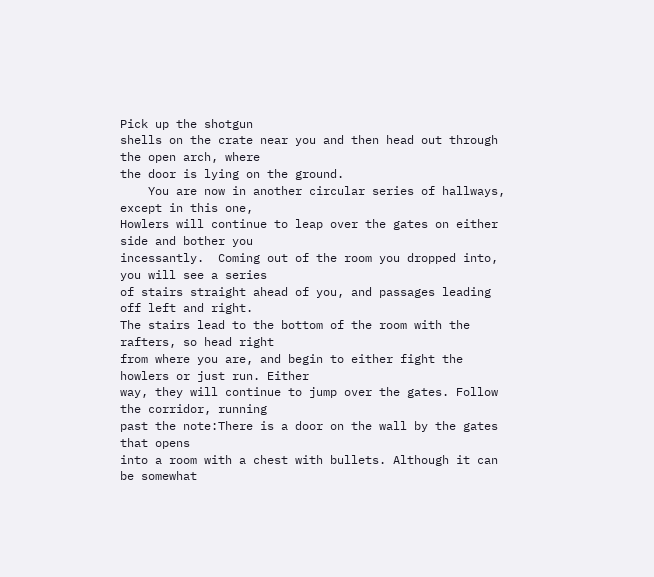Pick up the shotgun
shells on the crate near you and then head out through the open arch, where
the door is lying on the ground.
    You are now in another circular series of hallways, except in this one,
Howlers will continue to leap over the gates on either side and bother you
incessantly.  Coming out of the room you dropped into, you will see a series
of stairs straight ahead of you, and passages leading off left and right.
The stairs lead to the bottom of the room with the rafters, so head right
from where you are, and begin to either fight the howlers or just run. Either
way, they will continue to jump over the gates. Follow the corridor, running
past the note:There is a door on the wall by the gates that opens
into a room with a chest with bullets. Although it can be somewhat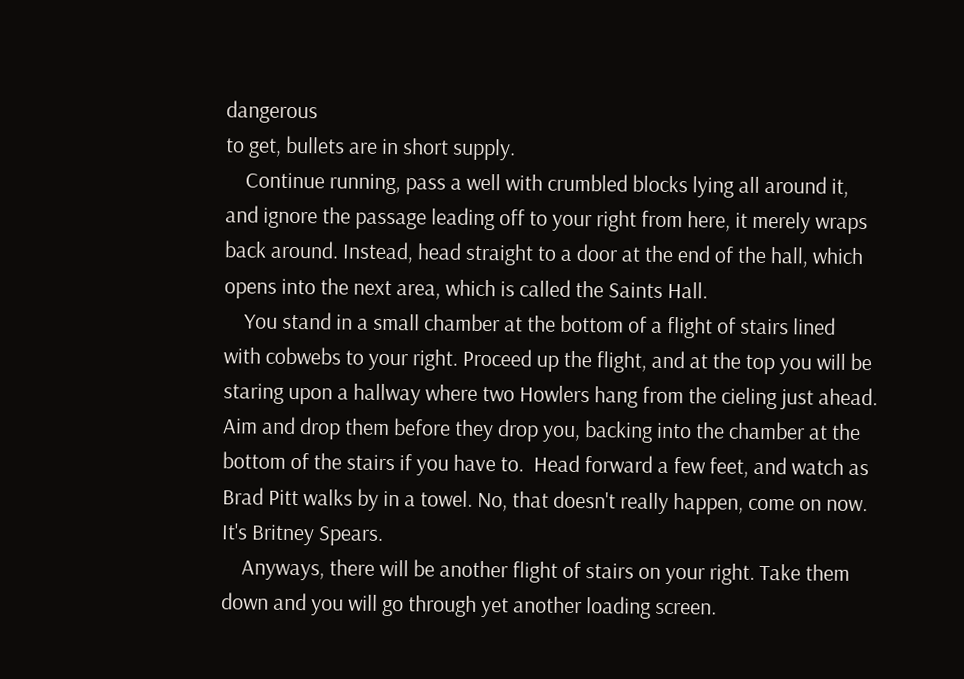dangerous
to get, bullets are in short supply.
    Continue running, pass a well with crumbled blocks lying all around it,
and ignore the passage leading off to your right from here, it merely wraps
back around. Instead, head straight to a door at the end of the hall, which
opens into the next area, which is called the Saints Hall.
    You stand in a small chamber at the bottom of a flight of stairs lined
with cobwebs to your right. Proceed up the flight, and at the top you will be
staring upon a hallway where two Howlers hang from the cieling just ahead.
Aim and drop them before they drop you, backing into the chamber at the
bottom of the stairs if you have to.  Head forward a few feet, and watch as
Brad Pitt walks by in a towel. No, that doesn't really happen, come on now.
It's Britney Spears.
    Anyways, there will be another flight of stairs on your right. Take them
down and you will go through yet another loading screen.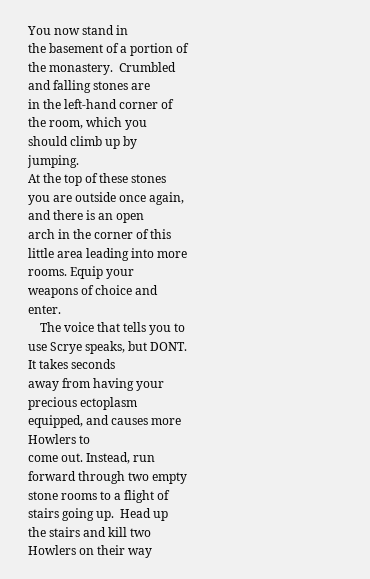You now stand in
the basement of a portion of the monastery.  Crumbled and falling stones are
in the left-hand corner of the room, which you should climb up by jumping.
At the top of these stones you are outside once again, and there is an open
arch in the corner of this little area leading into more rooms. Equip your
weapons of choice and enter.
    The voice that tells you to use Scrye speaks, but DONT.  It takes seconds
away from having your precious ectoplasm equipped, and causes more Howlers to
come out. Instead, run forward through two empty stone rooms to a flight of
stairs going up.  Head up the stairs and kill two Howlers on their way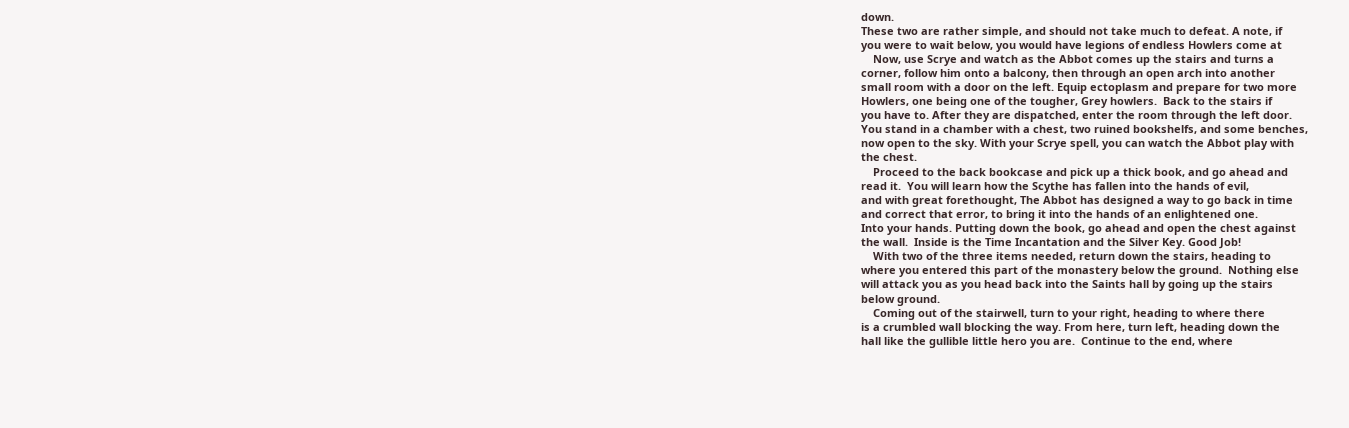down.
These two are rather simple, and should not take much to defeat. A note, if
you were to wait below, you would have legions of endless Howlers come at
    Now, use Scrye and watch as the Abbot comes up the stairs and turns a
corner, follow him onto a balcony, then through an open arch into another
small room with a door on the left. Equip ectoplasm and prepare for two more
Howlers, one being one of the tougher, Grey howlers.  Back to the stairs if
you have to. After they are dispatched, enter the room through the left door.
You stand in a chamber with a chest, two ruined bookshelfs, and some benches,
now open to the sky. With your Scrye spell, you can watch the Abbot play with
the chest.
    Proceed to the back bookcase and pick up a thick book, and go ahead and
read it.  You will learn how the Scythe has fallen into the hands of evil,
and with great forethought, The Abbot has designed a way to go back in time
and correct that error, to bring it into the hands of an enlightened one.
Into your hands. Putting down the book, go ahead and open the chest against
the wall.  Inside is the Time Incantation and the Silver Key. Good Job!
    With two of the three items needed, return down the stairs, heading to
where you entered this part of the monastery below the ground.  Nothing else
will attack you as you head back into the Saints hall by going up the stairs
below ground.
    Coming out of the stairwell, turn to your right, heading to where there
is a crumbled wall blocking the way. From here, turn left, heading down the
hall like the gullible little hero you are.  Continue to the end, where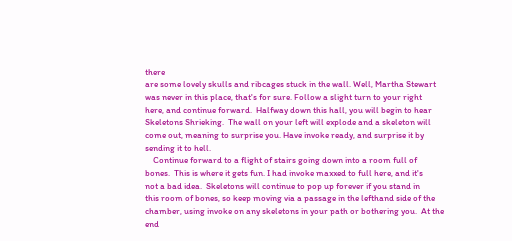there
are some lovely skulls and ribcages stuck in the wall. Well, Martha Stewart
was never in this place, that's for sure. Follow a slight turn to your right
here, and continue forward.  Halfway down this hall, you will begin to hear
Skeletons Shrieking.  The wall on your left will explode and a skeleton will
come out, meaning to surprise you. Have invoke ready, and surprise it by
sending it to hell.
    Continue forward to a flight of stairs going down into a room full of
bones.  This is where it gets fun. I had invoke maxxed to full here, and it's
not a bad idea.  Skeletons will continue to pop up forever if you stand in
this room of bones, so keep moving via a passage in the lefthand side of the
chamber, using invoke on any skeletons in your path or bothering you.  At the
end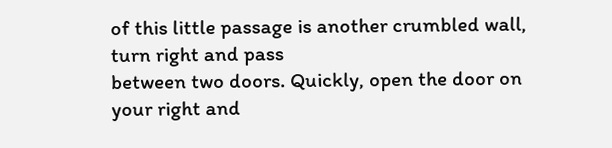of this little passage is another crumbled wall, turn right and pass
between two doors. Quickly, open the door on your right and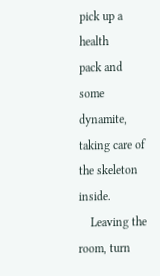pick up a health
pack and some dynamite, taking care of the skeleton inside.
    Leaving the room, turn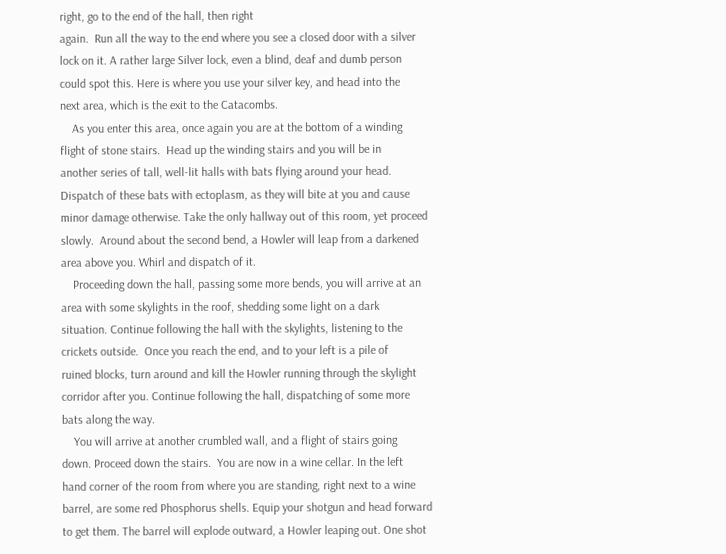right, go to the end of the hall, then right
again.  Run all the way to the end where you see a closed door with a silver
lock on it. A rather large Silver lock, even a blind, deaf and dumb person
could spot this. Here is where you use your silver key, and head into the
next area, which is the exit to the Catacombs.
    As you enter this area, once again you are at the bottom of a winding
flight of stone stairs.  Head up the winding stairs and you will be in
another series of tall, well-lit halls with bats flying around your head.
Dispatch of these bats with ectoplasm, as they will bite at you and cause
minor damage otherwise. Take the only hallway out of this room, yet proceed
slowly.  Around about the second bend, a Howler will leap from a darkened
area above you. Whirl and dispatch of it.
    Proceeding down the hall, passing some more bends, you will arrive at an
area with some skylights in the roof, shedding some light on a dark
situation. Continue following the hall with the skylights, listening to the
crickets outside.  Once you reach the end, and to your left is a pile of
ruined blocks, turn around and kill the Howler running through the skylight
corridor after you. Continue following the hall, dispatching of some more
bats along the way.
    You will arrive at another crumbled wall, and a flight of stairs going
down. Proceed down the stairs.  You are now in a wine cellar. In the left
hand corner of the room from where you are standing, right next to a wine
barrel, are some red Phosphorus shells. Equip your shotgun and head forward
to get them. The barrel will explode outward, a Howler leaping out. One shot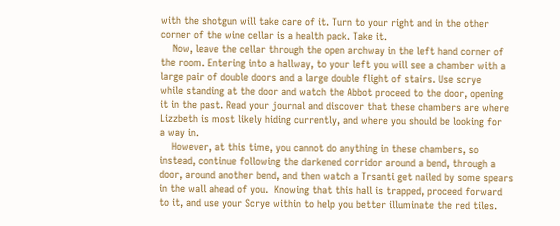with the shotgun will take care of it. Turn to your right and in the other
corner of the wine cellar is a health pack. Take it.
    Now, leave the cellar through the open archway in the left hand corner of
the room. Entering into a hallway, to your left you will see a chamber with a
large pair of double doors and a large double flight of stairs. Use scrye
while standing at the door and watch the Abbot proceed to the door, opening
it in the past. Read your journal and discover that these chambers are where
Lizzbeth is most likely hiding currently, and where you should be looking for
a way in.
    However, at this time, you cannot do anything in these chambers, so
instead, continue following the darkened corridor around a bend, through a
door, around another bend, and then watch a Trsanti get nailed by some spears
in the wall ahead of you.  Knowing that this hall is trapped, proceed forward
to it, and use your Scrye within to help you better illuminate the red tiles.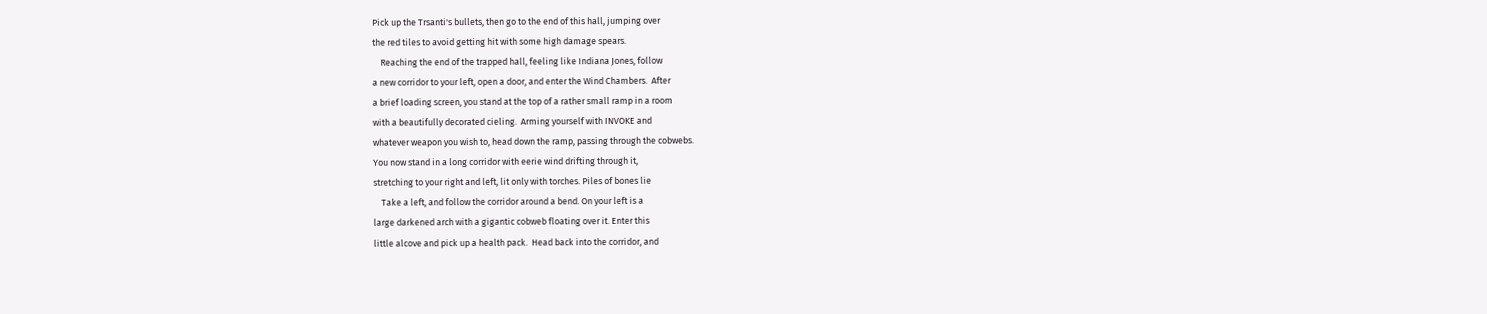Pick up the Trsanti's bullets, then go to the end of this hall, jumping over
the red tiles to avoid getting hit with some high damage spears.
    Reaching the end of the trapped hall, feeling like Indiana Jones, follow
a new corridor to your left, open a door, and enter the Wind Chambers.  After
a brief loading screen, you stand at the top of a rather small ramp in a room
with a beautifully decorated cieling.  Arming yourself with INVOKE and
whatever weapon you wish to, head down the ramp, passing through the cobwebs.
You now stand in a long corridor with eerie wind drifting through it,
stretching to your right and left, lit only with torches. Piles of bones lie
    Take a left, and follow the corridor around a bend. On your left is a
large darkened arch with a gigantic cobweb floating over it. Enter this
little alcove and pick up a health pack.  Head back into the corridor, and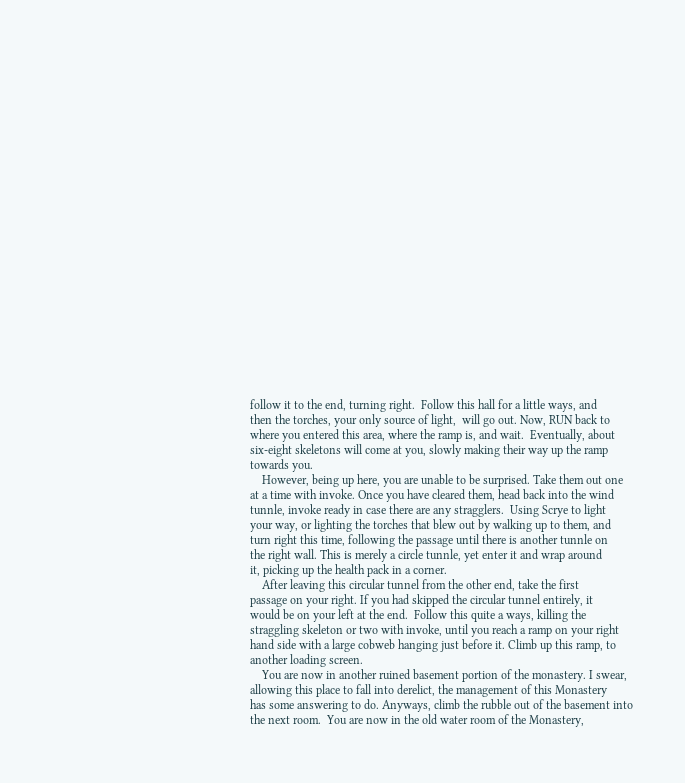follow it to the end, turning right.  Follow this hall for a little ways, and
then the torches, your only source of light,  will go out. Now, RUN back to
where you entered this area, where the ramp is, and wait.  Eventually, about
six-eight skeletons will come at you, slowly making their way up the ramp
towards you.
    However, being up here, you are unable to be surprised. Take them out one
at a time with invoke. Once you have cleared them, head back into the wind
tunnle, invoke ready in case there are any stragglers.  Using Scrye to light
your way, or lighting the torches that blew out by walking up to them, and
turn right this time, following the passage until there is another tunnle on
the right wall. This is merely a circle tunnle, yet enter it and wrap around
it, picking up the health pack in a corner.
    After leaving this circular tunnel from the other end, take the first
passage on your right. If you had skipped the circular tunnel entirely, it
would be on your left at the end.  Follow this quite a ways, killing the
straggling skeleton or two with invoke, until you reach a ramp on your right
hand side with a large cobweb hanging just before it. Climb up this ramp, to
another loading screen.
    You are now in another ruined basement portion of the monastery. I swear,
allowing this place to fall into derelict, the management of this Monastery
has some answering to do. Anyways, climb the rubble out of the basement into
the next room.  You are now in the old water room of the Monastery,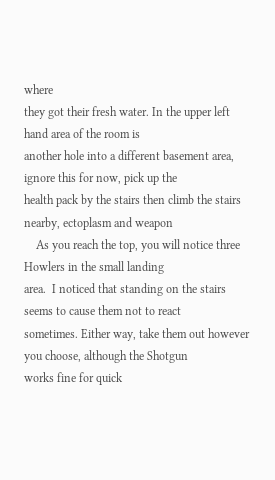where
they got their fresh water. In the upper left hand area of the room is
another hole into a different basement area, ignore this for now, pick up the
health pack by the stairs then climb the stairs nearby, ectoplasm and weapon
    As you reach the top, you will notice three Howlers in the small landing
area.  I noticed that standing on the stairs seems to cause them not to react
sometimes. Either way, take them out however you choose, although the Shotgun
works fine for quick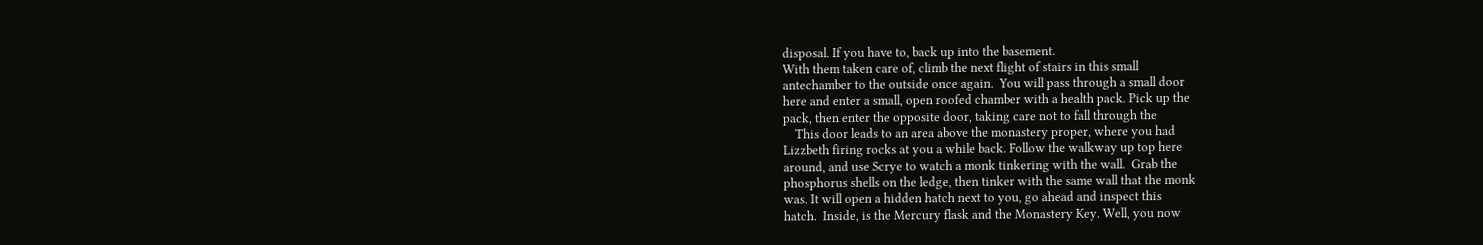disposal. If you have to, back up into the basement.
With them taken care of, climb the next flight of stairs in this small
antechamber to the outside once again.  You will pass through a small door
here and enter a small, open roofed chamber with a health pack. Pick up the
pack, then enter the opposite door, taking care not to fall through the
    This door leads to an area above the monastery proper, where you had
Lizzbeth firing rocks at you a while back. Follow the walkway up top here
around, and use Scrye to watch a monk tinkering with the wall.  Grab the
phosphorus shells on the ledge, then tinker with the same wall that the monk
was. It will open a hidden hatch next to you, go ahead and inspect this
hatch.  Inside, is the Mercury flask and the Monastery Key. Well, you now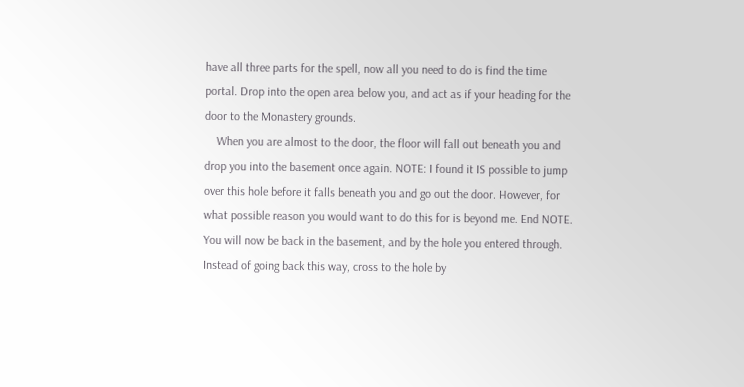have all three parts for the spell, now all you need to do is find the time
portal. Drop into the open area below you, and act as if your heading for the
door to the Monastery grounds.
    When you are almost to the door, the floor will fall out beneath you and
drop you into the basement once again. NOTE: I found it IS possible to jump
over this hole before it falls beneath you and go out the door. However, for
what possible reason you would want to do this for is beyond me. End NOTE.
You will now be back in the basement, and by the hole you entered through.
Instead of going back this way, cross to the hole by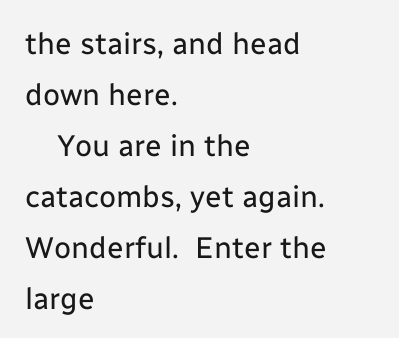the stairs, and head
down here.
    You are in the catacombs, yet again. Wonderful.  Enter the large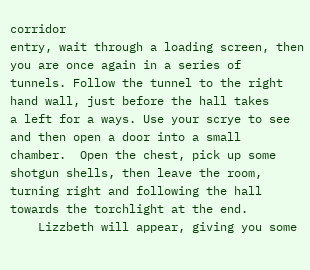corridor
entry, wait through a loading screen, then you are once again in a series of
tunnels. Follow the tunnel to the right hand wall, just before the hall takes
a left for a ways. Use your scrye to see and then open a door into a small
chamber.  Open the chest, pick up some shotgun shells, then leave the room,
turning right and following the hall towards the torchlight at the end.
    Lizzbeth will appear, giving you some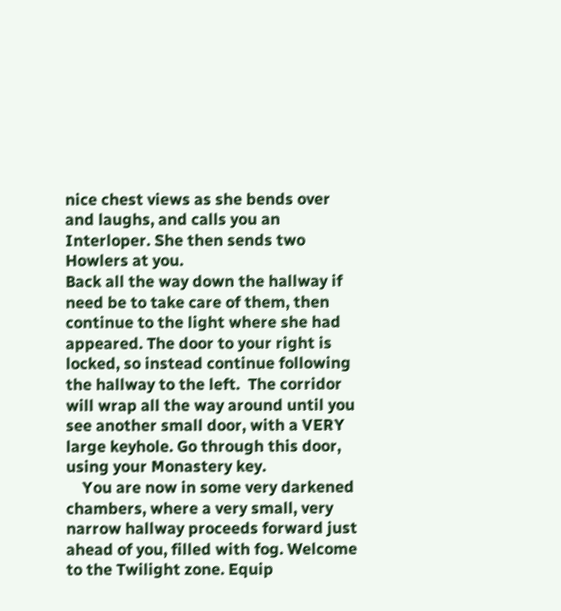nice chest views as she bends over
and laughs, and calls you an Interloper. She then sends two Howlers at you.
Back all the way down the hallway if need be to take care of them, then
continue to the light where she had appeared. The door to your right is
locked, so instead continue following the hallway to the left.  The corridor
will wrap all the way around until you see another small door, with a VERY
large keyhole. Go through this door, using your Monastery key.
    You are now in some very darkened chambers, where a very small, very
narrow hallway proceeds forward just ahead of you, filled with fog. Welcome
to the Twilight zone. Equip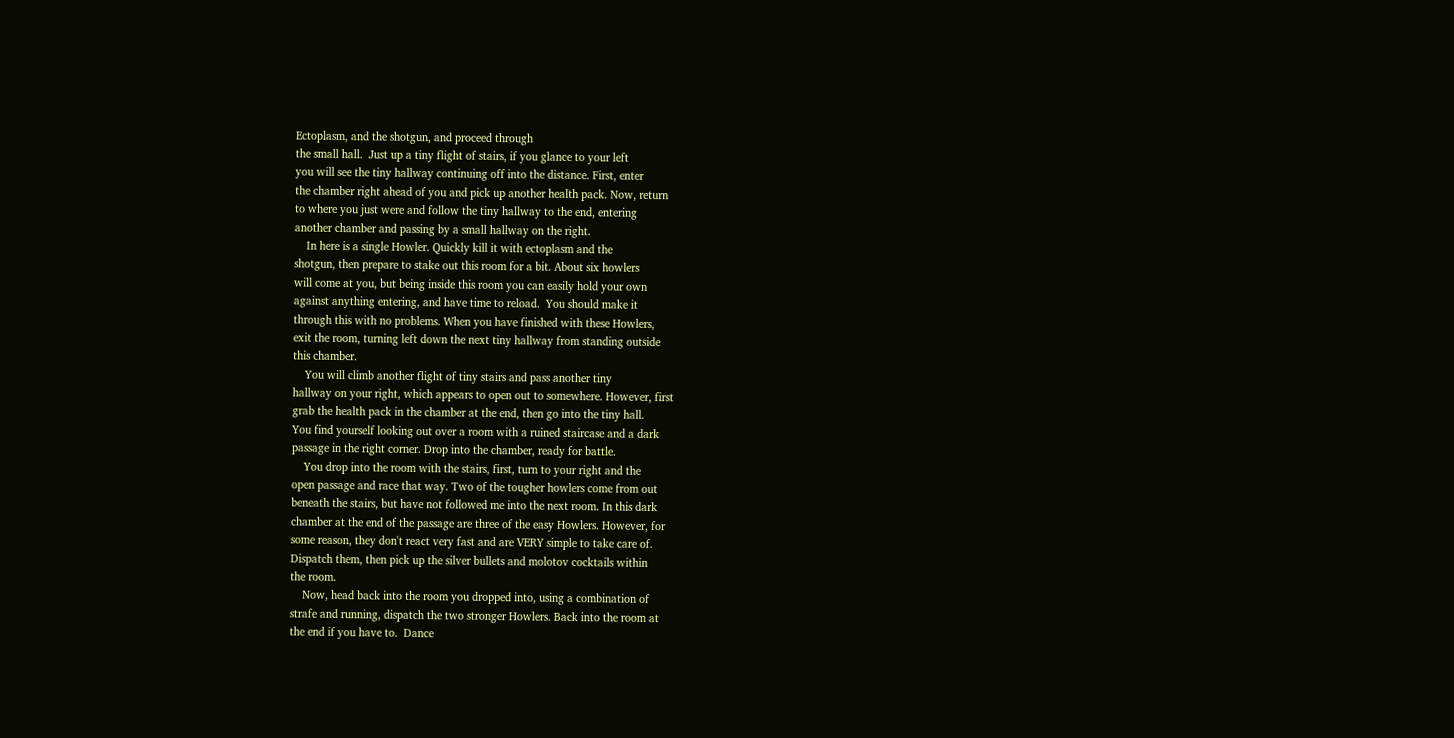Ectoplasm, and the shotgun, and proceed through
the small hall.  Just up a tiny flight of stairs, if you glance to your left
you will see the tiny hallway continuing off into the distance. First, enter
the chamber right ahead of you and pick up another health pack. Now, return
to where you just were and follow the tiny hallway to the end, entering
another chamber and passing by a small hallway on the right.
    In here is a single Howler. Quickly kill it with ectoplasm and the
shotgun, then prepare to stake out this room for a bit. About six howlers
will come at you, but being inside this room you can easily hold your own
against anything entering, and have time to reload.  You should make it
through this with no problems. When you have finished with these Howlers,
exit the room, turning left down the next tiny hallway from standing outside
this chamber.
    You will climb another flight of tiny stairs and pass another tiny
hallway on your right, which appears to open out to somewhere. However, first
grab the health pack in the chamber at the end, then go into the tiny hall.
You find yourself looking out over a room with a ruined staircase and a dark
passage in the right corner. Drop into the chamber, ready for battle.
    You drop into the room with the stairs, first, turn to your right and the
open passage and race that way. Two of the tougher howlers come from out
beneath the stairs, but have not followed me into the next room. In this dark
chamber at the end of the passage are three of the easy Howlers. However, for
some reason, they don't react very fast and are VERY simple to take care of.
Dispatch them, then pick up the silver bullets and molotov cocktails within
the room.
    Now, head back into the room you dropped into, using a combination of
strafe and running, dispatch the two stronger Howlers. Back into the room at
the end if you have to.  Dance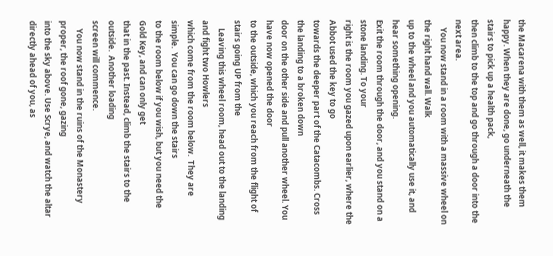the Macarena with them as well, it makes them
happy. When they are done, go underneath the stairs to pick up a health pack,
then climb to the top and go through a door into the next area.
    You now stand in a room with a massive wheel on the right hand wall. Walk
up to the wheel and you automatically use it, and hear something opening.
Exit the room through the door, and you stand on a stone landing. To your
right is the room you gazed upon earlier, where the Abbot used the key to go
towards the deeper part of the Catacombs. Cross the landing to a broken down
door on the other side and pull another wheel. You have now opened the door
to the outside, which you reach from the flight of stairs going UP from the
    Leaving this wheel room, head out to the landing and fight two Howlers
which come from the room below.  They are simple.  You can go down the stairs
to the room below if you wish, but you need the Gold Key, and can only get
that in the past. Instead, climb the stairs to the outside.  Another loading
screen will commence.
    You now stand in the ruins of the Monastery proper, the roof gone, gazing
into the sky above. Use Scrye, and watch the altar directly ahead of you, as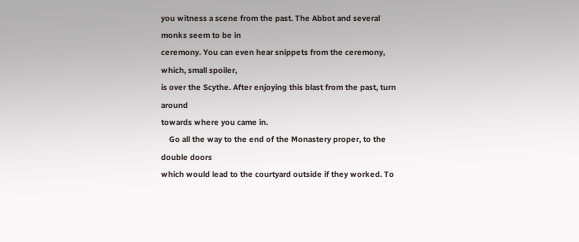you witness a scene from the past. The Abbot and several monks seem to be in
ceremony. You can even hear snippets from the ceremony, which, small spoiler,
is over the Scythe. After enjoying this blast from the past, turn around
towards where you came in.
    Go all the way to the end of the Monastery proper, to the double doors
which would lead to the courtyard outside if they worked. To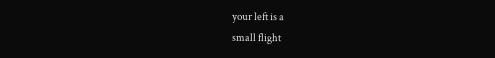your left is a
small flight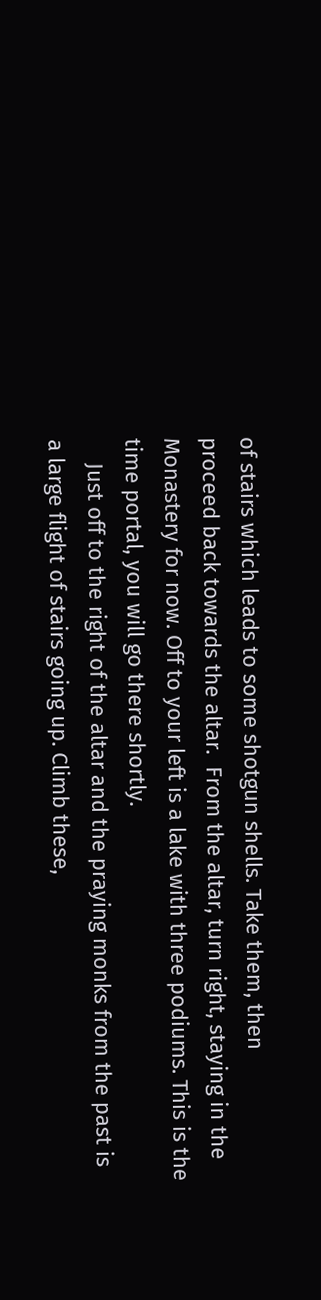of stairs which leads to some shotgun shells. Take them, then
proceed back towards the altar.  From the altar, turn right, staying in the
Monastery for now. Off to your left is a lake with three podiums. This is the
time portal, you will go there shortly.
    Just off to the right of the altar and the praying monks from the past is
a large flight of stairs going up. Climb these,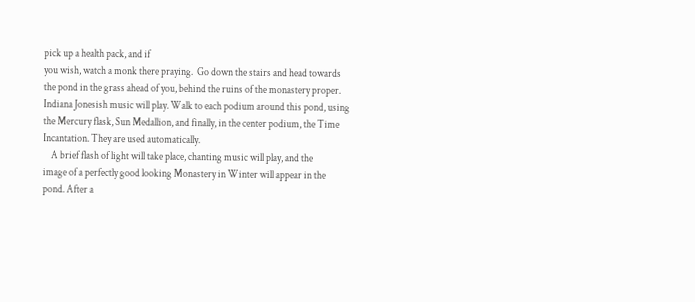pick up a health pack, and if
you wish, watch a monk there praying.  Go down the stairs and head towards
the pond in the grass ahead of you, behind the ruins of the monastery proper.
Indiana Jonesish music will play. Walk to each podium around this pond, using
the Mercury flask, Sun Medallion, and finally, in the center podium, the Time
Incantation. They are used automatically.
    A brief flash of light will take place, chanting music will play, and the
image of a perfectly good looking Monastery in Winter will appear in the
pond. After a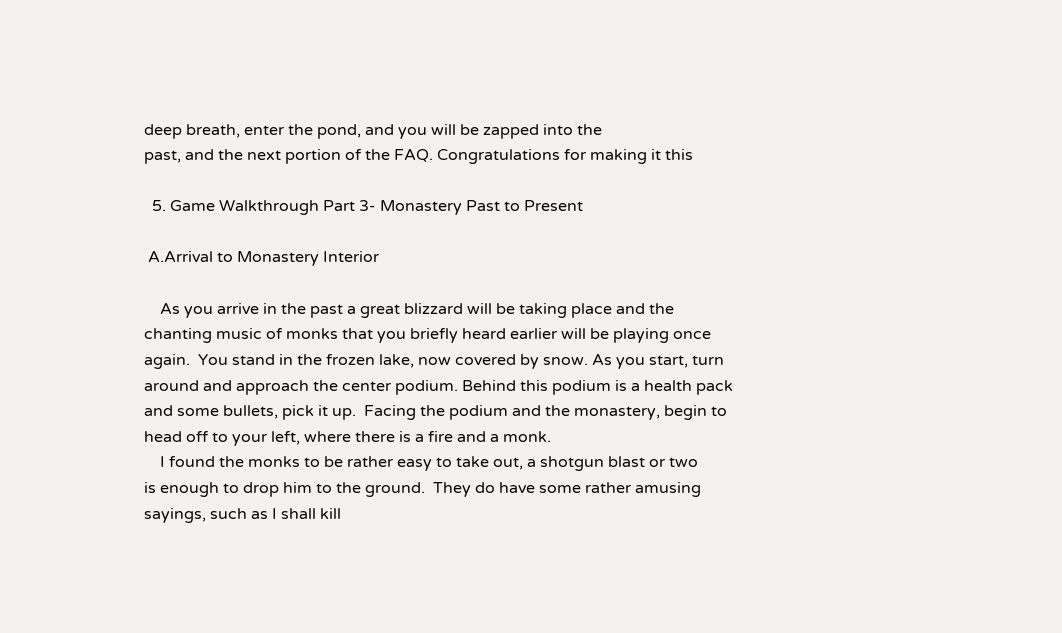deep breath, enter the pond, and you will be zapped into the
past, and the next portion of the FAQ. Congratulations for making it this

  5. Game Walkthrough Part 3- Monastery Past to Present

 A.Arrival to Monastery Interior

    As you arrive in the past a great blizzard will be taking place and the
chanting music of monks that you briefly heard earlier will be playing once
again.  You stand in the frozen lake, now covered by snow. As you start, turn
around and approach the center podium. Behind this podium is a health pack
and some bullets, pick it up.  Facing the podium and the monastery, begin to
head off to your left, where there is a fire and a monk.
    I found the monks to be rather easy to take out, a shotgun blast or two
is enough to drop him to the ground.  They do have some rather amusing
sayings, such as I shall kill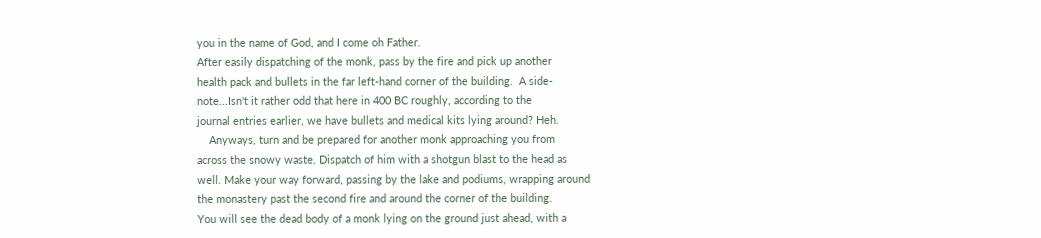you in the name of God, and I come oh Father.
After easily dispatching of the monk, pass by the fire and pick up another
health pack and bullets in the far left-hand corner of the building.  A side-
note...Isn't it rather odd that here in 400 BC roughly, according to the
journal entries earlier, we have bullets and medical kits lying around? Heh.
    Anyways, turn and be prepared for another monk approaching you from
across the snowy waste. Dispatch of him with a shotgun blast to the head as
well. Make your way forward, passing by the lake and podiums, wrapping around
the monastery past the second fire and around the corner of the building.
You will see the dead body of a monk lying on the ground just ahead, with a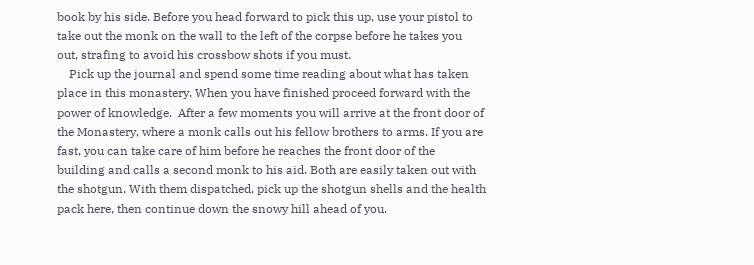book by his side. Before you head forward to pick this up, use your pistol to
take out the monk on the wall to the left of the corpse before he takes you
out, strafing to avoid his crossbow shots if you must.
    Pick up the journal and spend some time reading about what has taken
place in this monastery. When you have finished proceed forward with the
power of knowledge.  After a few moments you will arrive at the front door of
the Monastery, where a monk calls out his fellow brothers to arms. If you are
fast, you can take care of him before he reaches the front door of the
building and calls a second monk to his aid. Both are easily taken out with
the shotgun. With them dispatched, pick up the shotgun shells and the health
pack here, then continue down the snowy hill ahead of you.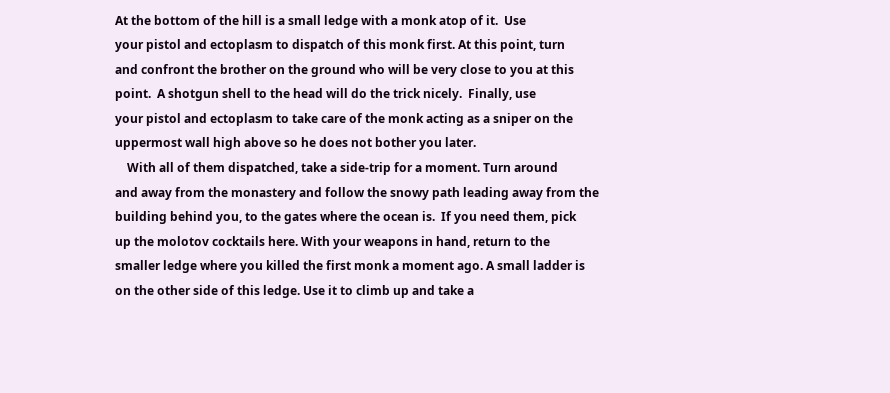At the bottom of the hill is a small ledge with a monk atop of it.  Use
your pistol and ectoplasm to dispatch of this monk first. At this point, turn
and confront the brother on the ground who will be very close to you at this
point.  A shotgun shell to the head will do the trick nicely.  Finally, use
your pistol and ectoplasm to take care of the monk acting as a sniper on the
uppermost wall high above so he does not bother you later.
    With all of them dispatched, take a side-trip for a moment. Turn around
and away from the monastery and follow the snowy path leading away from the
building behind you, to the gates where the ocean is.  If you need them, pick
up the molotov cocktails here. With your weapons in hand, return to the
smaller ledge where you killed the first monk a moment ago. A small ladder is
on the other side of this ledge. Use it to climb up and take a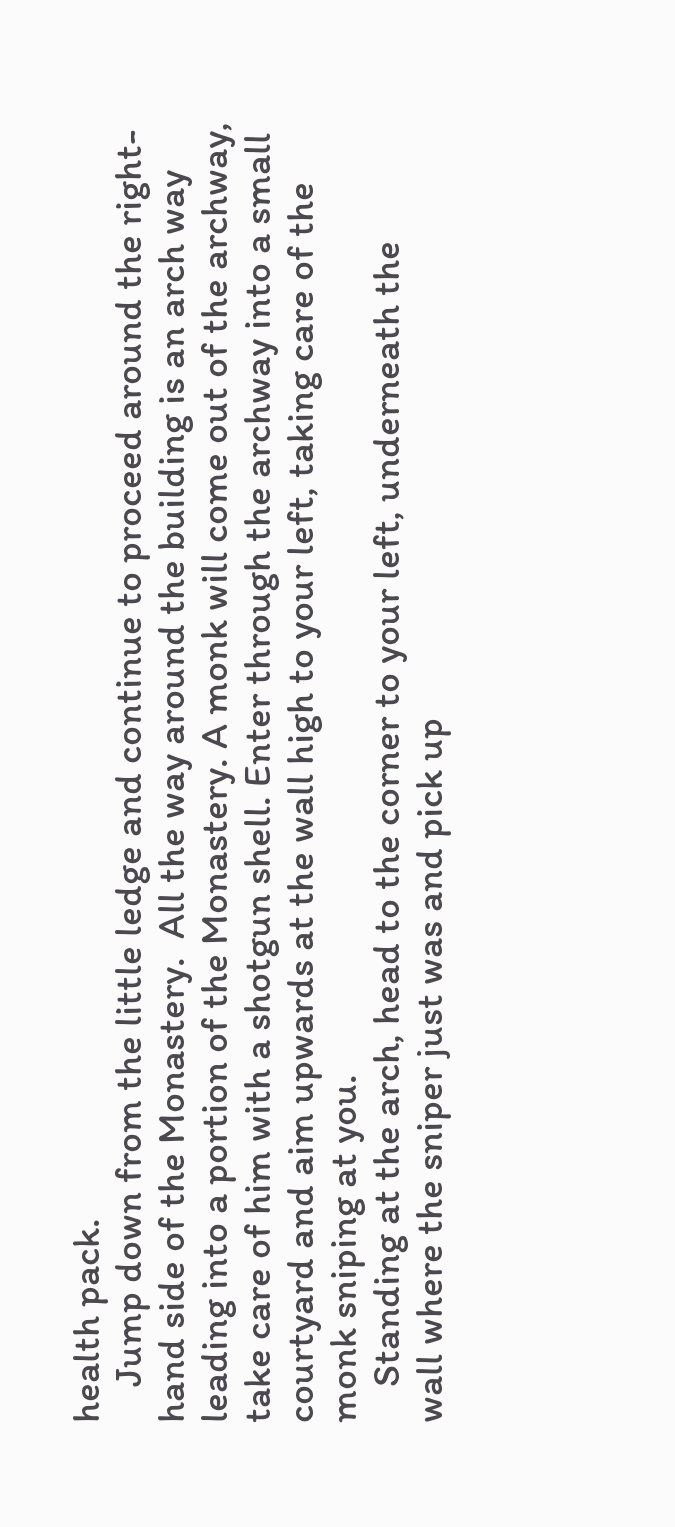health pack.
    Jump down from the little ledge and continue to proceed around the right-
hand side of the Monastery.  All the way around the building is an arch way
leading into a portion of the Monastery. A monk will come out of the archway,
take care of him with a shotgun shell. Enter through the archway into a small
courtyard and aim upwards at the wall high to your left, taking care of the
monk sniping at you.
    Standing at the arch, head to the corner to your left, underneath the
wall where the sniper just was and pick up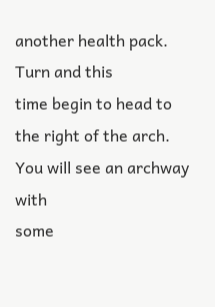another health pack. Turn and this
time begin to head to the right of the arch.  You will see an archway with
some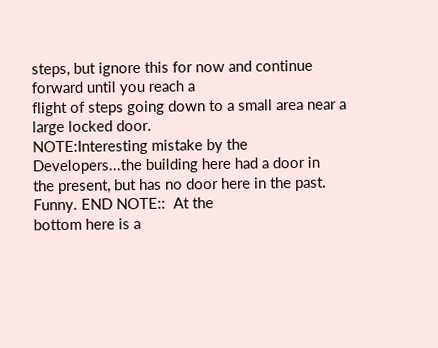steps, but ignore this for now and continue forward until you reach a
flight of steps going down to a small area near a large locked door.
NOTE:Interesting mistake by the Developers...the building here had a door in
the present, but has no door here in the past. Funny. END NOTE::  At the
bottom here is a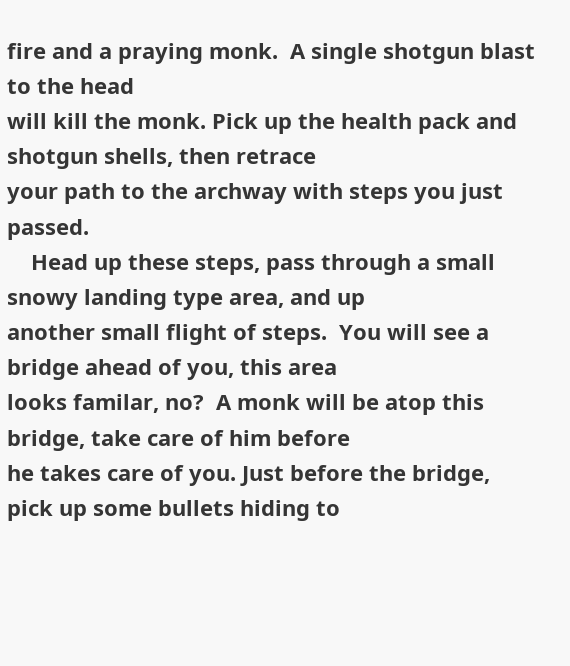fire and a praying monk.  A single shotgun blast to the head
will kill the monk. Pick up the health pack and shotgun shells, then retrace
your path to the archway with steps you just passed.
    Head up these steps, pass through a small snowy landing type area, and up
another small flight of steps.  You will see a bridge ahead of you, this area
looks familar, no?  A monk will be atop this bridge, take care of him before
he takes care of you. Just before the bridge, pick up some bullets hiding to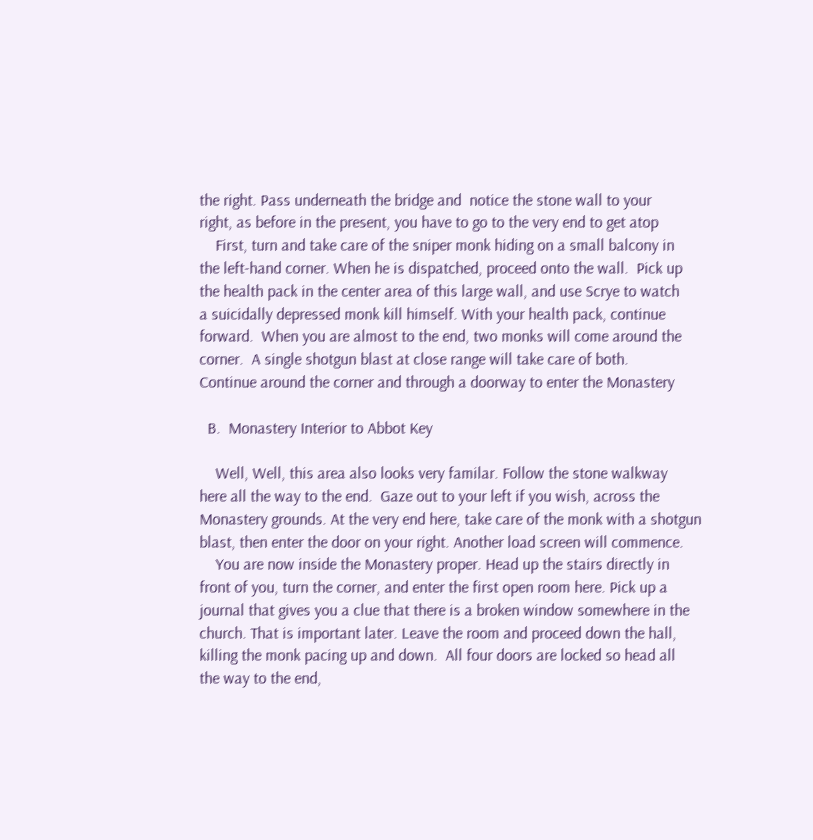the right. Pass underneath the bridge and  notice the stone wall to your
right, as before in the present, you have to go to the very end to get atop
    First, turn and take care of the sniper monk hiding on a small balcony in
the left-hand corner. When he is dispatched, proceed onto the wall.  Pick up
the health pack in the center area of this large wall, and use Scrye to watch
a suicidally depressed monk kill himself. With your health pack, continue
forward.  When you are almost to the end, two monks will come around the
corner.  A single shotgun blast at close range will take care of both.
Continue around the corner and through a doorway to enter the Monastery

  B.  Monastery Interior to Abbot Key

    Well, Well, this area also looks very familar. Follow the stone walkway
here all the way to the end.  Gaze out to your left if you wish, across the
Monastery grounds. At the very end here, take care of the monk with a shotgun
blast, then enter the door on your right. Another load screen will commence.
    You are now inside the Monastery proper. Head up the stairs directly in
front of you, turn the corner, and enter the first open room here. Pick up a
journal that gives you a clue that there is a broken window somewhere in the
church. That is important later. Leave the room and proceed down the hall,
killing the monk pacing up and down.  All four doors are locked so head all
the way to the end,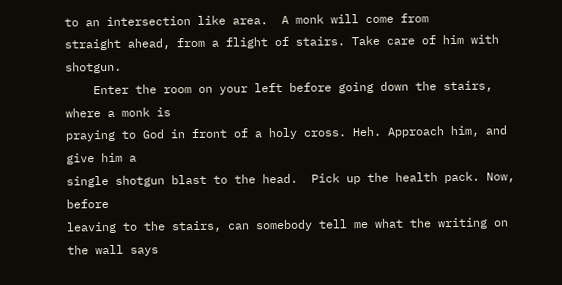to an intersection like area.  A monk will come from
straight ahead, from a flight of stairs. Take care of him with shotgun.
    Enter the room on your left before going down the stairs, where a monk is
praying to God in front of a holy cross. Heh. Approach him, and give him a
single shotgun blast to the head.  Pick up the health pack. Now, before
leaving to the stairs, can somebody tell me what the writing on the wall says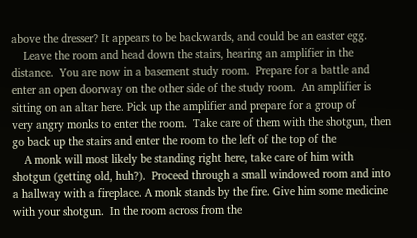above the dresser? It appears to be backwards, and could be an easter egg.
    Leave the room and head down the stairs, hearing an amplifier in the
distance.  You are now in a basement study room.  Prepare for a battle and
enter an open doorway on the other side of the study room.  An amplifier is
sitting on an altar here. Pick up the amplifier and prepare for a group of
very angry monks to enter the room.  Take care of them with the shotgun, then
go back up the stairs and enter the room to the left of the top of the
    A monk will most likely be standing right here, take care of him with
shotgun (getting old, huh?).  Proceed through a small windowed room and into
a hallway with a fireplace. A monk stands by the fire. Give him some medicine
with your shotgun.  In the room across from the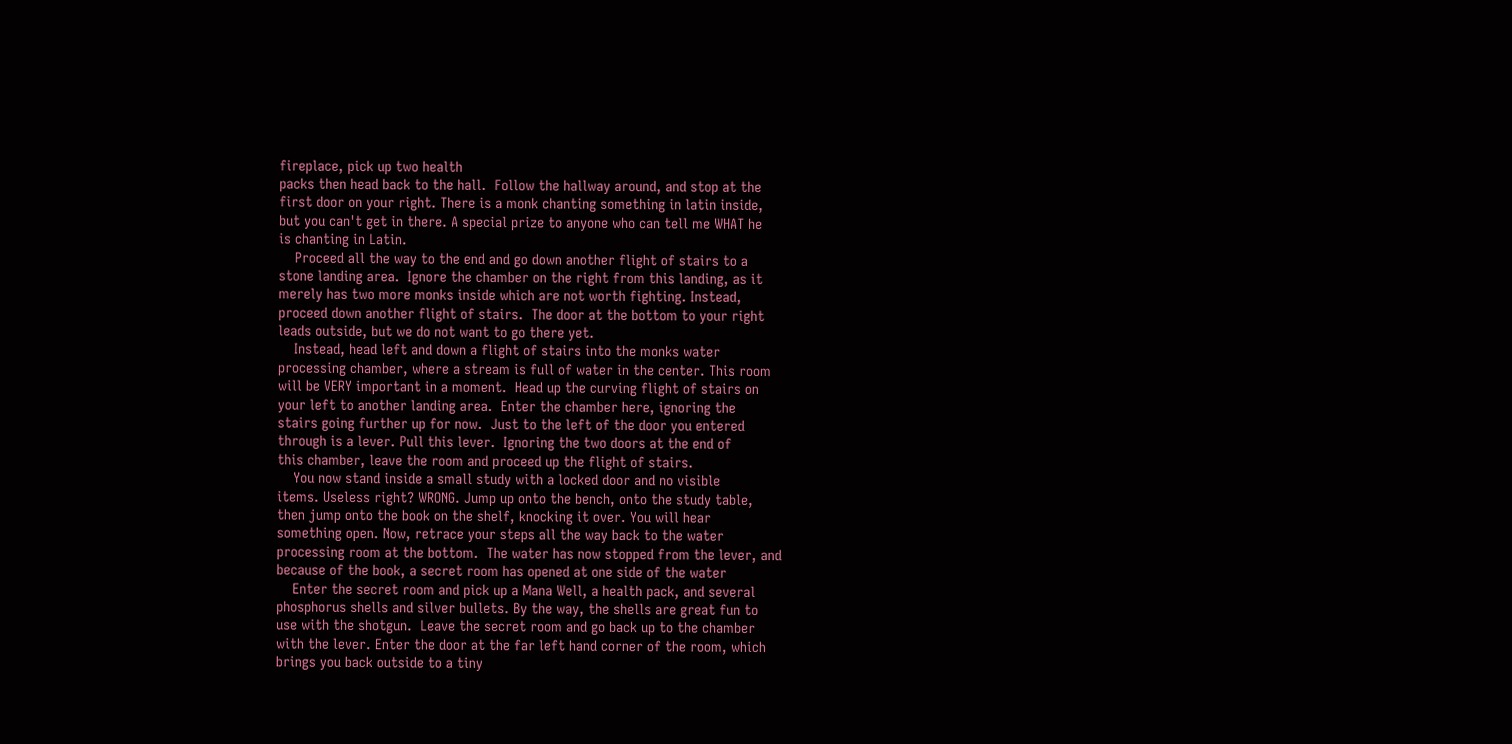fireplace, pick up two health
packs then head back to the hall.  Follow the hallway around, and stop at the
first door on your right. There is a monk chanting something in latin inside,
but you can't get in there. A special prize to anyone who can tell me WHAT he
is chanting in Latin.
    Proceed all the way to the end and go down another flight of stairs to a
stone landing area.  Ignore the chamber on the right from this landing, as it
merely has two more monks inside which are not worth fighting. Instead,
proceed down another flight of stairs.  The door at the bottom to your right
leads outside, but we do not want to go there yet.
    Instead, head left and down a flight of stairs into the monks water
processing chamber, where a stream is full of water in the center. This room
will be VERY important in a moment.  Head up the curving flight of stairs on
your left to another landing area.  Enter the chamber here, ignoring the
stairs going further up for now.  Just to the left of the door you entered
through is a lever. Pull this lever.  Ignoring the two doors at the end of
this chamber, leave the room and proceed up the flight of stairs.
    You now stand inside a small study with a locked door and no visible
items. Useless right? WRONG. Jump up onto the bench, onto the study table,
then jump onto the book on the shelf, knocking it over. You will hear
something open. Now, retrace your steps all the way back to the water
processing room at the bottom.  The water has now stopped from the lever, and
because of the book, a secret room has opened at one side of the water
    Enter the secret room and pick up a Mana Well, a health pack, and several
phosphorus shells and silver bullets. By the way, the shells are great fun to
use with the shotgun.  Leave the secret room and go back up to the chamber
with the lever. Enter the door at the far left hand corner of the room, which
brings you back outside to a tiny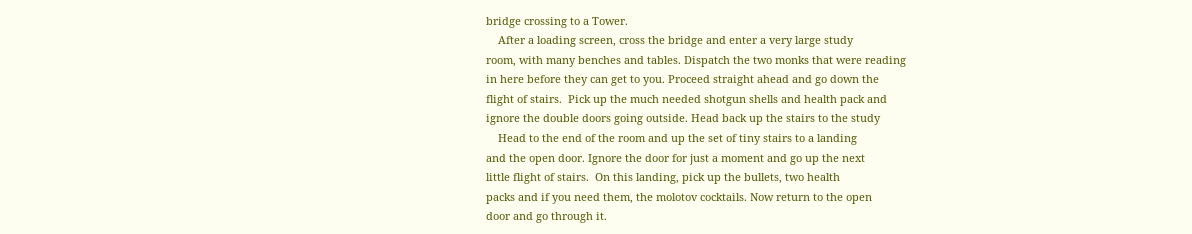bridge crossing to a Tower.
    After a loading screen, cross the bridge and enter a very large study
room, with many benches and tables. Dispatch the two monks that were reading
in here before they can get to you. Proceed straight ahead and go down the
flight of stairs.  Pick up the much needed shotgun shells and health pack and
ignore the double doors going outside. Head back up the stairs to the study
    Head to the end of the room and up the set of tiny stairs to a landing
and the open door. Ignore the door for just a moment and go up the next
little flight of stairs.  On this landing, pick up the bullets, two health
packs and if you need them, the molotov cocktails. Now return to the open
door and go through it.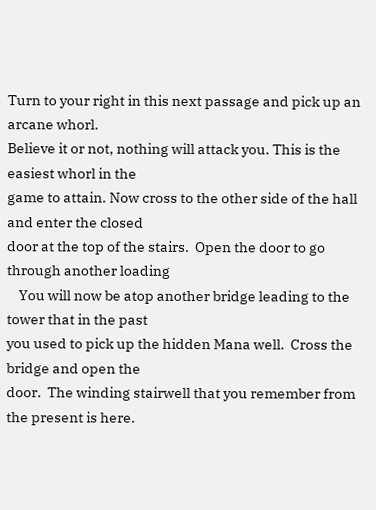Turn to your right in this next passage and pick up an arcane whorl.
Believe it or not, nothing will attack you. This is the easiest whorl in the
game to attain. Now cross to the other side of the hall and enter the closed
door at the top of the stairs.  Open the door to go through another loading
    You will now be atop another bridge leading to the tower that in the past
you used to pick up the hidden Mana well.  Cross the bridge and open the
door.  The winding stairwell that you remember from the present is here.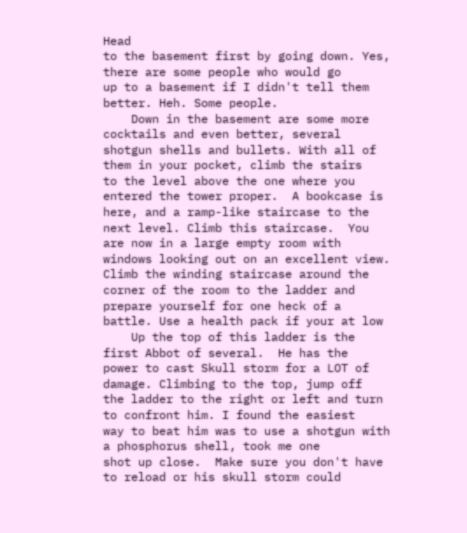Head
to the basement first by going down. Yes, there are some people who would go
up to a basement if I didn't tell them better. Heh. Some people.
    Down in the basement are some more cocktails and even better, several
shotgun shells and bullets. With all of them in your pocket, climb the stairs
to the level above the one where you entered the tower proper.  A bookcase is
here, and a ramp-like staircase to the next level. Climb this staircase.  You
are now in a large empty room with windows looking out on an excellent view.
Climb the winding staircase around the corner of the room to the ladder and
prepare yourself for one heck of a battle. Use a health pack if your at low
    Up the top of this ladder is the first Abbot of several.  He has the
power to cast Skull storm for a LOT of damage. Climbing to the top, jump off
the ladder to the right or left and turn to confront him. I found the easiest
way to beat him was to use a shotgun with a phosphorus shell, took me one
shot up close.  Make sure you don't have to reload or his skull storm could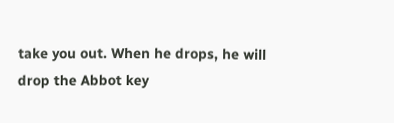take you out. When he drops, he will drop the Abbot key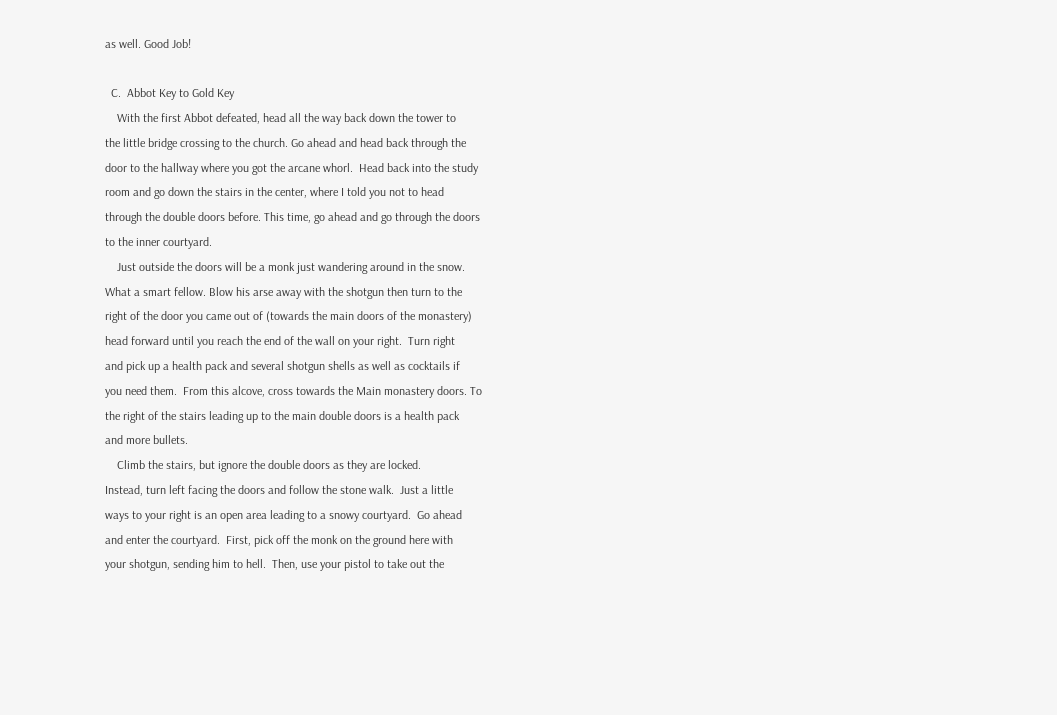as well. Good Job!

  C.  Abbot Key to Gold Key
    With the first Abbot defeated, head all the way back down the tower to
the little bridge crossing to the church. Go ahead and head back through the
door to the hallway where you got the arcane whorl.  Head back into the study
room and go down the stairs in the center, where I told you not to head
through the double doors before. This time, go ahead and go through the doors
to the inner courtyard.
    Just outside the doors will be a monk just wandering around in the snow.
What a smart fellow. Blow his arse away with the shotgun then turn to the
right of the door you came out of (towards the main doors of the monastery)
head forward until you reach the end of the wall on your right.  Turn right
and pick up a health pack and several shotgun shells as well as cocktails if
you need them.  From this alcove, cross towards the Main monastery doors. To
the right of the stairs leading up to the main double doors is a health pack
and more bullets.
    Climb the stairs, but ignore the double doors as they are locked.
Instead, turn left facing the doors and follow the stone walk.  Just a little
ways to your right is an open area leading to a snowy courtyard.  Go ahead
and enter the courtyard.  First, pick off the monk on the ground here with
your shotgun, sending him to hell.  Then, use your pistol to take out the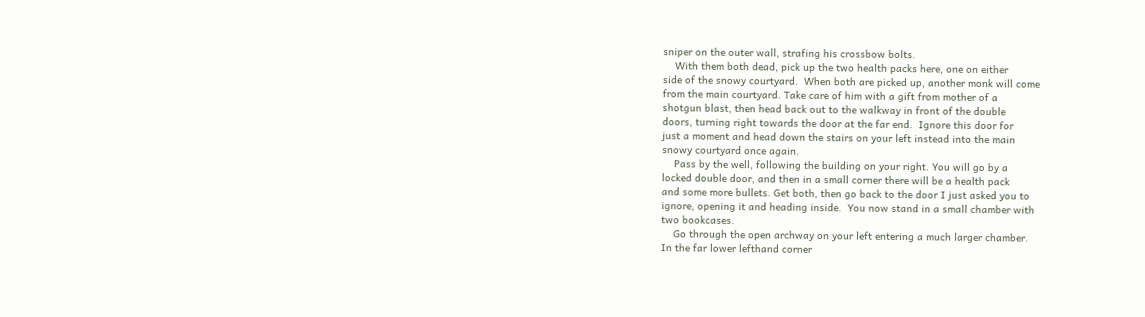sniper on the outer wall, strafing his crossbow bolts.
    With them both dead, pick up the two health packs here, one on either
side of the snowy courtyard.  When both are picked up, another monk will come
from the main courtyard. Take care of him with a gift from mother of a
shotgun blast, then head back out to the walkway in front of the double
doors, turning right towards the door at the far end.  Ignore this door for
just a moment and head down the stairs on your left instead into the main
snowy courtyard once again.
    Pass by the well, following the building on your right. You will go by a
locked double door, and then in a small corner there will be a health pack
and some more bullets. Get both, then go back to the door I just asked you to
ignore, opening it and heading inside.  You now stand in a small chamber with
two bookcases.
    Go through the open archway on your left entering a much larger chamber.
In the far lower lefthand corner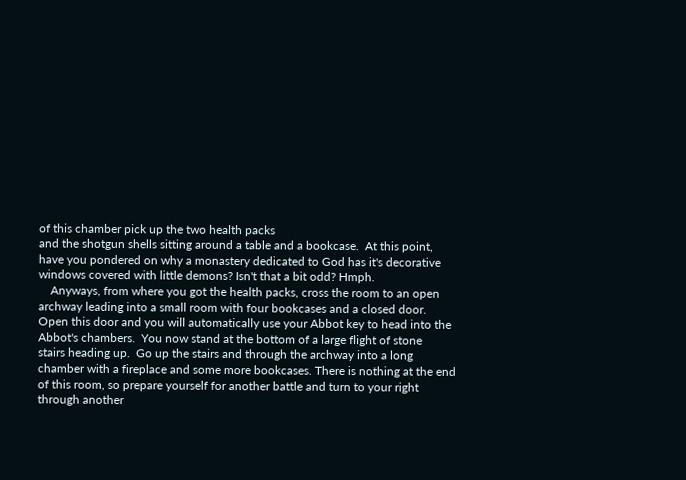of this chamber pick up the two health packs
and the shotgun shells sitting around a table and a bookcase.  At this point,
have you pondered on why a monastery dedicated to God has it's decorative
windows covered with little demons? Isn't that a bit odd? Hmph.
    Anyways, from where you got the health packs, cross the room to an open
archway leading into a small room with four bookcases and a closed door.
Open this door and you will automatically use your Abbot key to head into the
Abbot's chambers.  You now stand at the bottom of a large flight of stone
stairs heading up.  Go up the stairs and through the archway into a long
chamber with a fireplace and some more bookcases. There is nothing at the end
of this room, so prepare yourself for another battle and turn to your right
through another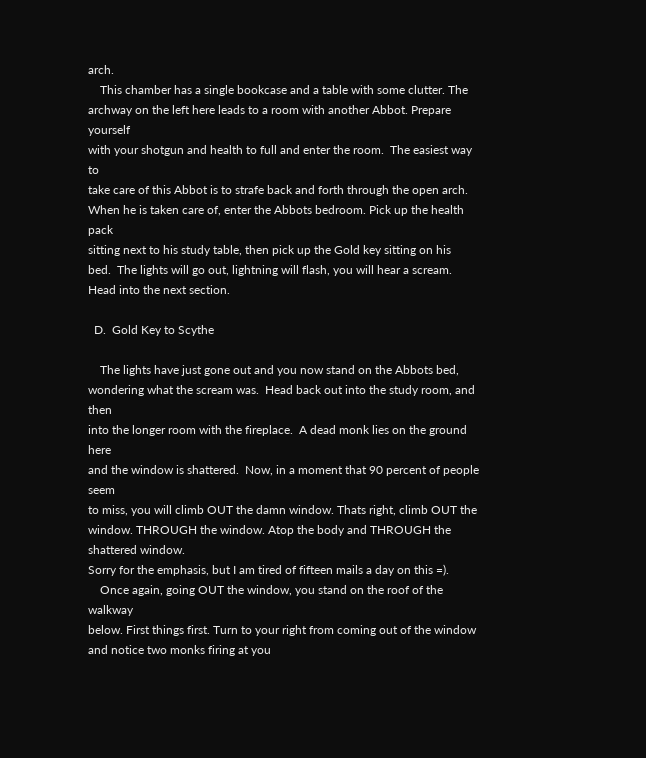arch.
    This chamber has a single bookcase and a table with some clutter. The
archway on the left here leads to a room with another Abbot. Prepare yourself
with your shotgun and health to full and enter the room.  The easiest way to
take care of this Abbot is to strafe back and forth through the open arch.
When he is taken care of, enter the Abbots bedroom. Pick up the health pack
sitting next to his study table, then pick up the Gold key sitting on his
bed.  The lights will go out, lightning will flash, you will hear a scream.
Head into the next section.

  D.  Gold Key to Scythe

    The lights have just gone out and you now stand on the Abbots bed,
wondering what the scream was.  Head back out into the study room, and then
into the longer room with the fireplace.  A dead monk lies on the ground here
and the window is shattered.  Now, in a moment that 90 percent of people seem
to miss, you will climb OUT the damn window. Thats right, climb OUT the
window. THROUGH the window. Atop the body and THROUGH the shattered window.
Sorry for the emphasis, but I am tired of fifteen mails a day on this =).
    Once again, going OUT the window, you stand on the roof of the walkway
below. First things first. Turn to your right from coming out of the window
and notice two monks firing at you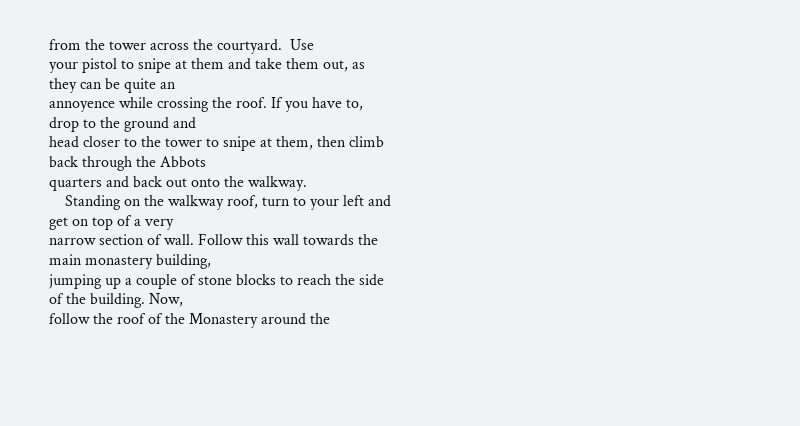from the tower across the courtyard.  Use
your pistol to snipe at them and take them out, as they can be quite an
annoyence while crossing the roof. If you have to, drop to the ground and
head closer to the tower to snipe at them, then climb back through the Abbots
quarters and back out onto the walkway.
    Standing on the walkway roof, turn to your left and get on top of a very
narrow section of wall. Follow this wall towards the main monastery building,
jumping up a couple of stone blocks to reach the side of the building. Now,
follow the roof of the Monastery around the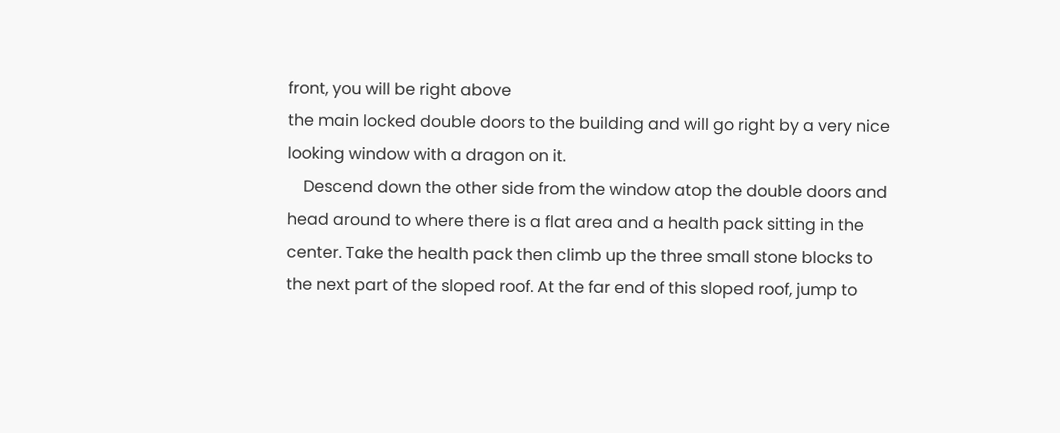front, you will be right above
the main locked double doors to the building and will go right by a very nice
looking window with a dragon on it.
    Descend down the other side from the window atop the double doors and
head around to where there is a flat area and a health pack sitting in the
center. Take the health pack then climb up the three small stone blocks to
the next part of the sloped roof. At the far end of this sloped roof, jump to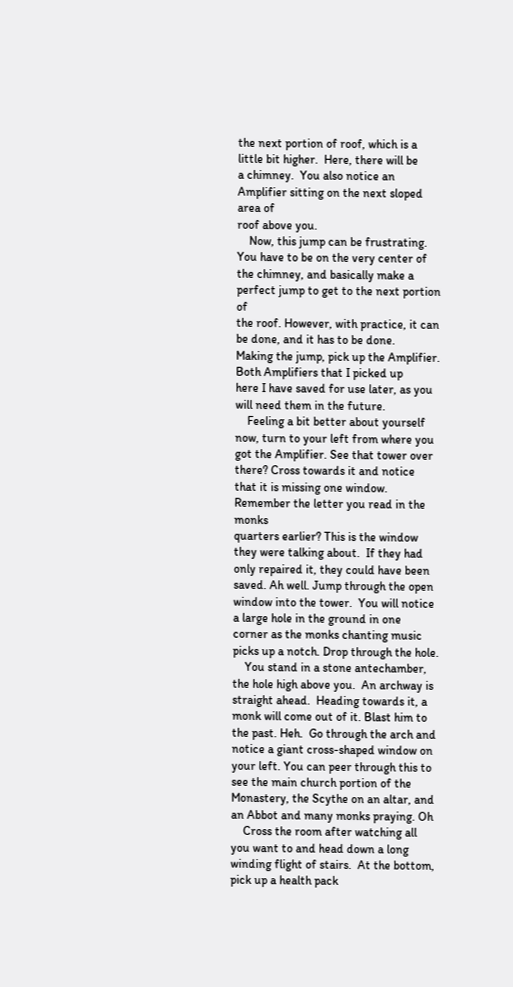the next portion of roof, which is a little bit higher.  Here, there will be
a chimney.  You also notice an Amplifier sitting on the next sloped area of
roof above you.
    Now, this jump can be frustrating. You have to be on the very center of
the chimney, and basically make a perfect jump to get to the next portion of
the roof. However, with practice, it can be done, and it has to be done.
Making the jump, pick up the Amplifier.  Both Amplifiers that I picked up
here I have saved for use later, as you will need them in the future.
    Feeling a bit better about yourself now, turn to your left from where you
got the Amplifier. See that tower over there? Cross towards it and notice
that it is missing one window. Remember the letter you read in the monks
quarters earlier? This is the window they were talking about.  If they had
only repaired it, they could have been saved. Ah well. Jump through the open
window into the tower.  You will notice a large hole in the ground in one
corner as the monks chanting music picks up a notch. Drop through the hole.
    You stand in a stone antechamber, the hole high above you.  An archway is
straight ahead.  Heading towards it, a monk will come out of it. Blast him to
the past. Heh.  Go through the arch and notice a giant cross-shaped window on
your left. You can peer through this to see the main church portion of the
Monastery, the Scythe on an altar, and an Abbot and many monks praying. Oh
    Cross the room after watching all you want to and head down a long
winding flight of stairs.  At the bottom, pick up a health pack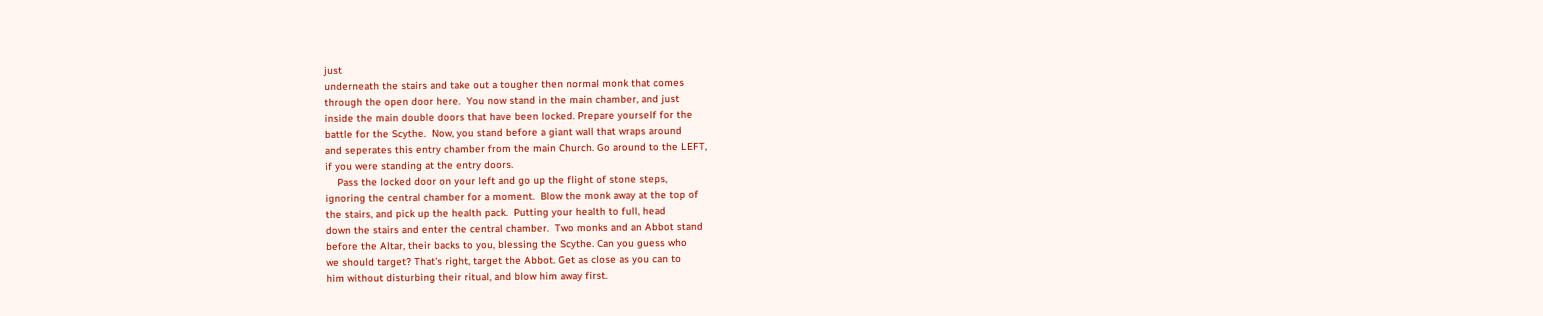just
underneath the stairs and take out a tougher then normal monk that comes
through the open door here.  You now stand in the main chamber, and just
inside the main double doors that have been locked. Prepare yourself for the
battle for the Scythe.  Now, you stand before a giant wall that wraps around
and seperates this entry chamber from the main Church. Go around to the LEFT,
if you were standing at the entry doors.
    Pass the locked door on your left and go up the flight of stone steps,
ignoring the central chamber for a moment.  Blow the monk away at the top of
the stairs, and pick up the health pack.  Putting your health to full, head
down the stairs and enter the central chamber.  Two monks and an Abbot stand
before the Altar, their backs to you, blessing the Scythe. Can you guess who
we should target? That's right, target the Abbot. Get as close as you can to
him without disturbing their ritual, and blow him away first.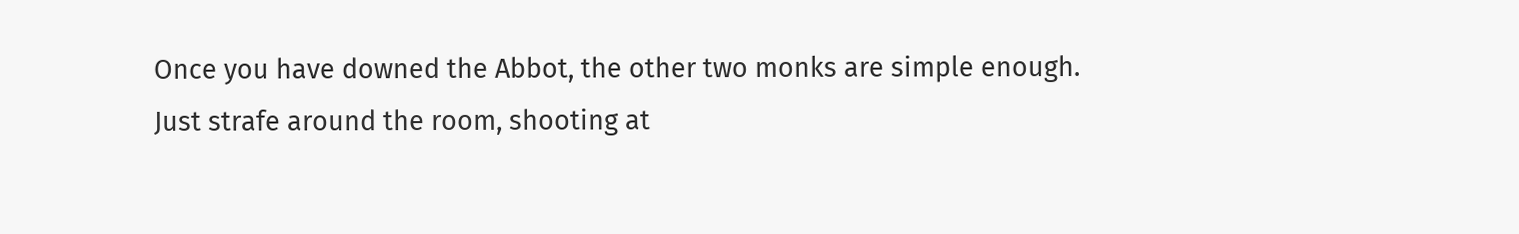Once you have downed the Abbot, the other two monks are simple enough.
Just strafe around the room, shooting at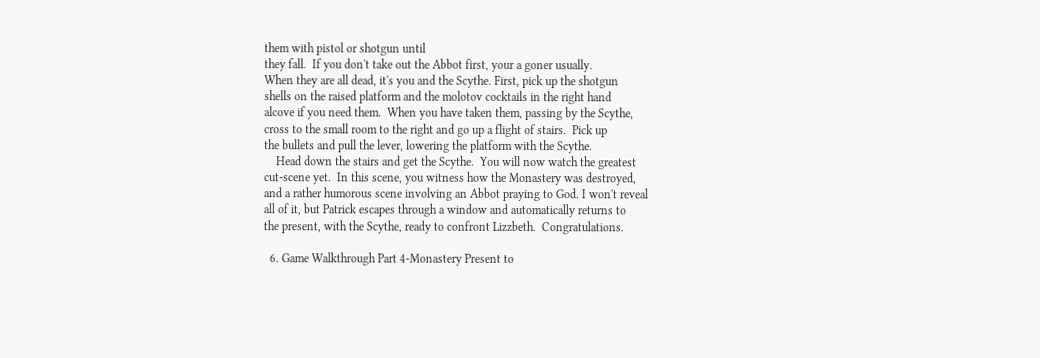them with pistol or shotgun until
they fall.  If you don't take out the Abbot first, your a goner usually.
When they are all dead, it's you and the Scythe. First, pick up the shotgun
shells on the raised platform and the molotov cocktails in the right hand
alcove if you need them.  When you have taken them, passing by the Scythe,
cross to the small room to the right and go up a flight of stairs.  Pick up
the bullets and pull the lever, lowering the platform with the Scythe.
    Head down the stairs and get the Scythe.  You will now watch the greatest
cut-scene yet.  In this scene, you witness how the Monastery was destroyed,
and a rather humorous scene involving an Abbot praying to God. I won't reveal
all of it, but Patrick escapes through a window and automatically returns to
the present, with the Scythe, ready to confront Lizzbeth.  Congratulations.

  6. Game Walkthrough Part 4-Monastery Present to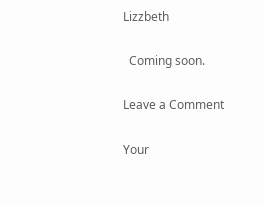Lizzbeth

  Coming soon.

Leave a Comment

Your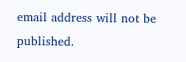email address will not be published.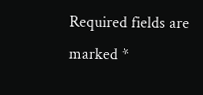Required fields are marked *